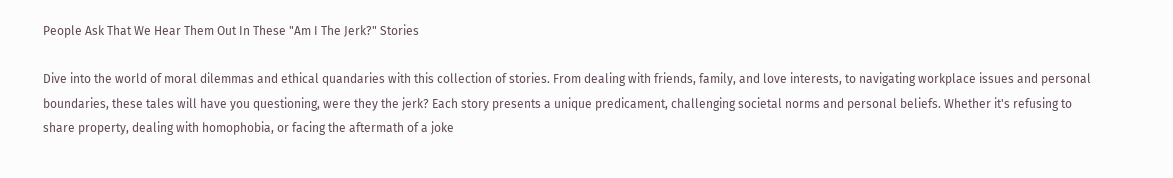People Ask That We Hear Them Out In These "Am I The Jerk?" Stories

Dive into the world of moral dilemmas and ethical quandaries with this collection of stories. From dealing with friends, family, and love interests, to navigating workplace issues and personal boundaries, these tales will have you questioning, were they the jerk? Each story presents a unique predicament, challenging societal norms and personal beliefs. Whether it's refusing to share property, dealing with homophobia, or facing the aftermath of a joke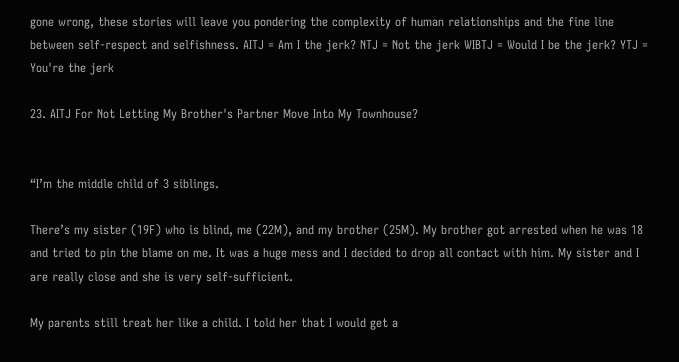gone wrong, these stories will leave you pondering the complexity of human relationships and the fine line between self-respect and selfishness. AITJ = Am I the jerk? NTJ = Not the jerk WIBTJ = Would I be the jerk? YTJ = You're the jerk

23. AITJ For Not Letting My Brother's Partner Move Into My Townhouse?


“I’m the middle child of 3 siblings.

There’s my sister (19F) who is blind, me (22M), and my brother (25M). My brother got arrested when he was 18 and tried to pin the blame on me. It was a huge mess and I decided to drop all contact with him. My sister and I are really close and she is very self-sufficient.

My parents still treat her like a child. I told her that I would get a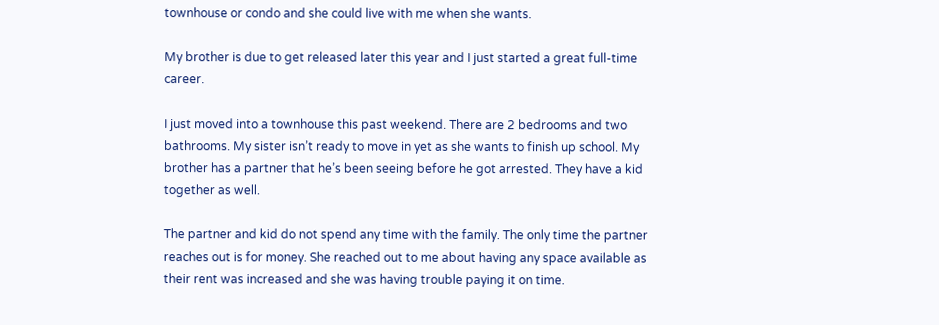townhouse or condo and she could live with me when she wants.

My brother is due to get released later this year and I just started a great full-time career.

I just moved into a townhouse this past weekend. There are 2 bedrooms and two bathrooms. My sister isn’t ready to move in yet as she wants to finish up school. My brother has a partner that he’s been seeing before he got arrested. They have a kid together as well.

The partner and kid do not spend any time with the family. The only time the partner reaches out is for money. She reached out to me about having any space available as their rent was increased and she was having trouble paying it on time.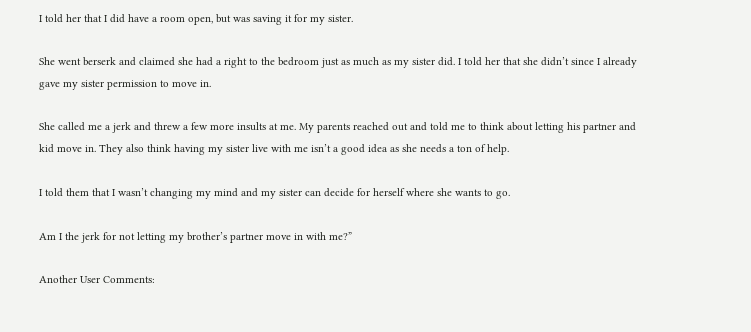I told her that I did have a room open, but was saving it for my sister.

She went berserk and claimed she had a right to the bedroom just as much as my sister did. I told her that she didn’t since I already gave my sister permission to move in.

She called me a jerk and threw a few more insults at me. My parents reached out and told me to think about letting his partner and kid move in. They also think having my sister live with me isn’t a good idea as she needs a ton of help.

I told them that I wasn’t changing my mind and my sister can decide for herself where she wants to go.

Am I the jerk for not letting my brother’s partner move in with me?”

Another User Comments: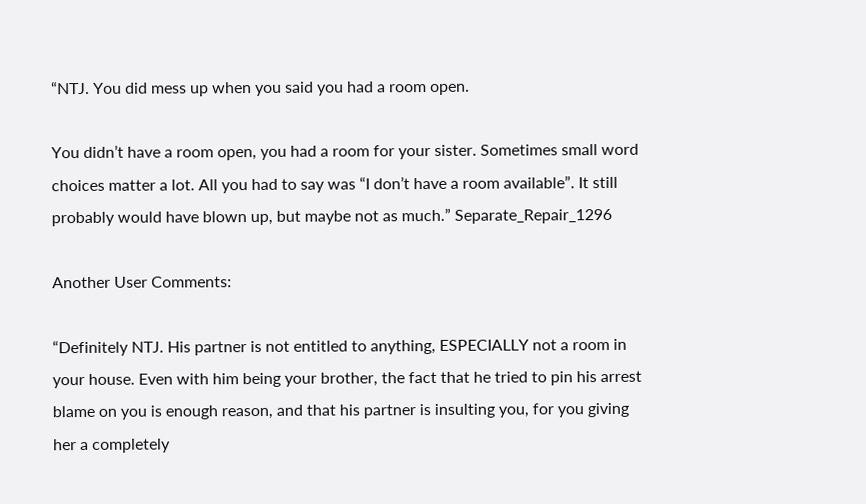“NTJ. You did mess up when you said you had a room open.

You didn’t have a room open, you had a room for your sister. Sometimes small word choices matter a lot. All you had to say was “I don’t have a room available”. It still probably would have blown up, but maybe not as much.” Separate_Repair_1296

Another User Comments:

“Definitely NTJ. His partner is not entitled to anything, ESPECIALLY not a room in your house. Even with him being your brother, the fact that he tried to pin his arrest blame on you is enough reason, and that his partner is insulting you, for you giving her a completely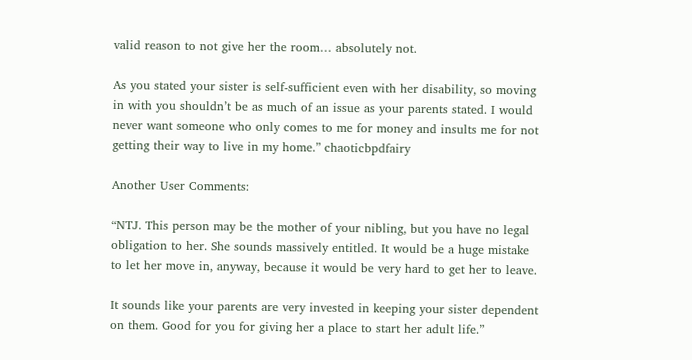valid reason to not give her the room… absolutely not.

As you stated your sister is self-sufficient even with her disability, so moving in with you shouldn’t be as much of an issue as your parents stated. I would never want someone who only comes to me for money and insults me for not getting their way to live in my home.” chaoticbpdfairy

Another User Comments:

“NTJ. This person may be the mother of your nibling, but you have no legal obligation to her. She sounds massively entitled. It would be a huge mistake to let her move in, anyway, because it would be very hard to get her to leave.

It sounds like your parents are very invested in keeping your sister dependent on them. Good for you for giving her a place to start her adult life.”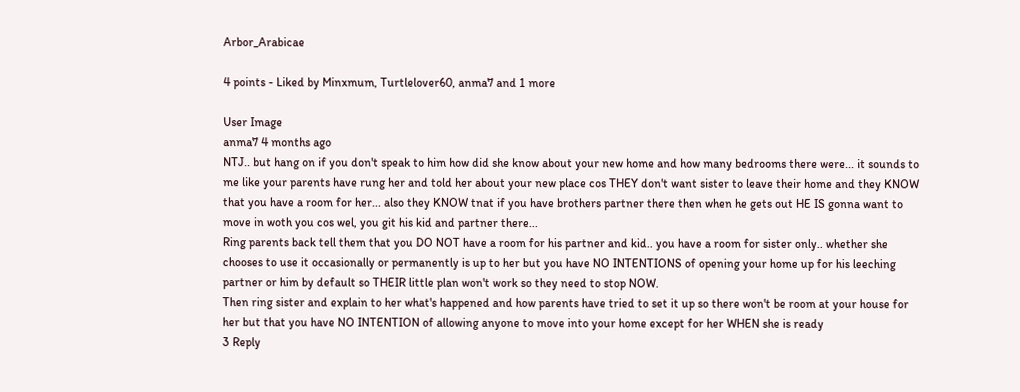Arbor_Arabicae

4 points - Liked by Minxmum, Turtlelover60, anma7 and 1 more

User Image
anma7 4 months ago
NTJ.. but hang on if you don't speak to him how did she know about your new home and how many bedrooms there were... it sounds to me like your parents have rung her and told her about your new place cos THEY don't want sister to leave their home and they KNOW that you have a room for her... also they KNOW tnat if you have brothers partner there then when he gets out HE IS gonna want to move in woth you cos wel, you git his kid and partner there...
Ring parents back tell them that you DO NOT have a room for his partner and kid.. you have a room for sister only.. whether she chooses to use it occasionally or permanently is up to her but you have NO INTENTIONS of opening your home up for his leeching partner or him by default so THEIR little plan won't work so they need to stop NOW.
Then ring sister and explain to her what's happened and how parents have tried to set it up so there won't be room at your house for her but that you have NO INTENTION of allowing anyone to move into your home except for her WHEN she is ready
3 Reply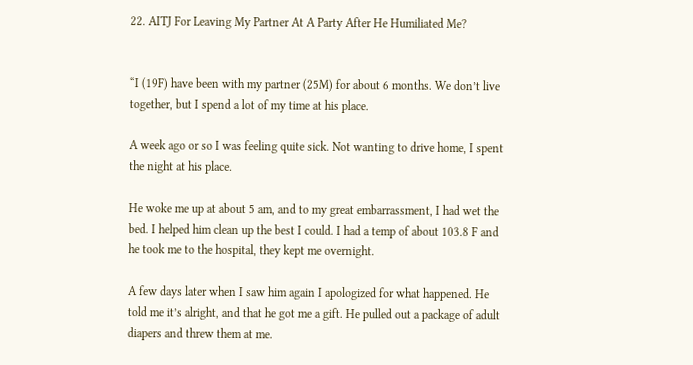22. AITJ For Leaving My Partner At A Party After He Humiliated Me?


“I (19F) have been with my partner (25M) for about 6 months. We don’t live together, but I spend a lot of my time at his place.

A week ago or so I was feeling quite sick. Not wanting to drive home, I spent the night at his place.

He woke me up at about 5 am, and to my great embarrassment, I had wet the bed. I helped him clean up the best I could. I had a temp of about 103.8 F and he took me to the hospital, they kept me overnight.

A few days later when I saw him again I apologized for what happened. He told me it’s alright, and that he got me a gift. He pulled out a package of adult diapers and threw them at me.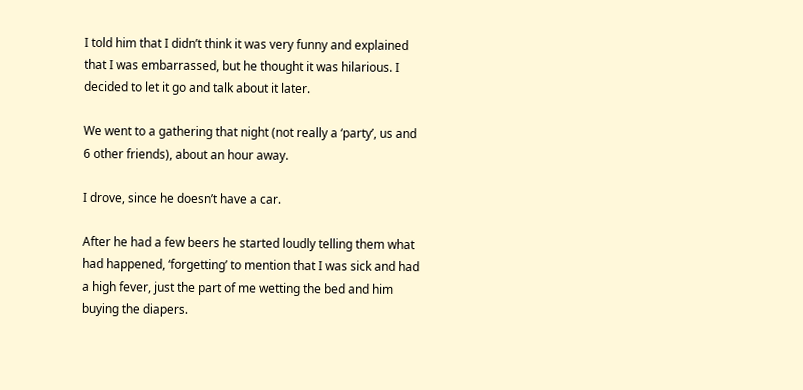I told him that I didn’t think it was very funny and explained that I was embarrassed, but he thought it was hilarious. I decided to let it go and talk about it later.

We went to a gathering that night (not really a ‘party’, us and 6 other friends), about an hour away.

I drove, since he doesn’t have a car.

After he had a few beers he started loudly telling them what had happened, ‘forgetting’ to mention that I was sick and had a high fever, just the part of me wetting the bed and him buying the diapers.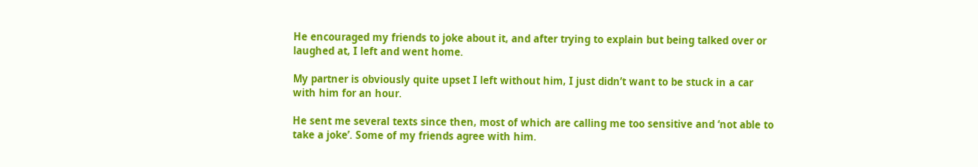He encouraged my friends to joke about it, and after trying to explain but being talked over or laughed at, I left and went home.

My partner is obviously quite upset I left without him, I just didn’t want to be stuck in a car with him for an hour.

He sent me several texts since then, most of which are calling me too sensitive and ‘not able to take a joke’. Some of my friends agree with him.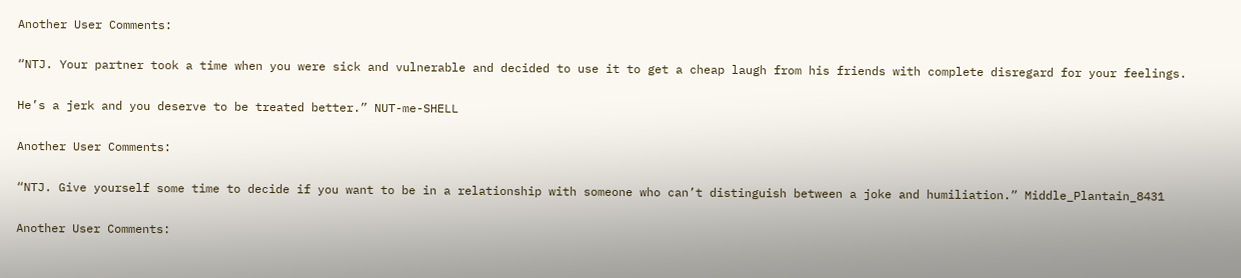Another User Comments:

“NTJ. Your partner took a time when you were sick and vulnerable and decided to use it to get a cheap laugh from his friends with complete disregard for your feelings.

He’s a jerk and you deserve to be treated better.” NUT-me-SHELL

Another User Comments:

“NTJ. Give yourself some time to decide if you want to be in a relationship with someone who can’t distinguish between a joke and humiliation.” Middle_Plantain_8431

Another User Comments: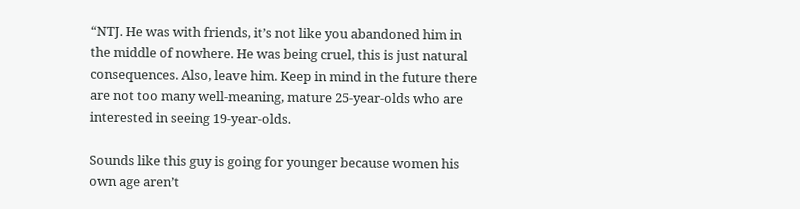“NTJ. He was with friends, it’s not like you abandoned him in the middle of nowhere. He was being cruel, this is just natural consequences. Also, leave him. Keep in mind in the future there are not too many well-meaning, mature 25-year-olds who are interested in seeing 19-year-olds.

Sounds like this guy is going for younger because women his own age aren’t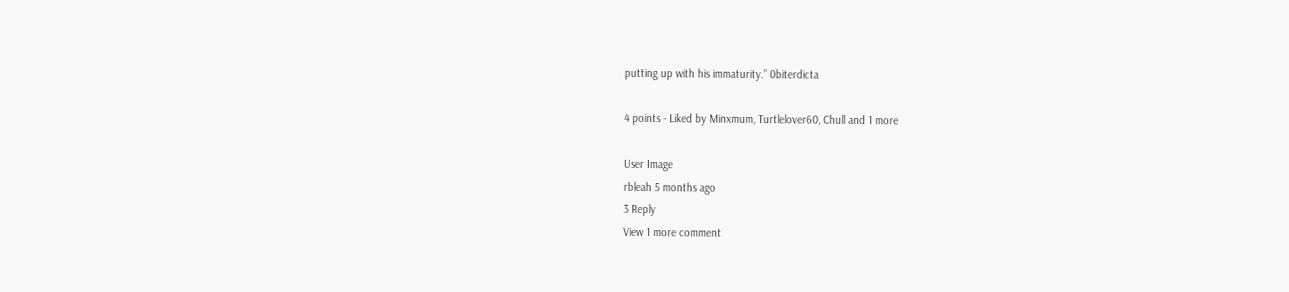putting up with his immaturity.” 0biterdicta

4 points - Liked by Minxmum, Turtlelover60, Chull and 1 more

User Image
rbleah 5 months ago
3 Reply
View 1 more comment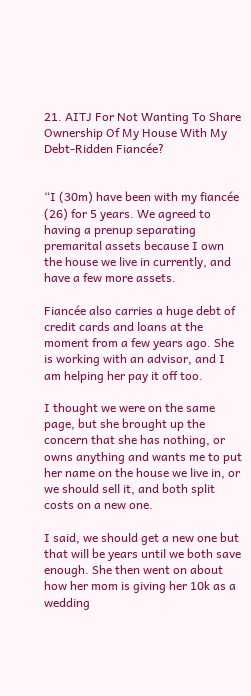21. AITJ For Not Wanting To Share Ownership Of My House With My Debt-Ridden Fiancée?


“I (30m) have been with my fiancée (26) for 5 years. We agreed to having a prenup separating premarital assets because I own the house we live in currently, and have a few more assets.

Fiancée also carries a huge debt of credit cards and loans at the moment from a few years ago. She is working with an advisor, and I am helping her pay it off too.

I thought we were on the same page, but she brought up the concern that she has nothing, or owns anything and wants me to put her name on the house we live in, or we should sell it, and both split costs on a new one.

I said, we should get a new one but that will be years until we both save enough. She then went on about how her mom is giving her 10k as a wedding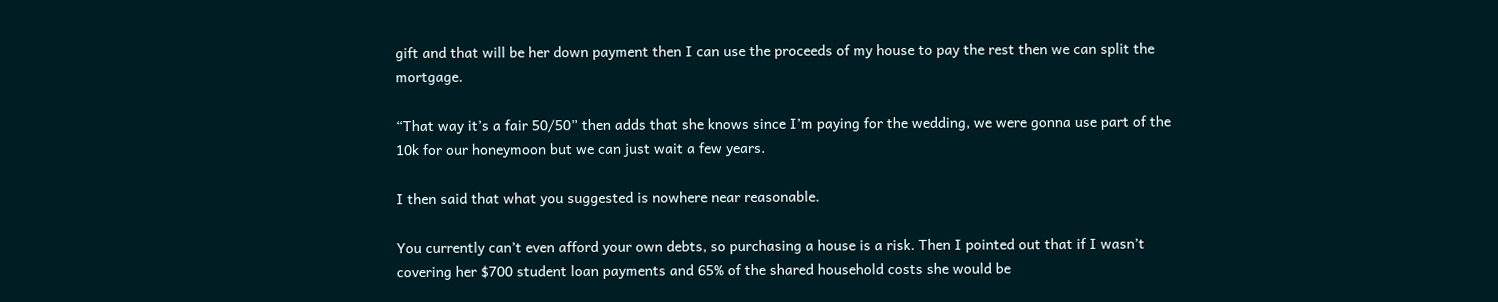gift and that will be her down payment then I can use the proceeds of my house to pay the rest then we can split the mortgage.

“That way it’s a fair 50/50” then adds that she knows since I’m paying for the wedding, we were gonna use part of the 10k for our honeymoon but we can just wait a few years.

I then said that what you suggested is nowhere near reasonable.

You currently can’t even afford your own debts, so purchasing a house is a risk. Then I pointed out that if I wasn’t covering her $700 student loan payments and 65% of the shared household costs she would be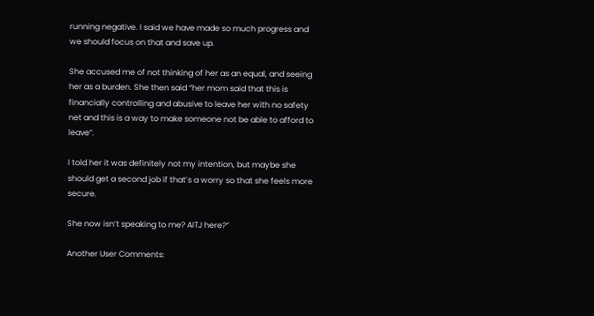running negative. I said we have made so much progress and we should focus on that and save up.

She accused me of not thinking of her as an equal, and seeing her as a burden. She then said “her mom said that this is financially controlling and abusive to leave her with no safety net and this is a way to make someone not be able to afford to leave”.

I told her it was definitely not my intention, but maybe she should get a second job if that’s a worry so that she feels more secure.

She now isn’t speaking to me? AITJ here?”

Another User Comments: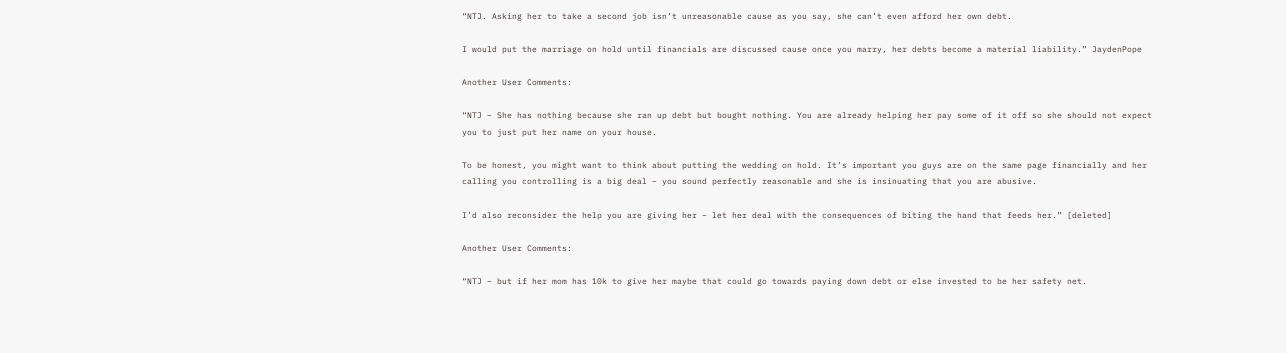“NTJ. Asking her to take a second job isn’t unreasonable cause as you say, she can’t even afford her own debt.

I would put the marriage on hold until financials are discussed cause once you marry, her debts become a material liability.” JaydenPope

Another User Comments:

“NTJ – She has nothing because she ran up debt but bought nothing. You are already helping her pay some of it off so she should not expect you to just put her name on your house.

To be honest, you might want to think about putting the wedding on hold. It’s important you guys are on the same page financially and her calling you controlling is a big deal – you sound perfectly reasonable and she is insinuating that you are abusive.

I’d also reconsider the help you are giving her – let her deal with the consequences of biting the hand that feeds her.” [deleted]

Another User Comments:

“NTJ – but if her mom has 10k to give her maybe that could go towards paying down debt or else invested to be her safety net.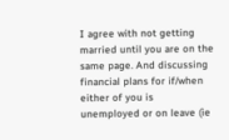I agree with not getting married until you are on the same page. And discussing financial plans for if/when either of you is unemployed or on leave (ie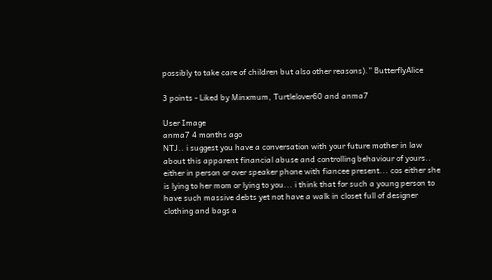possibly to take care of children but also other reasons).” ButterflyAlice

3 points - Liked by Minxmum, Turtlelover60 and anma7

User Image
anma7 4 months ago
NTJ.. i suggest you have a conversation with your future mother in law about this apparent financial abuse and controlling behaviour of yours.. either in person or over speaker phone with fiancee present... cos either she is lying to her mom or lying to you... i think that for such a young person to have such massive debts yet not have a walk in closet full of designer clothing and bags a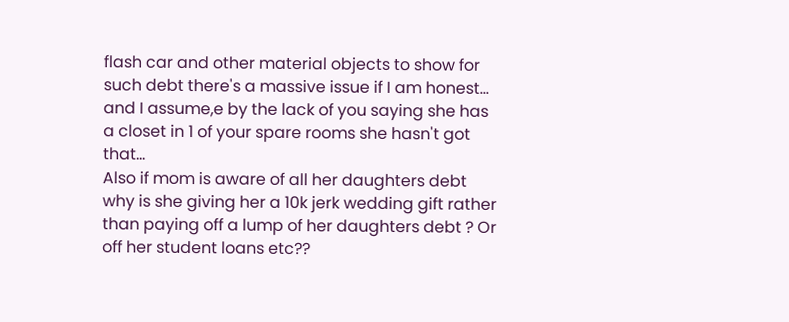flash car and other material objects to show for such debt there's a massive issue if I am honest... and I assume,e by the lack of you saying she has a closet in 1 of your spare rooms she hasn't got that...
Also if mom is aware of all her daughters debt why is she giving her a 10k jerk wedding gift rather than paying off a lump of her daughters debt ? Or off her student loans etc??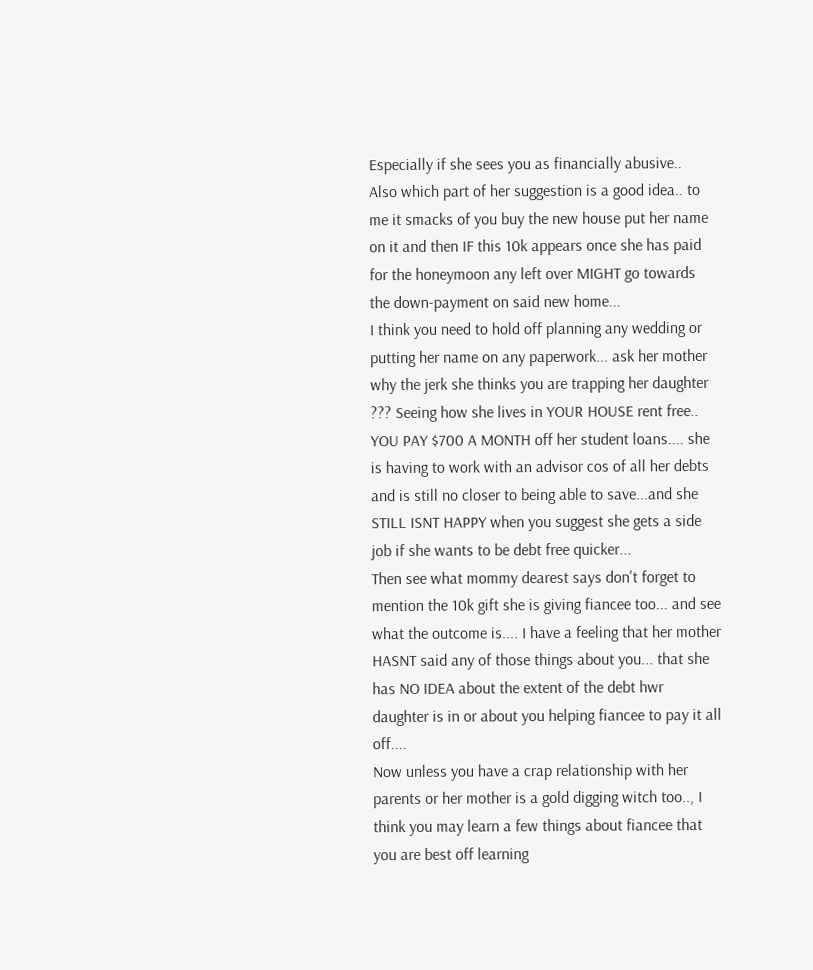Especially if she sees you as financially abusive..
Also which part of her suggestion is a good idea.. to me it smacks of you buy the new house put her name on it and then IF this 10k appears once she has paid for the honeymoon any left over MIGHT go towards the down-payment on said new home...
I think you need to hold off planning any wedding or putting her name on any paperwork... ask her mother why the jerk she thinks you are trapping her daughter ??? Seeing how she lives in YOUR HOUSE rent free.. YOU PAY $700 A MONTH off her student loans.... she is having to work with an advisor cos of all her debts and is still no closer to being able to save...and she STILL ISNT HAPPY when you suggest she gets a side job if she wants to be debt free quicker...
Then see what mommy dearest says don't forget to mention the 10k gift she is giving fiancee too... and see what the outcome is.... I have a feeling that her mother HASNT said any of those things about you... that she has NO IDEA about the extent of the debt hwr daughter is in or about you helping fiancee to pay it all off....
Now unless you have a crap relationship with her parents or her mother is a gold digging witch too.., I think you may learn a few things about fiancee that you are best off learning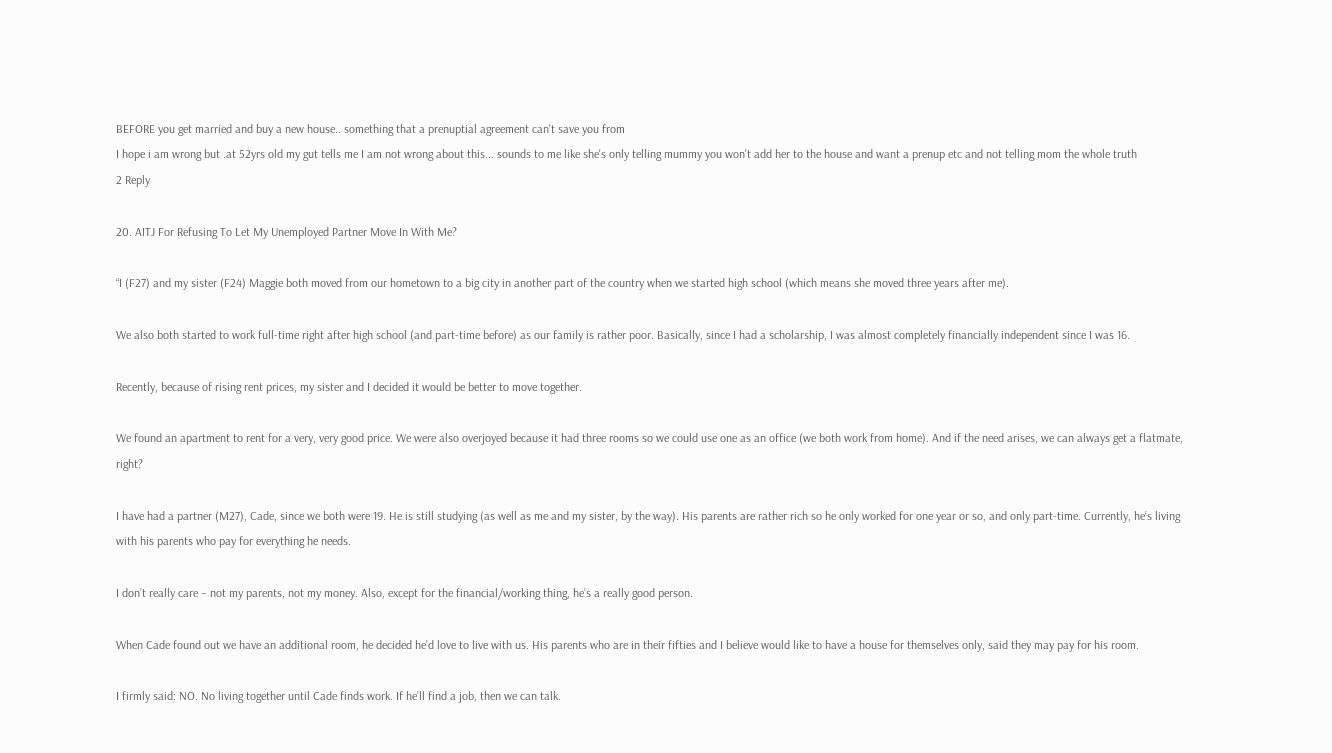BEFORE you get married and buy a new house.. something that a prenuptial agreement can't save you from
I hope i am wrong but .at 52yrs old my gut tells me I am not wrong about this... sounds to me like she's only telling mummy you won't add her to the house and want a prenup etc and not telling mom the whole truth
2 Reply

20. AITJ For Refusing To Let My Unemployed Partner Move In With Me?

“I (F27) and my sister (F24) Maggie both moved from our hometown to a big city in another part of the country when we started high school (which means she moved three years after me).

We also both started to work full-time right after high school (and part-time before) as our family is rather poor. Basically, since I had a scholarship, I was almost completely financially independent since I was 16.

Recently, because of rising rent prices, my sister and I decided it would be better to move together.

We found an apartment to rent for a very, very good price. We were also overjoyed because it had three rooms so we could use one as an office (we both work from home). And if the need arises, we can always get a flatmate, right?

I have had a partner (M27), Cade, since we both were 19. He is still studying (as well as me and my sister, by the way). His parents are rather rich so he only worked for one year or so, and only part-time. Currently, he’s living with his parents who pay for everything he needs.

I don’t really care – not my parents, not my money. Also, except for the financial/working thing, he’s a really good person.

When Cade found out we have an additional room, he decided he’d love to live with us. His parents who are in their fifties and I believe would like to have a house for themselves only, said they may pay for his room.

I firmly said: NO. No living together until Cade finds work. If he’ll find a job, then we can talk.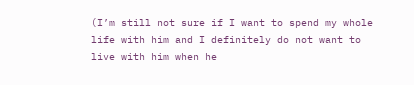(I’m still not sure if I want to spend my whole life with him and I definitely do not want to live with him when he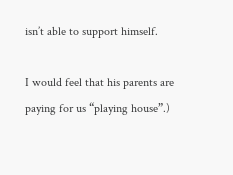isn’t able to support himself.

I would feel that his parents are paying for us “playing house”.)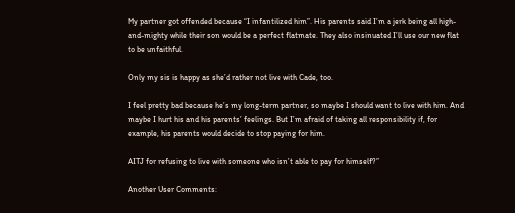My partner got offended because “I infantilized him”. His parents said I’m a jerk being all high-and-mighty while their son would be a perfect flatmate. They also insinuated I’ll use our new flat to be unfaithful.

Only my sis is happy as she’d rather not live with Cade, too.

I feel pretty bad because he’s my long-term partner, so maybe I should want to live with him. And maybe I hurt his and his parents’ feelings. But I’m afraid of taking all responsibility if, for example, his parents would decide to stop paying for him.

AITJ for refusing to live with someone who isn’t able to pay for himself?”

Another User Comments: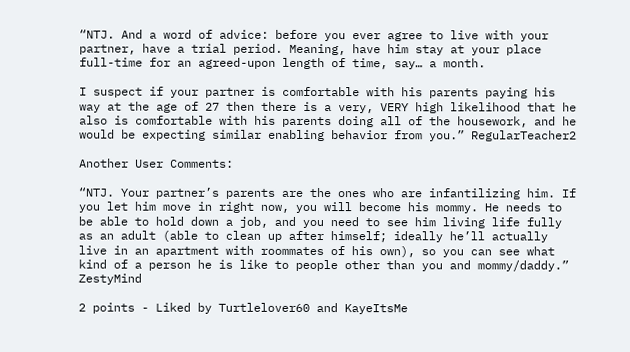“NTJ. And a word of advice: before you ever agree to live with your partner, have a trial period. Meaning, have him stay at your place full-time for an agreed-upon length of time, say… a month.

I suspect if your partner is comfortable with his parents paying his way at the age of 27 then there is a very, VERY high likelihood that he also is comfortable with his parents doing all of the housework, and he would be expecting similar enabling behavior from you.” RegularTeacher2

Another User Comments:

“NTJ. Your partner’s parents are the ones who are infantilizing him. If you let him move in right now, you will become his mommy. He needs to be able to hold down a job, and you need to see him living life fully as an adult (able to clean up after himself; ideally he’ll actually live in an apartment with roommates of his own), so you can see what kind of a person he is like to people other than you and mommy/daddy.” ZestyMind

2 points - Liked by Turtlelover60 and KayeItsMe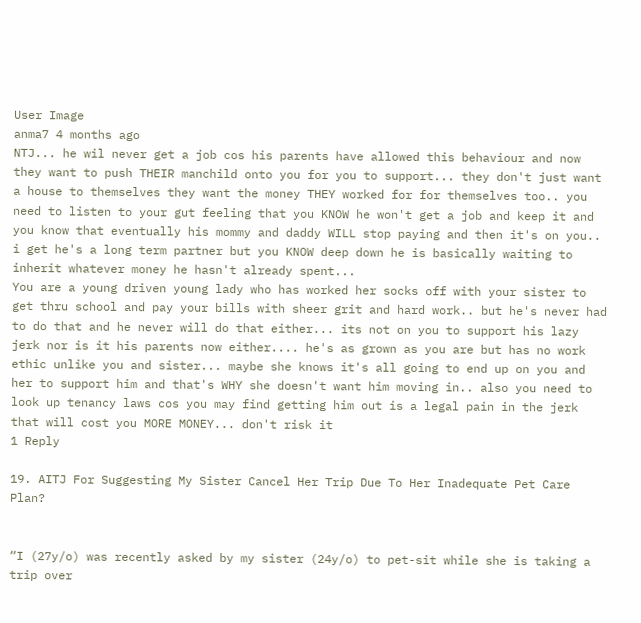User Image
anma7 4 months ago
NTJ... he wil never get a job cos his parents have allowed this behaviour and now they want to push THEIR manchild onto you for you to support... they don't just want a house to themselves they want the money THEY worked for for themselves too.. you need to listen to your gut feeling that you KNOW he won't get a job and keep it and you know that eventually his mommy and daddy WILL stop paying and then it's on you.. i get he's a long term partner but you KNOW deep down he is basically waiting to inherit whatever money he hasn't already spent...
You are a young driven young lady who has worked her socks off with your sister to get thru school and pay your bills with sheer grit and hard work.. but he's never had to do that and he never will do that either... its not on you to support his lazy jerk nor is it his parents now either.... he's as grown as you are but has no work ethic unlike you and sister... maybe she knows it's all going to end up on you and her to support him and that's WHY she doesn't want him moving in.. also you need to look up tenancy laws cos you may find getting him out is a legal pain in the jerk that will cost you MORE MONEY... don't risk it
1 Reply

19. AITJ For Suggesting My Sister Cancel Her Trip Due To Her Inadequate Pet Care Plan?


“I (27y/o) was recently asked by my sister (24y/o) to pet-sit while she is taking a trip over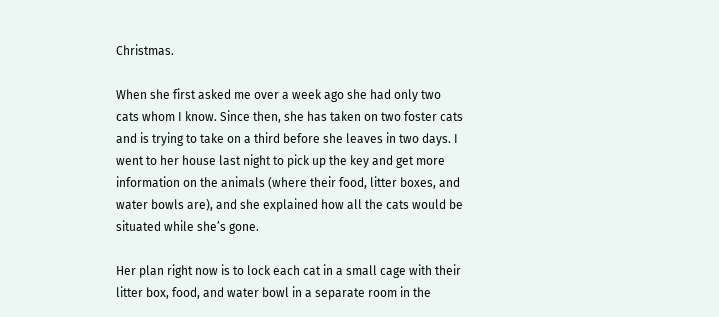Christmas.

When she first asked me over a week ago she had only two cats whom I know. Since then, she has taken on two foster cats and is trying to take on a third before she leaves in two days. I went to her house last night to pick up the key and get more information on the animals (where their food, litter boxes, and water bowls are), and she explained how all the cats would be situated while she’s gone.

Her plan right now is to lock each cat in a small cage with their litter box, food, and water bowl in a separate room in the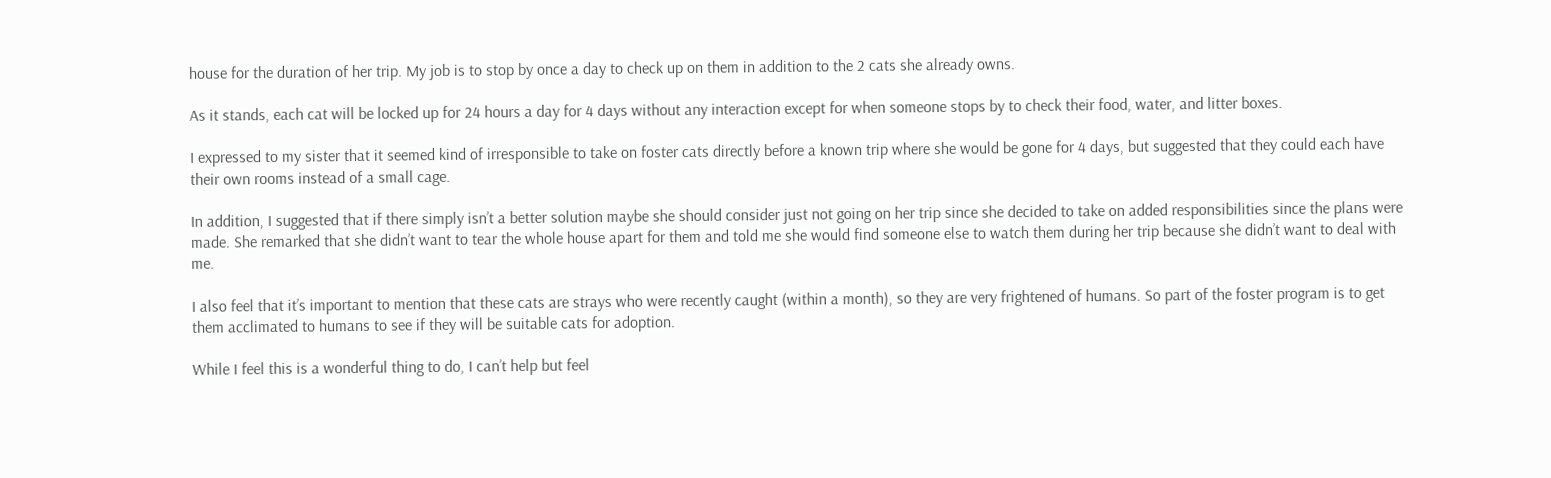house for the duration of her trip. My job is to stop by once a day to check up on them in addition to the 2 cats she already owns.

As it stands, each cat will be locked up for 24 hours a day for 4 days without any interaction except for when someone stops by to check their food, water, and litter boxes.

I expressed to my sister that it seemed kind of irresponsible to take on foster cats directly before a known trip where she would be gone for 4 days, but suggested that they could each have their own rooms instead of a small cage.

In addition, I suggested that if there simply isn’t a better solution maybe she should consider just not going on her trip since she decided to take on added responsibilities since the plans were made. She remarked that she didn’t want to tear the whole house apart for them and told me she would find someone else to watch them during her trip because she didn’t want to deal with me.

I also feel that it’s important to mention that these cats are strays who were recently caught (within a month), so they are very frightened of humans. So part of the foster program is to get them acclimated to humans to see if they will be suitable cats for adoption.

While I feel this is a wonderful thing to do, I can’t help but feel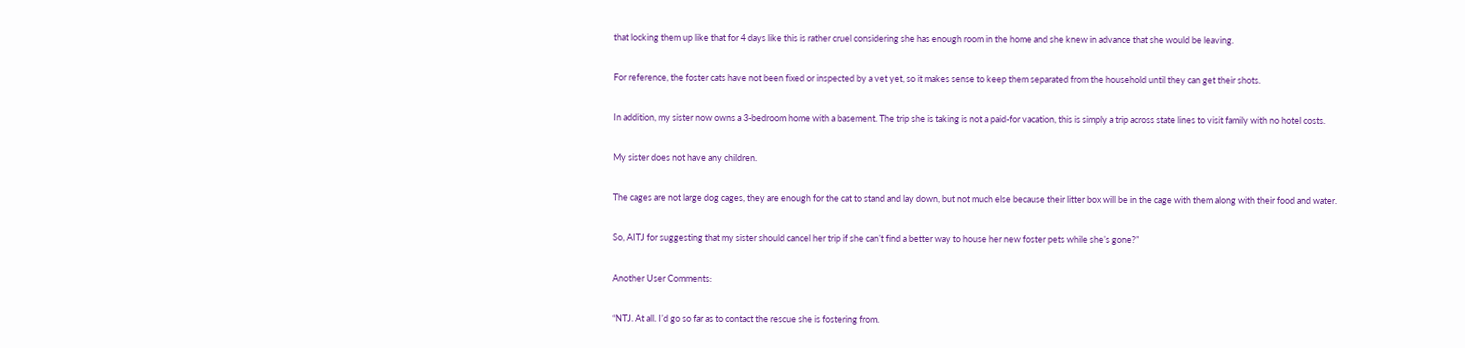that locking them up like that for 4 days like this is rather cruel considering she has enough room in the home and she knew in advance that she would be leaving.

For reference, the foster cats have not been fixed or inspected by a vet yet, so it makes sense to keep them separated from the household until they can get their shots.

In addition, my sister now owns a 3-bedroom home with a basement. The trip she is taking is not a paid-for vacation, this is simply a trip across state lines to visit family with no hotel costs.

My sister does not have any children.

The cages are not large dog cages, they are enough for the cat to stand and lay down, but not much else because their litter box will be in the cage with them along with their food and water.

So, AITJ for suggesting that my sister should cancel her trip if she can’t find a better way to house her new foster pets while she’s gone?”

Another User Comments:

“NTJ. At all. I’d go so far as to contact the rescue she is fostering from.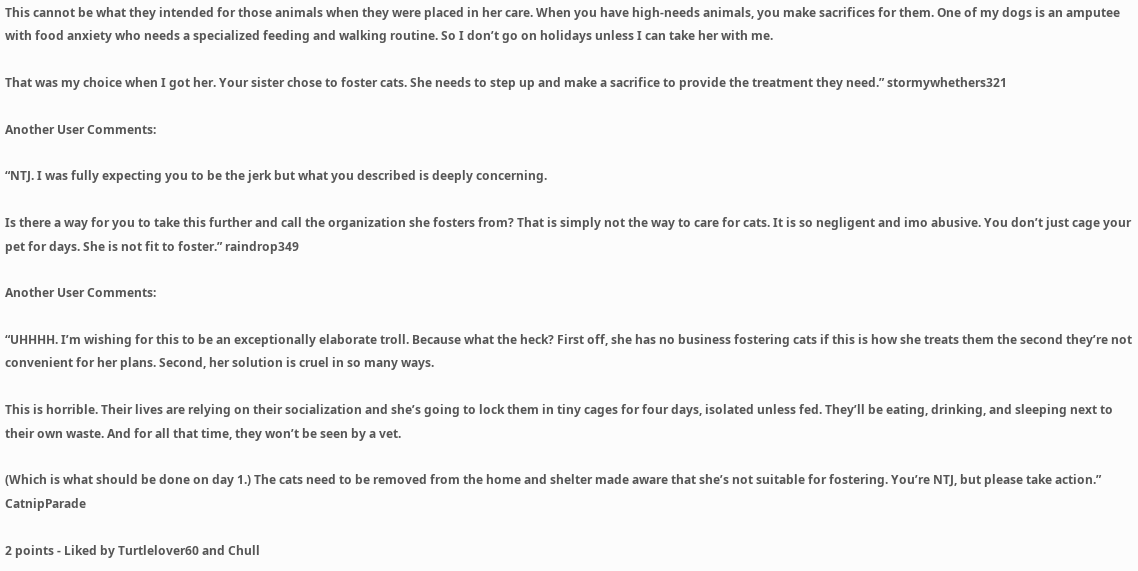This cannot be what they intended for those animals when they were placed in her care. When you have high-needs animals, you make sacrifices for them. One of my dogs is an amputee with food anxiety who needs a specialized feeding and walking routine. So I don’t go on holidays unless I can take her with me.

That was my choice when I got her. Your sister chose to foster cats. She needs to step up and make a sacrifice to provide the treatment they need.” stormywhethers321

Another User Comments:

“NTJ. I was fully expecting you to be the jerk but what you described is deeply concerning.

Is there a way for you to take this further and call the organization she fosters from? That is simply not the way to care for cats. It is so negligent and imo abusive. You don’t just cage your pet for days. She is not fit to foster.” raindrop349

Another User Comments:

“UHHHH. I’m wishing for this to be an exceptionally elaborate troll. Because what the heck? First off, she has no business fostering cats if this is how she treats them the second they’re not convenient for her plans. Second, her solution is cruel in so many ways.

This is horrible. Their lives are relying on their socialization and she’s going to lock them in tiny cages for four days, isolated unless fed. They’ll be eating, drinking, and sleeping next to their own waste. And for all that time, they won’t be seen by a vet.

(Which is what should be done on day 1.) The cats need to be removed from the home and shelter made aware that she’s not suitable for fostering. You’re NTJ, but please take action.” CatnipParade

2 points - Liked by Turtlelover60 and Chull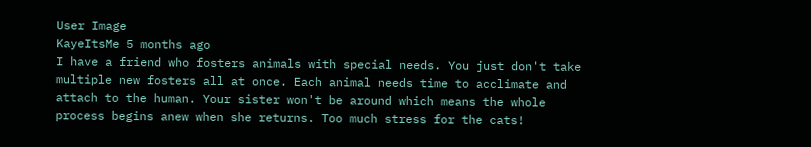User Image
KayeItsMe 5 months ago
I have a friend who fosters animals with special needs. You just don't take multiple new fosters all at once. Each animal needs time to acclimate and attach to the human. Your sister won't be around which means the whole process begins anew when she returns. Too much stress for the cats!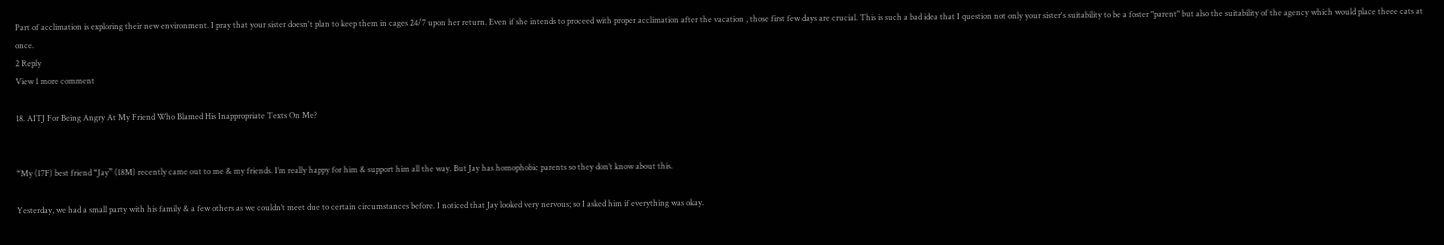Part of acclimation is exploring their new environment. I pray that your sister doesn't plan to keep them in cages 24/7 upon her return. Even if she intends to proceed with proper acclimation after the vacation , those first few days are crucial. This is such a bad idea that I question not only your sister's suitability to be a foster "parent" but also the suitability of the agency which would place theee cats at once.
2 Reply
View 1 more comment

18. AITJ For Being Angry At My Friend Who Blamed His Inappropriate Texts On Me?


“My (17F) best friend “Jay” (18M) recently came out to me & my friends. I’m really happy for him & support him all the way. But Jay has homophobic parents so they don’t know about this.

Yesterday, we had a small party with his family & a few others as we couldn’t meet due to certain circumstances before. I noticed that Jay looked very nervous; so I asked him if everything was okay.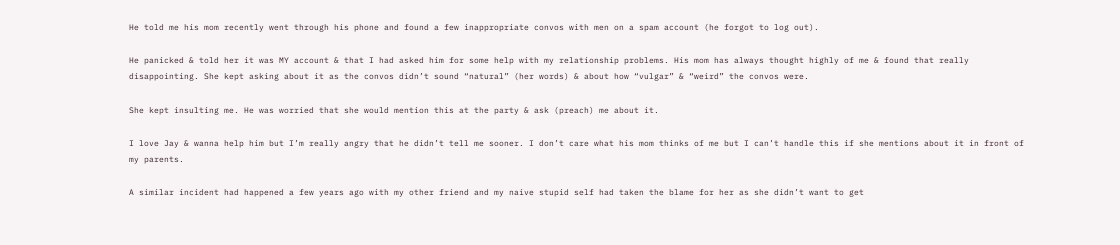He told me his mom recently went through his phone and found a few inappropriate convos with men on a spam account (he forgot to log out).

He panicked & told her it was MY account & that I had asked him for some help with my relationship problems. His mom has always thought highly of me & found that really disappointing. She kept asking about it as the convos didn’t sound “natural” (her words) & about how “vulgar” & “weird” the convos were.

She kept insulting me. He was worried that she would mention this at the party & ask (preach) me about it.

I love Jay & wanna help him but I’m really angry that he didn’t tell me sooner. I don’t care what his mom thinks of me but I can’t handle this if she mentions about it in front of my parents.

A similar incident had happened a few years ago with my other friend and my naive stupid self had taken the blame for her as she didn’t want to get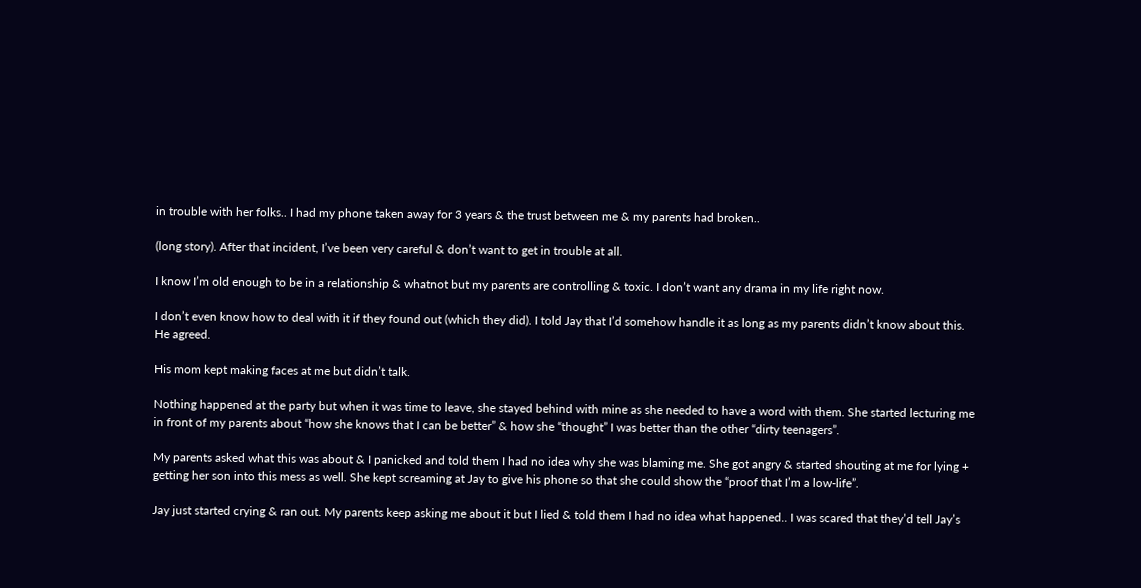in trouble with her folks.. I had my phone taken away for 3 years & the trust between me & my parents had broken..

(long story). After that incident, I’ve been very careful & don’t want to get in trouble at all.

I know I’m old enough to be in a relationship & whatnot but my parents are controlling & toxic. I don’t want any drama in my life right now.

I don’t even know how to deal with it if they found out (which they did). I told Jay that I’d somehow handle it as long as my parents didn’t know about this. He agreed.

His mom kept making faces at me but didn’t talk.

Nothing happened at the party but when it was time to leave, she stayed behind with mine as she needed to have a word with them. She started lecturing me in front of my parents about “how she knows that I can be better” & how she “thought” I was better than the other “dirty teenagers”.

My parents asked what this was about & I panicked and told them I had no idea why she was blaming me. She got angry & started shouting at me for lying + getting her son into this mess as well. She kept screaming at Jay to give his phone so that she could show the “proof that I’m a low-life”.

Jay just started crying & ran out. My parents keep asking me about it but I lied & told them I had no idea what happened.. I was scared that they’d tell Jay’s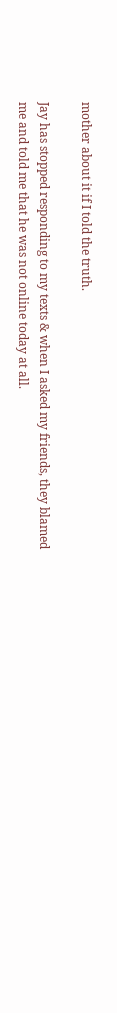mother about it if I told the truth.

Jay has stopped responding to my texts & when I asked my friends, they blamed me and told me that he was not online today at all.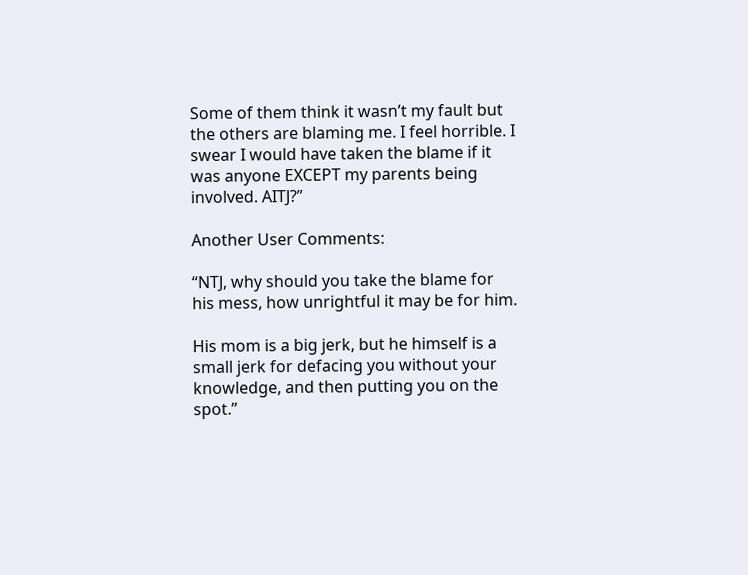Some of them think it wasn’t my fault but the others are blaming me. I feel horrible. I swear I would have taken the blame if it was anyone EXCEPT my parents being involved. AITJ?”

Another User Comments:

“NTJ, why should you take the blame for his mess, how unrightful it may be for him.

His mom is a big jerk, but he himself is a small jerk for defacing you without your knowledge, and then putting you on the spot.”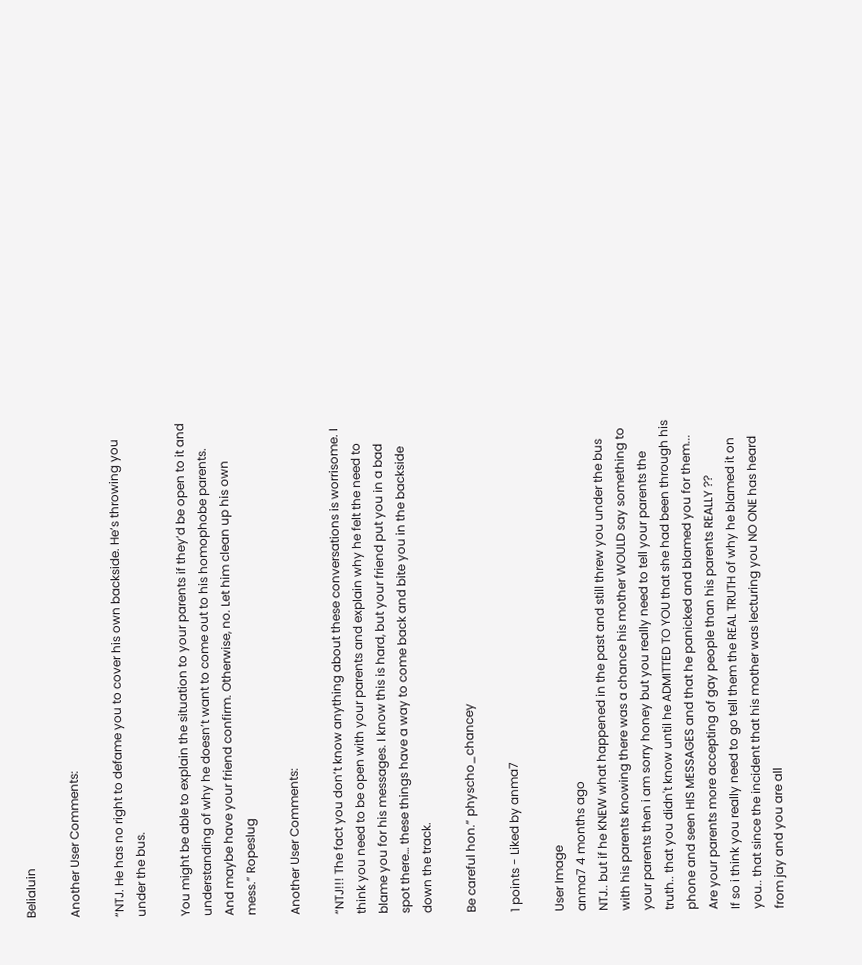Belialuin

Another User Comments:

“NTJ. He has no right to defame you to cover his own backside. He’s throwing you under the bus.

You might be able to explain the situation to your parents if they’d be open to it and understanding of why he doesn’t want to come out to his homophobe parents. And maybe have your friend confirm. Otherwise, no. Let him clean up his own mess.” Ropeslug

Another User Comments:

“NTJ!!! The fact you don’t know anything about these conversations is worrisome. I think you need to be open with your parents and explain why he felt the need to blame you for his messages. I know this is hard, but your friend put you in a bad spot there… these things have a way to come back and bite you in the backside down the track.

Be careful hon.” physcho_chancey

1 points - Liked by anma7

User Image
anma7 4 months ago
NTJ.. but if he KNEW what happened in the past and still threw you under the bus with his parents knowing there was a chance his mother WOULD say something to your parents then i am sorry honey but you really need to tell your parents the truth.. that you didn't know until he ADMITTED TO YOU that she had been through his phone and seen HIS MESSAGES and that he panicked and blamed you for them...
Are your parents more accepting of gay people than his parents REALLY ??
If so i think you really need to go tell them the REAL TRUTH of why he blamed it on you.. that since the incident that his mother was lecturing you NO ONE has heard from jay and you are all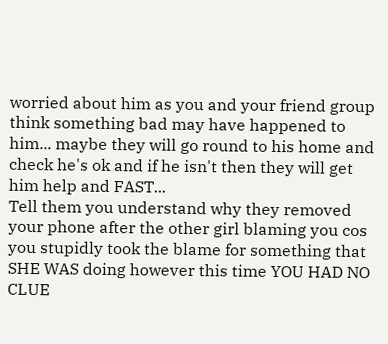worried about him as you and your friend group think something bad may have happened to him... maybe they will go round to his home and check he's ok and if he isn't then they will get him help and FAST...
Tell them you understand why they removed your phone after the other girl blaming you cos you stupidly took the blame for something that SHE WAS doing however this time YOU HAD NO CLUE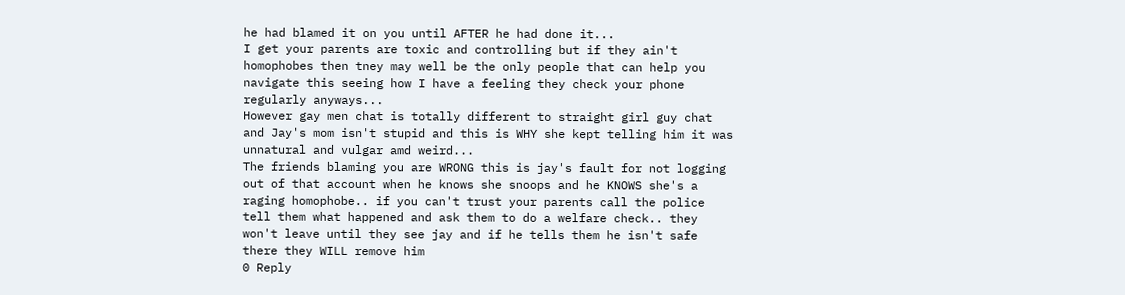he had blamed it on you until AFTER he had done it...
I get your parents are toxic and controlling but if they ain't homophobes then tney may well be the only people that can help you navigate this seeing how I have a feeling they check your phone regularly anyways...
However gay men chat is totally different to straight girl guy chat and Jay's mom isn't stupid and this is WHY she kept telling him it was unnatural and vulgar amd weird...
The friends blaming you are WRONG this is jay's fault for not logging out of that account when he knows she snoops and he KNOWS she's a raging homophobe.. if you can't trust your parents call the police tell them what happened and ask them to do a welfare check.. they won't leave until they see jay and if he tells them he isn't safe there they WILL remove him
0 Reply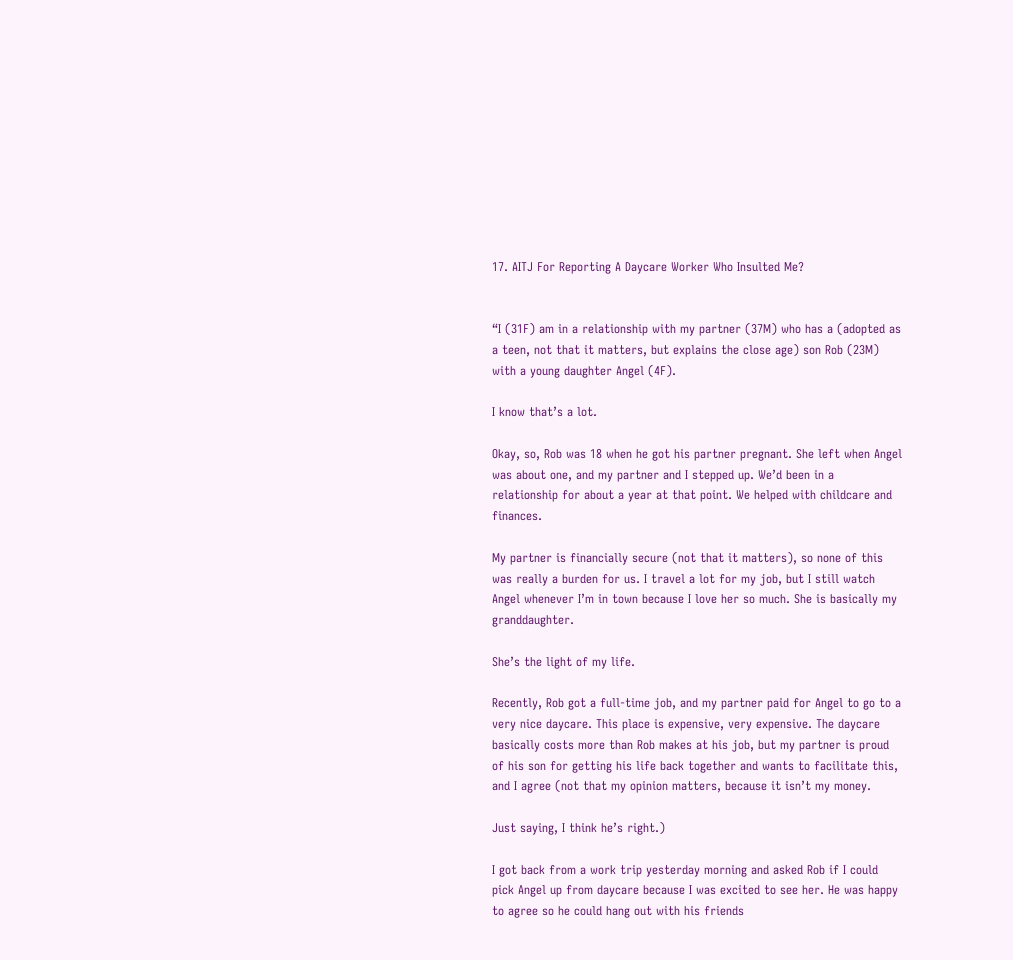17. AITJ For Reporting A Daycare Worker Who Insulted Me?


“I (31F) am in a relationship with my partner (37M) who has a (adopted as a teen, not that it matters, but explains the close age) son Rob (23M) with a young daughter Angel (4F).

I know that’s a lot.

Okay, so, Rob was 18 when he got his partner pregnant. She left when Angel was about one, and my partner and I stepped up. We’d been in a relationship for about a year at that point. We helped with childcare and finances.

My partner is financially secure (not that it matters), so none of this was really a burden for us. I travel a lot for my job, but I still watch Angel whenever I’m in town because I love her so much. She is basically my granddaughter.

She’s the light of my life.

Recently, Rob got a full-time job, and my partner paid for Angel to go to a very nice daycare. This place is expensive, very expensive. The daycare basically costs more than Rob makes at his job, but my partner is proud of his son for getting his life back together and wants to facilitate this, and I agree (not that my opinion matters, because it isn’t my money.

Just saying, I think he’s right.)

I got back from a work trip yesterday morning and asked Rob if I could pick Angel up from daycare because I was excited to see her. He was happy to agree so he could hang out with his friends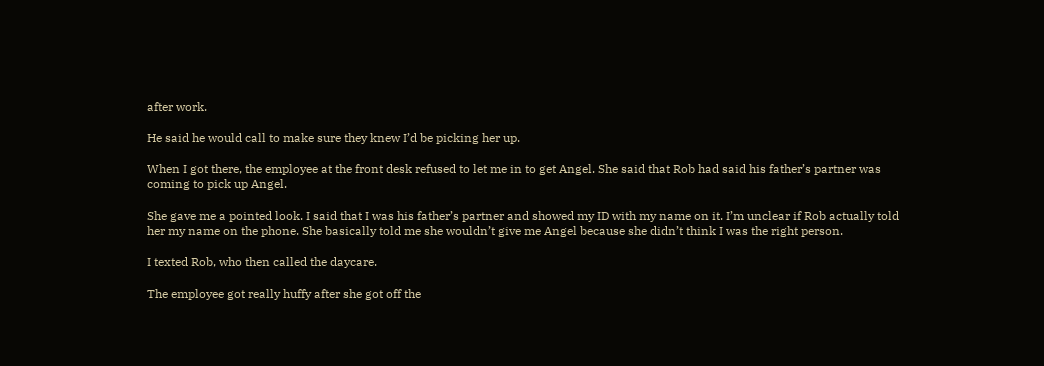after work.

He said he would call to make sure they knew I’d be picking her up.

When I got there, the employee at the front desk refused to let me in to get Angel. She said that Rob had said his father’s partner was coming to pick up Angel.

She gave me a pointed look. I said that I was his father’s partner and showed my ID with my name on it. I’m unclear if Rob actually told her my name on the phone. She basically told me she wouldn’t give me Angel because she didn’t think I was the right person.

I texted Rob, who then called the daycare.

The employee got really huffy after she got off the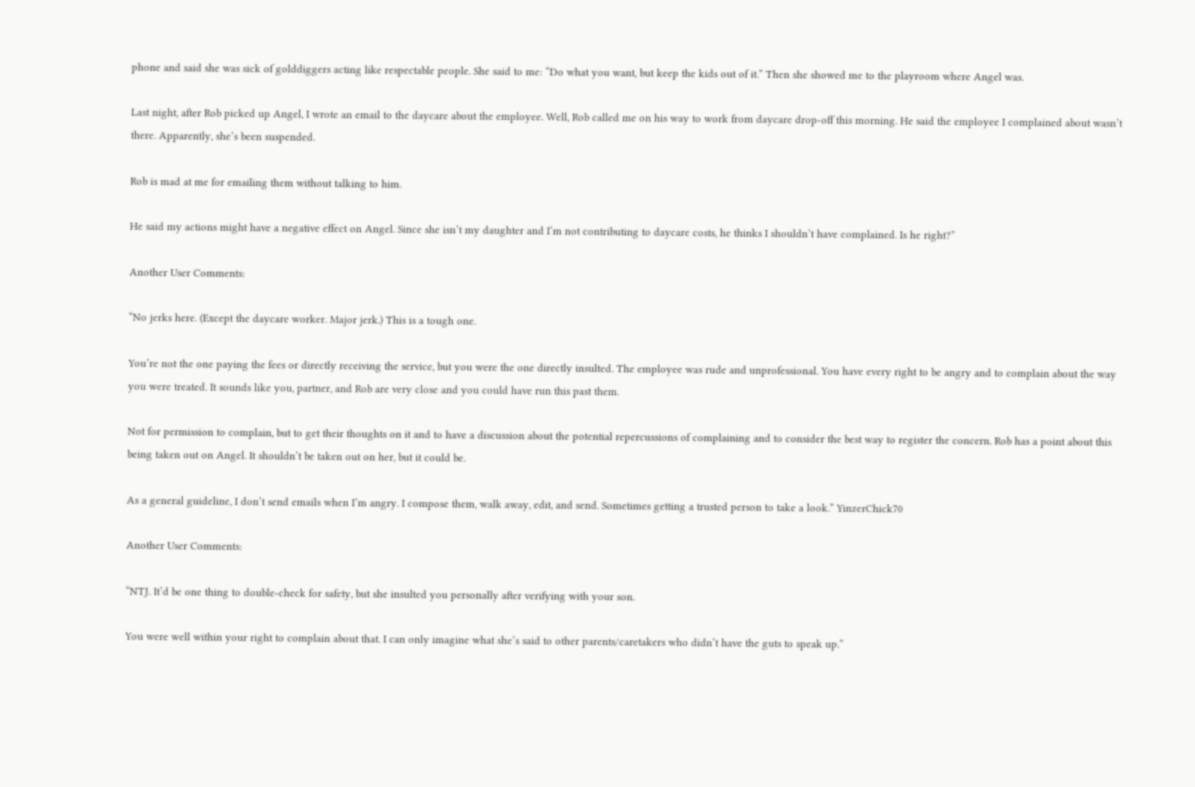phone and said she was sick of golddiggers acting like respectable people. She said to me: “Do what you want, but keep the kids out of it.” Then she showed me to the playroom where Angel was.

Last night, after Rob picked up Angel, I wrote an email to the daycare about the employee. Well, Rob called me on his way to work from daycare drop-off this morning. He said the employee I complained about wasn’t there. Apparently, she’s been suspended.

Rob is mad at me for emailing them without talking to him.

He said my actions might have a negative effect on Angel. Since she isn’t my daughter and I’m not contributing to daycare costs, he thinks I shouldn’t have complained. Is he right?”

Another User Comments:

“No jerks here. (Except the daycare worker. Major jerk.) This is a tough one.

You’re not the one paying the fees or directly receiving the service, but you were the one directly insulted. The employee was rude and unprofessional. You have every right to be angry and to complain about the way you were treated. It sounds like you, partner, and Rob are very close and you could have run this past them.

Not for permission to complain, but to get their thoughts on it and to have a discussion about the potential repercussions of complaining and to consider the best way to register the concern. Rob has a point about this being taken out on Angel. It shouldn’t be taken out on her, but it could be.

As a general guideline, I don’t send emails when I’m angry. I compose them, walk away, edit, and send. Sometimes getting a trusted person to take a look.” YinzerChick70

Another User Comments:

“NTJ. It’d be one thing to double-check for safety, but she insulted you personally after verifying with your son.

You were well within your right to complain about that. I can only imagine what she’s said to other parents/caretakers who didn’t have the guts to speak up.”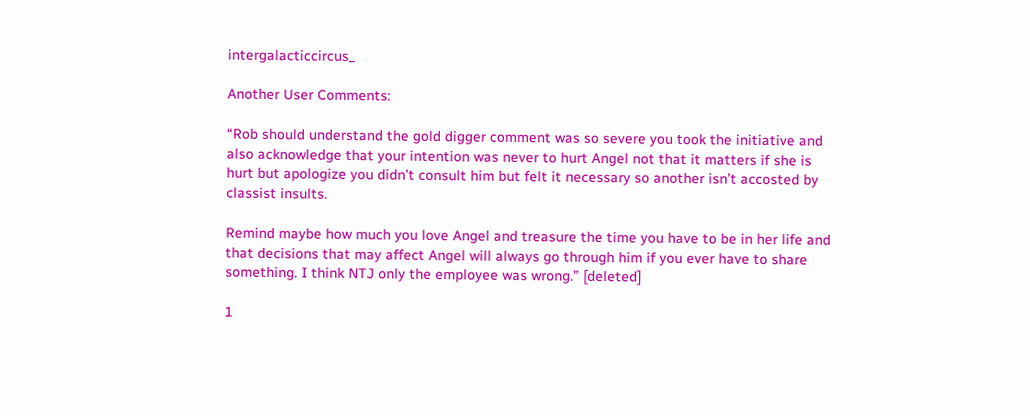intergalacticcircus_

Another User Comments:

“Rob should understand the gold digger comment was so severe you took the initiative and also acknowledge that your intention was never to hurt Angel not that it matters if she is hurt but apologize you didn’t consult him but felt it necessary so another isn’t accosted by classist insults.

Remind maybe how much you love Angel and treasure the time you have to be in her life and that decisions that may affect Angel will always go through him if you ever have to share something. I think NTJ only the employee was wrong.” [deleted]

1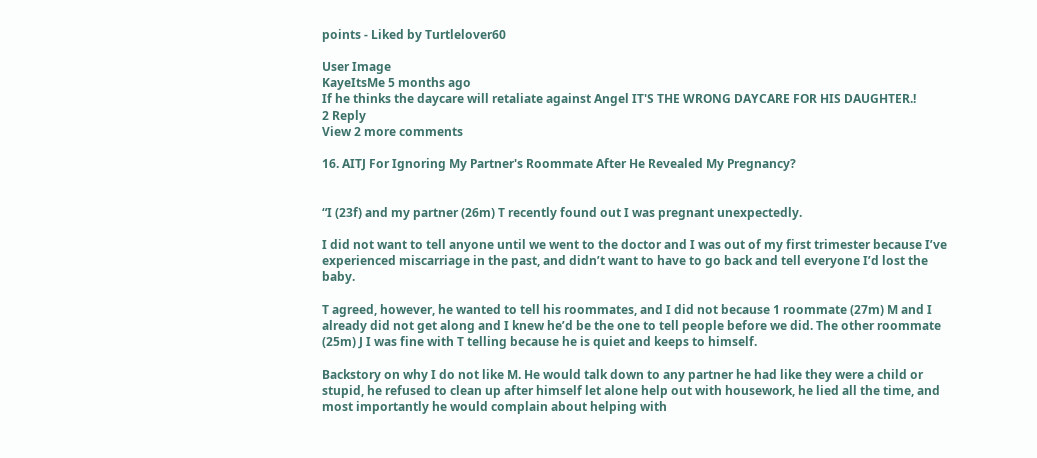points - Liked by Turtlelover60

User Image
KayeItsMe 5 months ago
If he thinks the daycare will retaliate against Angel IT'S THE WRONG DAYCARE FOR HIS DAUGHTER.!
2 Reply
View 2 more comments

16. AITJ For Ignoring My Partner's Roommate After He Revealed My Pregnancy?


“I (23f) and my partner (26m) T recently found out I was pregnant unexpectedly.

I did not want to tell anyone until we went to the doctor and I was out of my first trimester because I’ve experienced miscarriage in the past, and didn’t want to have to go back and tell everyone I’d lost the baby.

T agreed, however, he wanted to tell his roommates, and I did not because 1 roommate (27m) M and I already did not get along and I knew he’d be the one to tell people before we did. The other roommate (25m) J I was fine with T telling because he is quiet and keeps to himself.

Backstory on why I do not like M. He would talk down to any partner he had like they were a child or stupid, he refused to clean up after himself let alone help out with housework, he lied all the time, and most importantly he would complain about helping with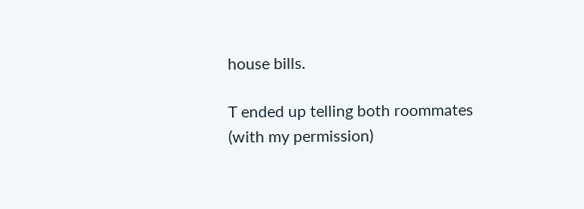house bills.

T ended up telling both roommates (with my permission)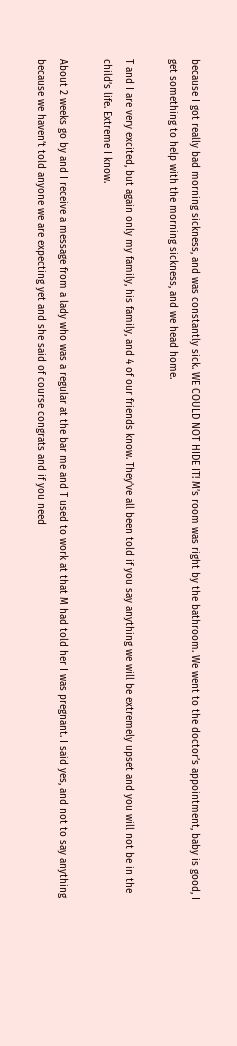because I got really bad morning sickness, and was constantly sick. WE COULD NOT HIDE IT! M’s room was right by the bathroom. We went to the doctor’s appointment, baby is good, I get something to help with the morning sickness, and we head home.

T and I are very excited, but again only my family, his family, and 4 of our friends know. They’ve all been told if you say anything we will be extremely upset and you will not be in the child’s life. Extreme I know.

About 2 weeks go by and I receive a message from a lady who was a regular at the bar me and T used to work at that M had told her I was pregnant. I said yes, and not to say anything because we haven’t told anyone we are expecting yet and she said of course congrats and if you need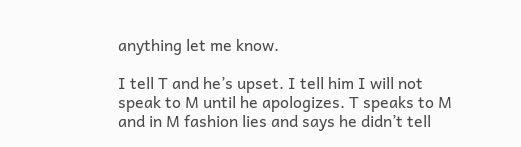anything let me know.

I tell T and he’s upset. I tell him I will not speak to M until he apologizes. T speaks to M and in M fashion lies and says he didn’t tell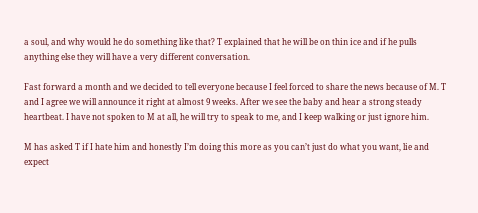a soul, and why would he do something like that? T explained that he will be on thin ice and if he pulls anything else they will have a very different conversation.

Fast forward a month and we decided to tell everyone because I feel forced to share the news because of M. T and I agree we will announce it right at almost 9 weeks. After we see the baby and hear a strong steady heartbeat. I have not spoken to M at all, he will try to speak to me, and I keep walking or just ignore him.

M has asked T if I hate him and honestly I’m doing this more as you can’t just do what you want, lie and expect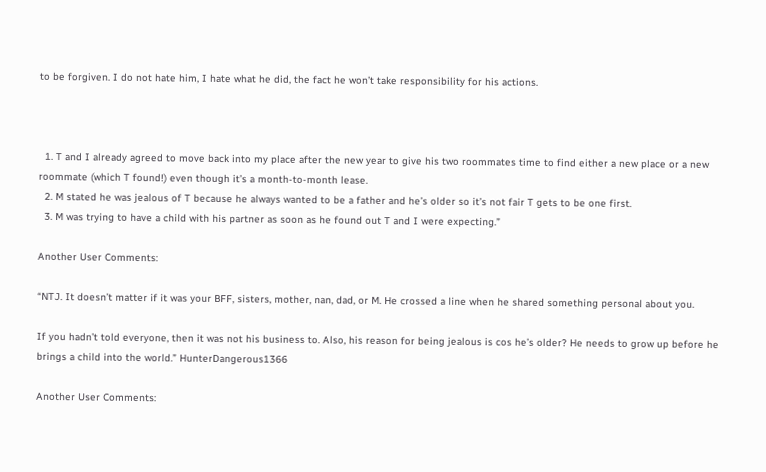to be forgiven. I do not hate him, I hate what he did, the fact he won’t take responsibility for his actions.



  1. T and I already agreed to move back into my place after the new year to give his two roommates time to find either a new place or a new roommate (which T found!) even though it’s a month-to-month lease.
  2. M stated he was jealous of T because he always wanted to be a father and he’s older so it’s not fair T gets to be one first.
  3. M was trying to have a child with his partner as soon as he found out T and I were expecting.”

Another User Comments:

“NTJ. It doesn’t matter if it was your BFF, sisters, mother, nan, dad, or M. He crossed a line when he shared something personal about you.

If you hadn’t told everyone, then it was not his business to. Also, his reason for being jealous is cos he’s older? He needs to grow up before he brings a child into the world.” HunterDangerous1366

Another User Comments: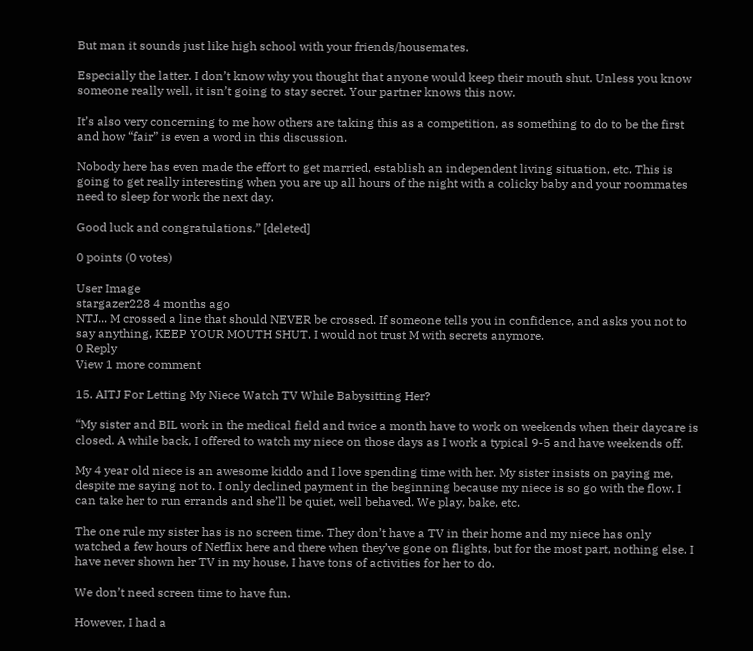But man it sounds just like high school with your friends/housemates.

Especially the latter. I don’t know why you thought that anyone would keep their mouth shut. Unless you know someone really well, it isn’t going to stay secret. Your partner knows this now.

It’s also very concerning to me how others are taking this as a competition, as something to do to be the first and how “fair” is even a word in this discussion.

Nobody here has even made the effort to get married, establish an independent living situation, etc. This is going to get really interesting when you are up all hours of the night with a colicky baby and your roommates need to sleep for work the next day.

Good luck and congratulations.” [deleted]

0 points (0 votes)

User Image
stargazer228 4 months ago
NTJ... M crossed a line that should NEVER be crossed. If someone tells you in confidence, and asks you not to say anything, KEEP YOUR MOUTH SHUT. I would not trust M with secrets anymore.
0 Reply
View 1 more comment

15. AITJ For Letting My Niece Watch TV While Babysitting Her?

“My sister and BIL work in the medical field and twice a month have to work on weekends when their daycare is closed. A while back, I offered to watch my niece on those days as I work a typical 9-5 and have weekends off.

My 4 year old niece is an awesome kiddo and I love spending time with her. My sister insists on paying me, despite me saying not to. I only declined payment in the beginning because my niece is so go with the flow. I can take her to run errands and she’ll be quiet, well behaved. We play, bake, etc.

The one rule my sister has is no screen time. They don’t have a TV in their home and my niece has only watched a few hours of Netflix here and there when they’ve gone on flights, but for the most part, nothing else. I have never shown her TV in my house, I have tons of activities for her to do.

We don’t need screen time to have fun.

However, I had a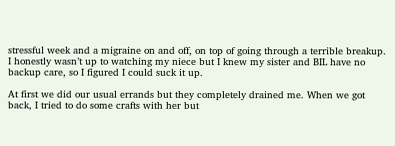stressful week and a migraine on and off, on top of going through a terrible breakup. I honestly wasn’t up to watching my niece but I knew my sister and BIL have no backup care, so I figured I could suck it up.

At first we did our usual errands but they completely drained me. When we got back, I tried to do some crafts with her but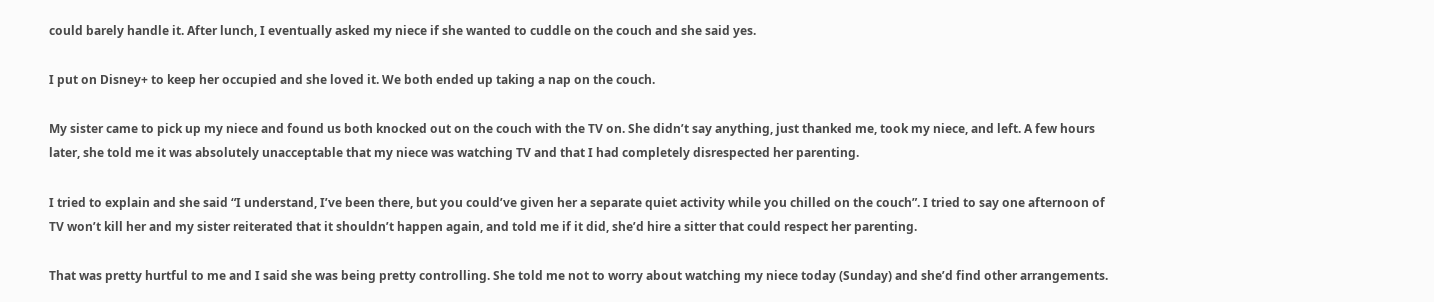could barely handle it. After lunch, I eventually asked my niece if she wanted to cuddle on the couch and she said yes.

I put on Disney+ to keep her occupied and she loved it. We both ended up taking a nap on the couch.

My sister came to pick up my niece and found us both knocked out on the couch with the TV on. She didn’t say anything, just thanked me, took my niece, and left. A few hours later, she told me it was absolutely unacceptable that my niece was watching TV and that I had completely disrespected her parenting.

I tried to explain and she said “I understand, I’ve been there, but you could’ve given her a separate quiet activity while you chilled on the couch”. I tried to say one afternoon of TV won’t kill her and my sister reiterated that it shouldn’t happen again, and told me if it did, she’d hire a sitter that could respect her parenting.

That was pretty hurtful to me and I said she was being pretty controlling. She told me not to worry about watching my niece today (Sunday) and she’d find other arrangements.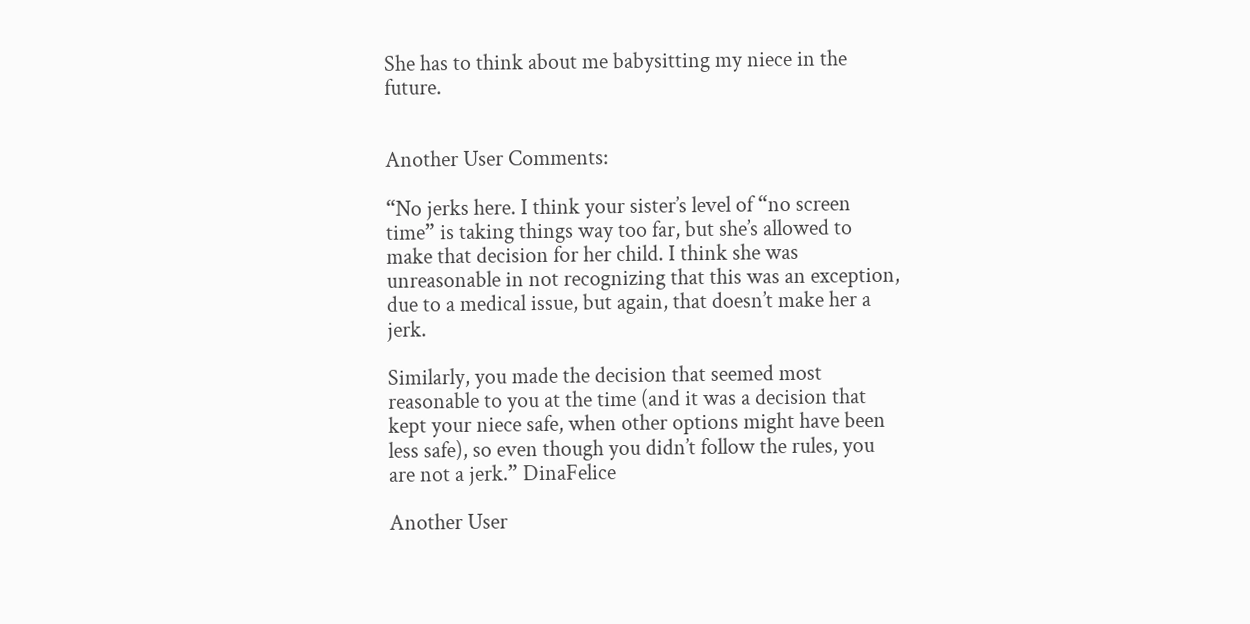She has to think about me babysitting my niece in the future.


Another User Comments:

“No jerks here. I think your sister’s level of “no screen time” is taking things way too far, but she’s allowed to make that decision for her child. I think she was unreasonable in not recognizing that this was an exception, due to a medical issue, but again, that doesn’t make her a jerk.

Similarly, you made the decision that seemed most reasonable to you at the time (and it was a decision that kept your niece safe, when other options might have been less safe), so even though you didn’t follow the rules, you are not a jerk.” DinaFelice

Another User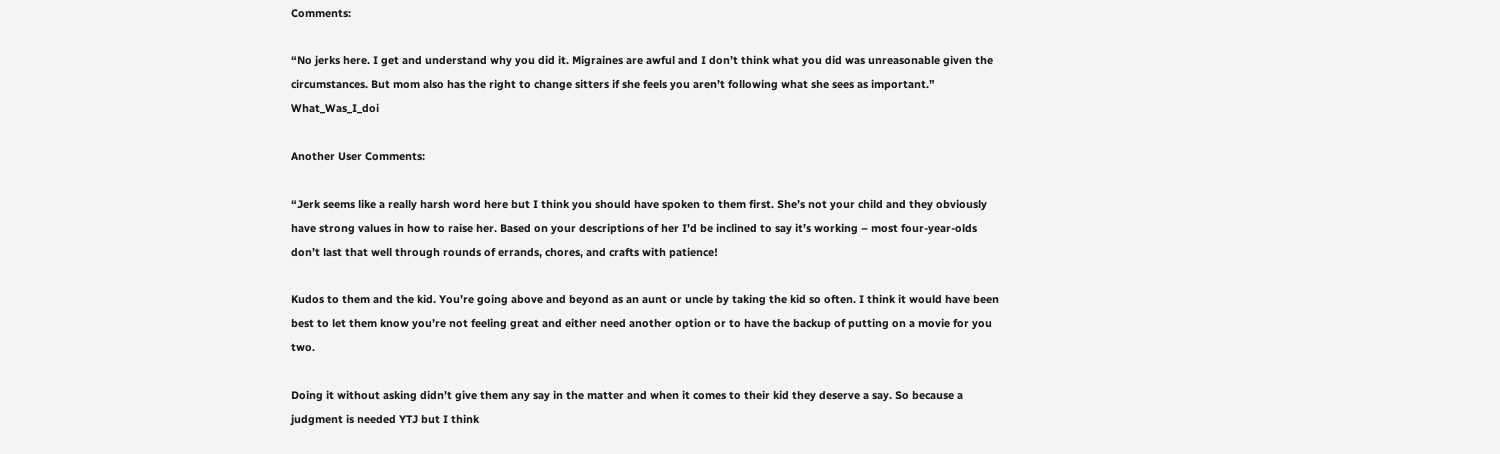Comments:

“No jerks here. I get and understand why you did it. Migraines are awful and I don’t think what you did was unreasonable given the circumstances. But mom also has the right to change sitters if she feels you aren’t following what she sees as important.” What_Was_I_doi

Another User Comments:

“Jerk seems like a really harsh word here but I think you should have spoken to them first. She’s not your child and they obviously have strong values in how to raise her. Based on your descriptions of her I’d be inclined to say it’s working – most four-year-olds don’t last that well through rounds of errands, chores, and crafts with patience!

Kudos to them and the kid. You’re going above and beyond as an aunt or uncle by taking the kid so often. I think it would have been best to let them know you’re not feeling great and either need another option or to have the backup of putting on a movie for you two.

Doing it without asking didn’t give them any say in the matter and when it comes to their kid they deserve a say. So because a judgment is needed YTJ but I think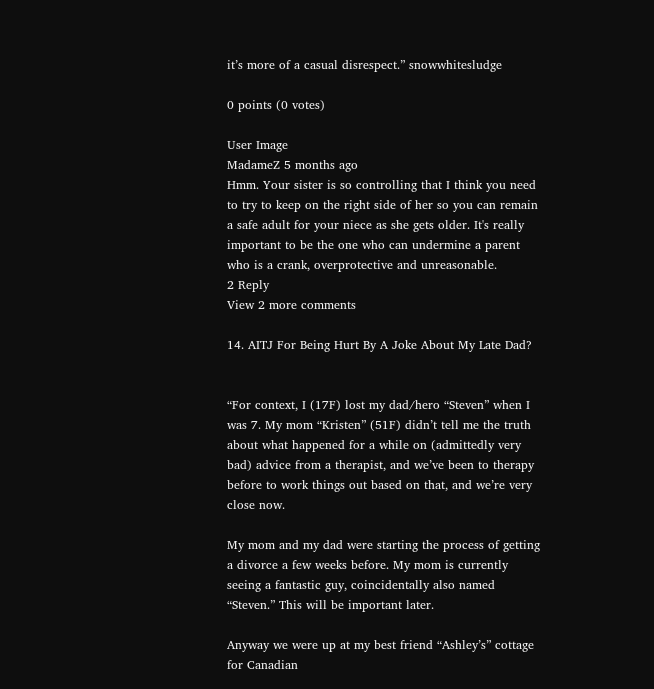it’s more of a casual disrespect.” snowwhitesludge

0 points (0 votes)

User Image
MadameZ 5 months ago
Hmm. Your sister is so controlling that I think you need to try to keep on the right side of her so you can remain a safe adult for your niece as she gets older. It's really important to be the one who can undermine a parent who is a crank, overprotective and unreasonable.
2 Reply
View 2 more comments

14. AITJ For Being Hurt By A Joke About My Late Dad?


“For context, I (17F) lost my dad/hero “Steven” when I was 7. My mom “Kristen” (51F) didn’t tell me the truth about what happened for a while on (admittedly very bad) advice from a therapist, and we’ve been to therapy before to work things out based on that, and we’re very close now.

My mom and my dad were starting the process of getting a divorce a few weeks before. My mom is currently seeing a fantastic guy, coincidentally also named “Steven.” This will be important later.

Anyway we were up at my best friend “Ashley’s” cottage for Canadian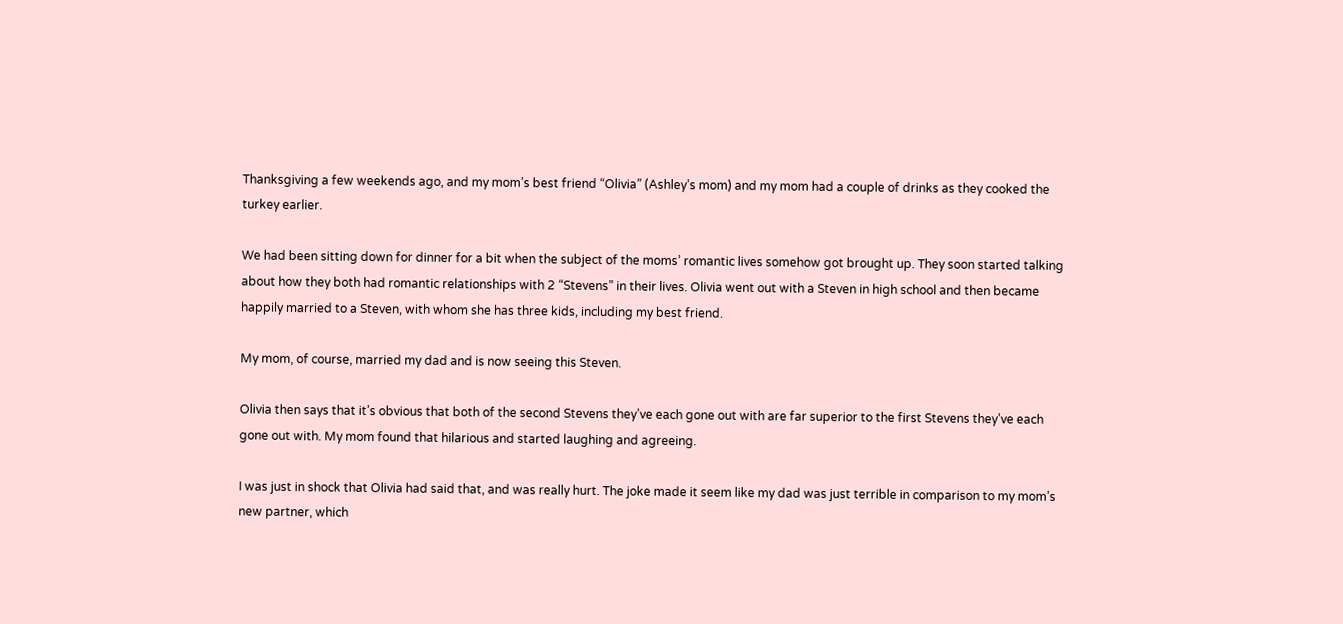Thanksgiving a few weekends ago, and my mom’s best friend “Olivia” (Ashley’s mom) and my mom had a couple of drinks as they cooked the turkey earlier.

We had been sitting down for dinner for a bit when the subject of the moms’ romantic lives somehow got brought up. They soon started talking about how they both had romantic relationships with 2 “Stevens” in their lives. Olivia went out with a Steven in high school and then became happily married to a Steven, with whom she has three kids, including my best friend.

My mom, of course, married my dad and is now seeing this Steven.

Olivia then says that it’s obvious that both of the second Stevens they’ve each gone out with are far superior to the first Stevens they’ve each gone out with. My mom found that hilarious and started laughing and agreeing.

I was just in shock that Olivia had said that, and was really hurt. The joke made it seem like my dad was just terrible in comparison to my mom’s new partner, which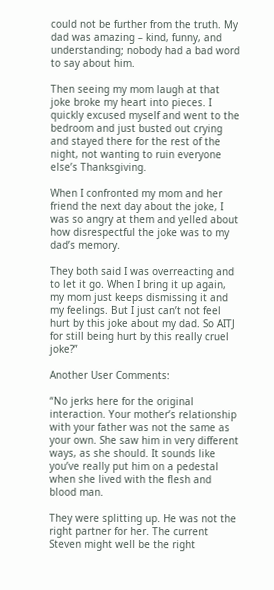could not be further from the truth. My dad was amazing – kind, funny, and understanding; nobody had a bad word to say about him.

Then seeing my mom laugh at that joke broke my heart into pieces. I quickly excused myself and went to the bedroom and just busted out crying and stayed there for the rest of the night, not wanting to ruin everyone else’s Thanksgiving.

When I confronted my mom and her friend the next day about the joke, I was so angry at them and yelled about how disrespectful the joke was to my dad’s memory.

They both said I was overreacting and to let it go. When I bring it up again, my mom just keeps dismissing it and my feelings. But I just can’t not feel hurt by this joke about my dad. So AITJ for still being hurt by this really cruel joke?”

Another User Comments:

“No jerks here for the original interaction. Your mother’s relationship with your father was not the same as your own. She saw him in very different ways, as she should. It sounds like you’ve really put him on a pedestal when she lived with the flesh and blood man.

They were splitting up. He was not the right partner for her. The current Steven might well be the right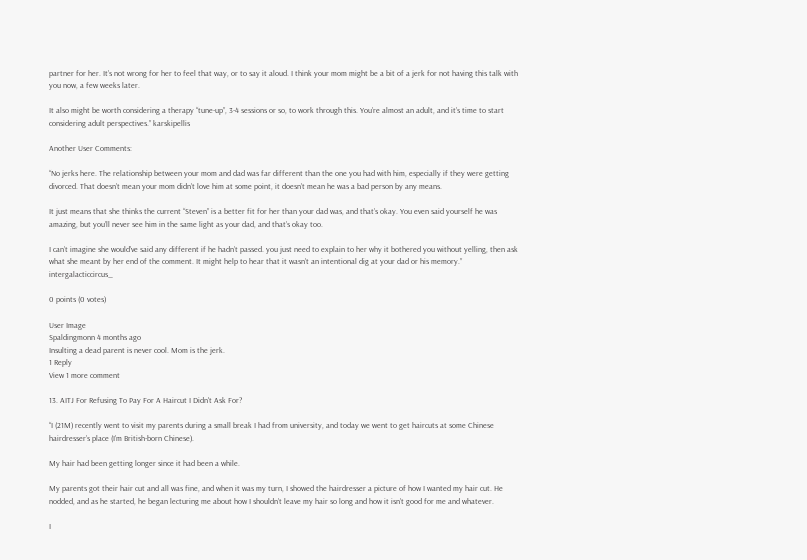partner for her. It’s not wrong for her to feel that way, or to say it aloud. I think your mom might be a bit of a jerk for not having this talk with you now, a few weeks later.

It also might be worth considering a therapy “tune-up”, 3-4 sessions or so, to work through this. You’re almost an adult, and it’s time to start considering adult perspectives.” karskipellis

Another User Comments:

“No jerks here. The relationship between your mom and dad was far different than the one you had with him, especially if they were getting divorced. That doesn’t mean your mom didn’t love him at some point, it doesn’t mean he was a bad person by any means.

It just means that she thinks the current “Steven” is a better fit for her than your dad was, and that’s okay. You even said yourself he was amazing, but you’ll never see him in the same light as your dad, and that’s okay too.

I can’t imagine she would’ve said any different if he hadn’t passed. you just need to explain to her why it bothered you without yelling, then ask what she meant by her end of the comment. It might help to hear that it wasn’t an intentional dig at your dad or his memory.” intergalacticcircus_

0 points (0 votes)

User Image
Spaldingmonn 4 months ago
Insulting a dead parent is never cool. Mom is the jerk.
1 Reply
View 1 more comment

13. AITJ For Refusing To Pay For A Haircut I Didn't Ask For?

“I (21M) recently went to visit my parents during a small break I had from university, and today we went to get haircuts at some Chinese hairdresser’s place (I’m British-born Chinese).

My hair had been getting longer since it had been a while.

My parents got their hair cut and all was fine, and when it was my turn, I showed the hairdresser a picture of how I wanted my hair cut. He nodded, and as he started, he began lecturing me about how I shouldn’t leave my hair so long and how it isn’t good for me and whatever.

I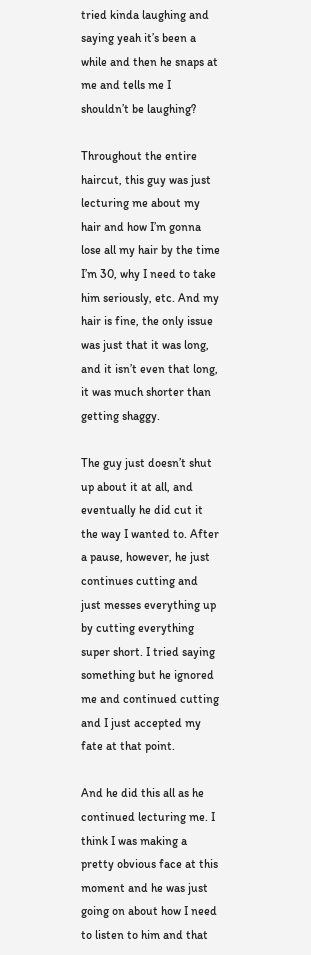tried kinda laughing and saying yeah it’s been a while and then he snaps at me and tells me I shouldn’t be laughing?

Throughout the entire haircut, this guy was just lecturing me about my hair and how I’m gonna lose all my hair by the time I’m 30, why I need to take him seriously, etc. And my hair is fine, the only issue was just that it was long, and it isn’t even that long, it was much shorter than getting shaggy.

The guy just doesn’t shut up about it at all, and eventually he did cut it the way I wanted to. After a pause, however, he just continues cutting and just messes everything up by cutting everything super short. I tried saying something but he ignored me and continued cutting and I just accepted my fate at that point.

And he did this all as he continued lecturing me. I think I was making a pretty obvious face at this moment and he was just going on about how I need to listen to him and that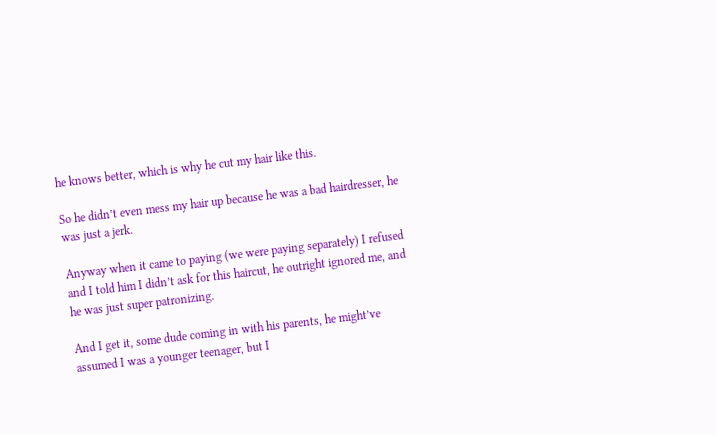he knows better, which is why he cut my hair like this.

So he didn’t even mess my hair up because he was a bad hairdresser, he was just a jerk.

Anyway when it came to paying (we were paying separately) I refused and I told him I didn’t ask for this haircut, he outright ignored me, and he was just super patronizing.

And I get it, some dude coming in with his parents, he might’ve assumed I was a younger teenager, but I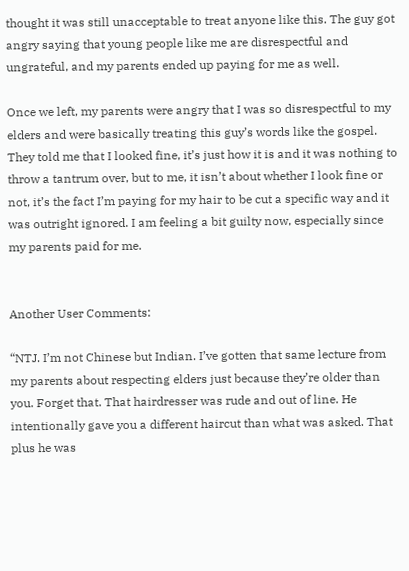thought it was still unacceptable to treat anyone like this. The guy got angry saying that young people like me are disrespectful and ungrateful, and my parents ended up paying for me as well.

Once we left, my parents were angry that I was so disrespectful to my elders and were basically treating this guy’s words like the gospel. They told me that I looked fine, it’s just how it is and it was nothing to throw a tantrum over, but to me, it isn’t about whether I look fine or not, it’s the fact I’m paying for my hair to be cut a specific way and it was outright ignored. I am feeling a bit guilty now, especially since my parents paid for me.


Another User Comments:

“NTJ. I’m not Chinese but Indian. I’ve gotten that same lecture from my parents about respecting elders just because they’re older than you. Forget that. That hairdresser was rude and out of line. He intentionally gave you a different haircut than what was asked. That plus he was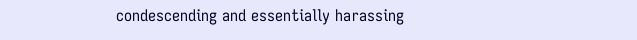condescending and essentially harassing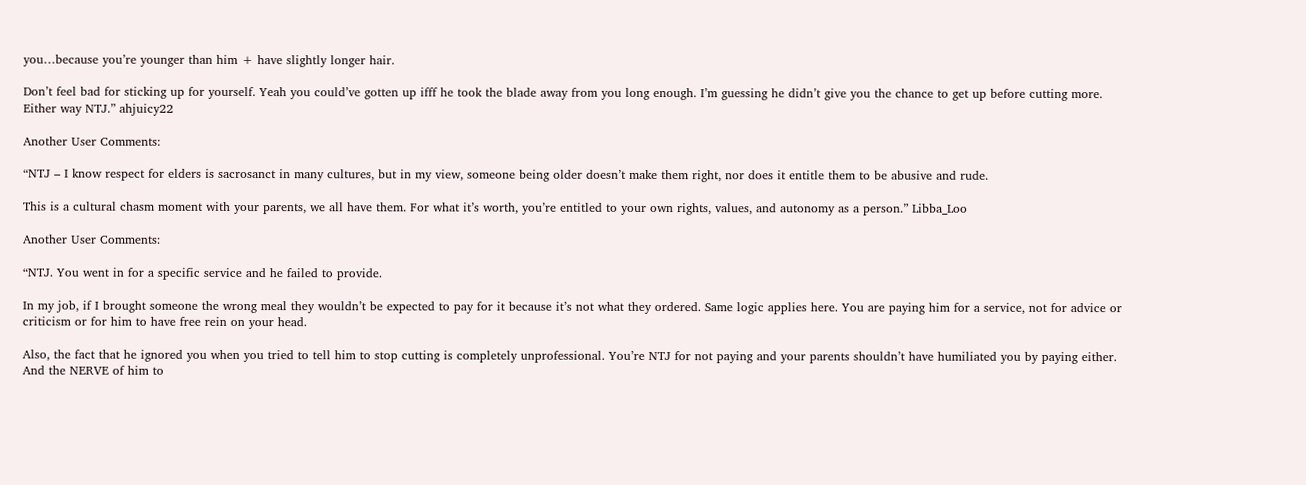you…because you’re younger than him + have slightly longer hair.

Don’t feel bad for sticking up for yourself. Yeah you could’ve gotten up ifff he took the blade away from you long enough. I’m guessing he didn’t give you the chance to get up before cutting more. Either way NTJ.” ahjuicy22

Another User Comments:

“NTJ – I know respect for elders is sacrosanct in many cultures, but in my view, someone being older doesn’t make them right, nor does it entitle them to be abusive and rude.

This is a cultural chasm moment with your parents, we all have them. For what it’s worth, you’re entitled to your own rights, values, and autonomy as a person.” Libba_Loo

Another User Comments:

“NTJ. You went in for a specific service and he failed to provide.

In my job, if I brought someone the wrong meal they wouldn’t be expected to pay for it because it’s not what they ordered. Same logic applies here. You are paying him for a service, not for advice or criticism or for him to have free rein on your head.

Also, the fact that he ignored you when you tried to tell him to stop cutting is completely unprofessional. You’re NTJ for not paying and your parents shouldn’t have humiliated you by paying either. And the NERVE of him to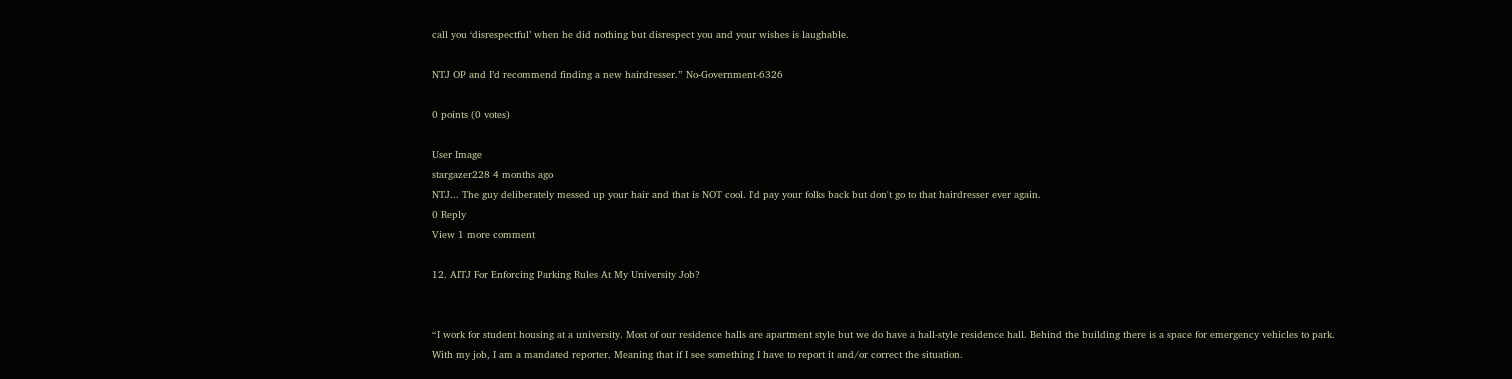call you ‘disrespectful’ when he did nothing but disrespect you and your wishes is laughable.

NTJ OP and I’d recommend finding a new hairdresser.” No-Government-6326

0 points (0 votes)

User Image
stargazer228 4 months ago
NTJ... The guy deliberately messed up your hair and that is NOT cool. I'd pay your folks back but don't go to that hairdresser ever again.
0 Reply
View 1 more comment

12. AITJ For Enforcing Parking Rules At My University Job?


“I work for student housing at a university. Most of our residence halls are apartment style but we do have a hall-style residence hall. Behind the building there is a space for emergency vehicles to park. With my job, I am a mandated reporter. Meaning that if I see something I have to report it and/or correct the situation.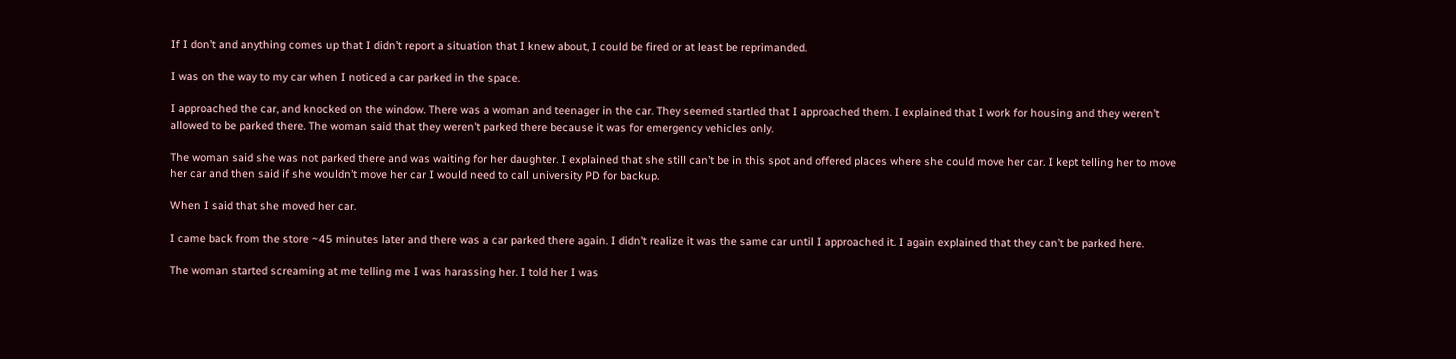If I don’t and anything comes up that I didn’t report a situation that I knew about, I could be fired or at least be reprimanded.

I was on the way to my car when I noticed a car parked in the space.

I approached the car, and knocked on the window. There was a woman and teenager in the car. They seemed startled that I approached them. I explained that I work for housing and they weren’t allowed to be parked there. The woman said that they weren’t parked there because it was for emergency vehicles only.

The woman said she was not parked there and was waiting for her daughter. I explained that she still can’t be in this spot and offered places where she could move her car. I kept telling her to move her car and then said if she wouldn’t move her car I would need to call university PD for backup.

When I said that she moved her car.

I came back from the store ~45 minutes later and there was a car parked there again. I didn’t realize it was the same car until I approached it. I again explained that they can’t be parked here.

The woman started screaming at me telling me I was harassing her. I told her I was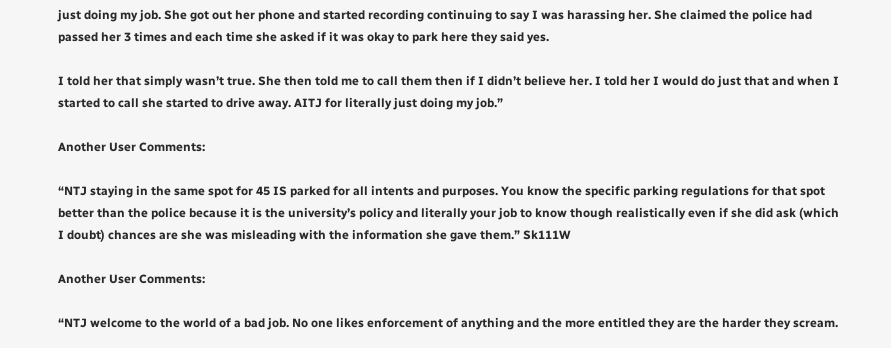just doing my job. She got out her phone and started recording continuing to say I was harassing her. She claimed the police had passed her 3 times and each time she asked if it was okay to park here they said yes.

I told her that simply wasn’t true. She then told me to call them then if I didn’t believe her. I told her I would do just that and when I started to call she started to drive away. AITJ for literally just doing my job.”

Another User Comments:

“NTJ staying in the same spot for 45 IS parked for all intents and purposes. You know the specific parking regulations for that spot better than the police because it is the university’s policy and literally your job to know though realistically even if she did ask (which I doubt) chances are she was misleading with the information she gave them.” Sk111W

Another User Comments:

“NTJ welcome to the world of a bad job. No one likes enforcement of anything and the more entitled they are the harder they scream.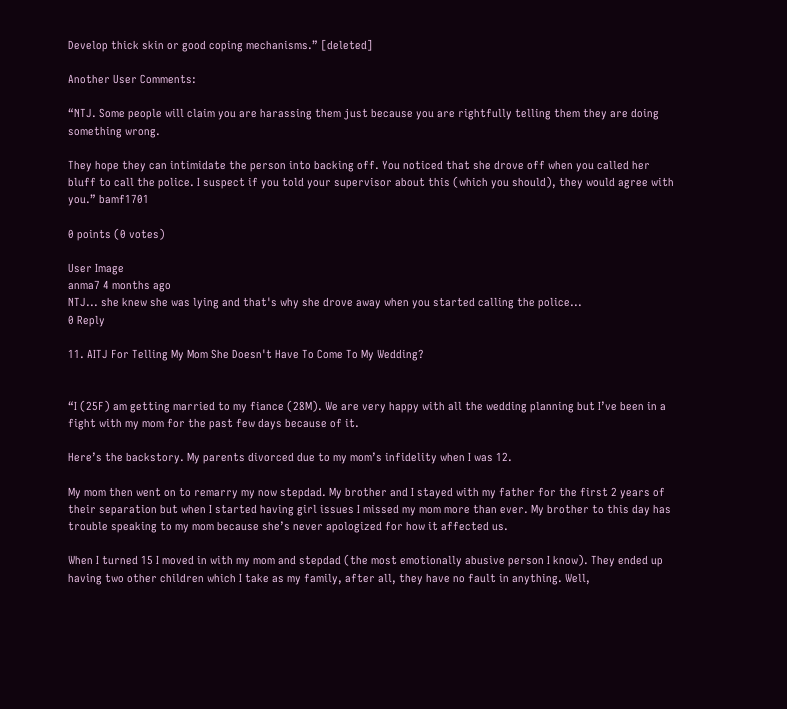Develop thick skin or good coping mechanisms.” [deleted]

Another User Comments:

“NTJ. Some people will claim you are harassing them just because you are rightfully telling them they are doing something wrong.

They hope they can intimidate the person into backing off. You noticed that she drove off when you called her bluff to call the police. I suspect if you told your supervisor about this (which you should), they would agree with you.” bamf1701

0 points (0 votes)

User Image
anma7 4 months ago
NTJ... she knew she was lying and that's why she drove away when you started calling the police...
0 Reply

11. AITJ For Telling My Mom She Doesn't Have To Come To My Wedding?


“I (25F) am getting married to my fiance (28M). We are very happy with all the wedding planning but I’ve been in a fight with my mom for the past few days because of it.

Here’s the backstory. My parents divorced due to my mom’s infidelity when I was 12.

My mom then went on to remarry my now stepdad. My brother and I stayed with my father for the first 2 years of their separation but when I started having girl issues I missed my mom more than ever. My brother to this day has trouble speaking to my mom because she’s never apologized for how it affected us.

When I turned 15 I moved in with my mom and stepdad (the most emotionally abusive person I know). They ended up having two other children which I take as my family, after all, they have no fault in anything. Well,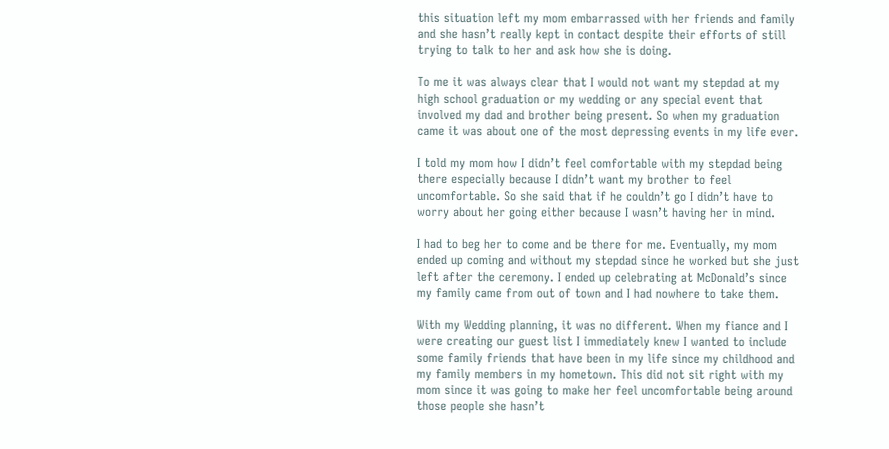this situation left my mom embarrassed with her friends and family and she hasn’t really kept in contact despite their efforts of still trying to talk to her and ask how she is doing.

To me it was always clear that I would not want my stepdad at my high school graduation or my wedding or any special event that involved my dad and brother being present. So when my graduation came it was about one of the most depressing events in my life ever.

I told my mom how I didn’t feel comfortable with my stepdad being there especially because I didn’t want my brother to feel uncomfortable. So she said that if he couldn’t go I didn’t have to worry about her going either because I wasn’t having her in mind.

I had to beg her to come and be there for me. Eventually, my mom ended up coming and without my stepdad since he worked but she just left after the ceremony. I ended up celebrating at McDonald’s since my family came from out of town and I had nowhere to take them.

With my Wedding planning, it was no different. When my fiance and I were creating our guest list I immediately knew I wanted to include some family friends that have been in my life since my childhood and my family members in my hometown. This did not sit right with my mom since it was going to make her feel uncomfortable being around those people she hasn’t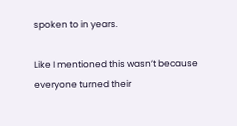spoken to in years.

Like I mentioned this wasn’t because everyone turned their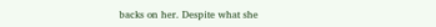backs on her. Despite what she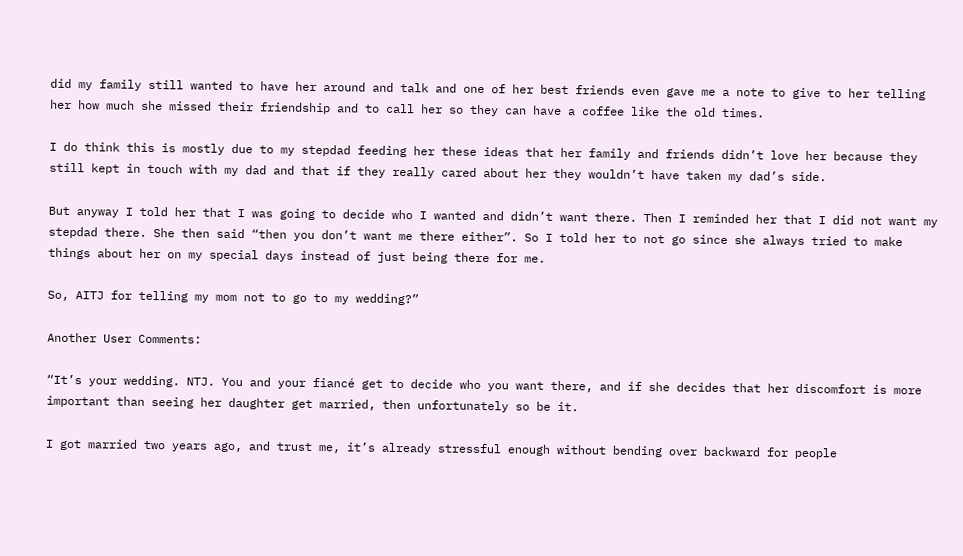did my family still wanted to have her around and talk and one of her best friends even gave me a note to give to her telling her how much she missed their friendship and to call her so they can have a coffee like the old times.

I do think this is mostly due to my stepdad feeding her these ideas that her family and friends didn’t love her because they still kept in touch with my dad and that if they really cared about her they wouldn’t have taken my dad’s side.

But anyway I told her that I was going to decide who I wanted and didn’t want there. Then I reminded her that I did not want my stepdad there. She then said “then you don’t want me there either”. So I told her to not go since she always tried to make things about her on my special days instead of just being there for me.

So, AITJ for telling my mom not to go to my wedding?”

Another User Comments:

“It’s your wedding. NTJ. You and your fiancé get to decide who you want there, and if she decides that her discomfort is more important than seeing her daughter get married, then unfortunately so be it.

I got married two years ago, and trust me, it’s already stressful enough without bending over backward for people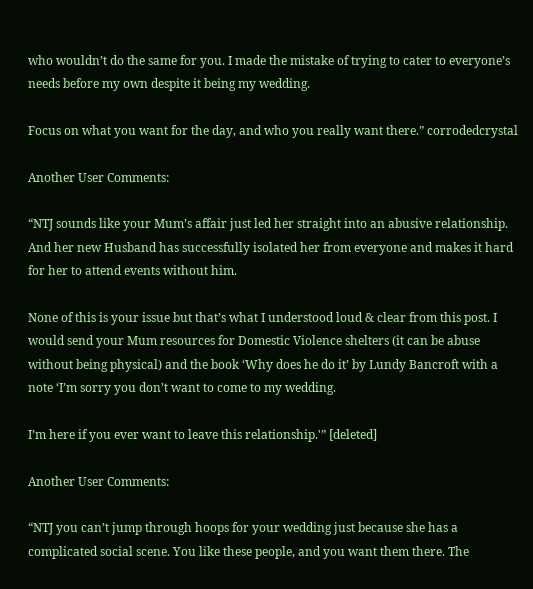who wouldn’t do the same for you. I made the mistake of trying to cater to everyone’s needs before my own despite it being my wedding.

Focus on what you want for the day, and who you really want there.” corrodedcrystal

Another User Comments:

“NTJ sounds like your Mum’s affair just led her straight into an abusive relationship. And her new Husband has successfully isolated her from everyone and makes it hard for her to attend events without him.

None of this is your issue but that’s what I understood loud & clear from this post. I would send your Mum resources for Domestic Violence shelters (it can be abuse without being physical) and the book ‘Why does he do it’ by Lundy Bancroft with a note ‘I’m sorry you don’t want to come to my wedding.

I’m here if you ever want to leave this relationship.'” [deleted]

Another User Comments:

“NTJ you can’t jump through hoops for your wedding just because she has a complicated social scene. You like these people, and you want them there. The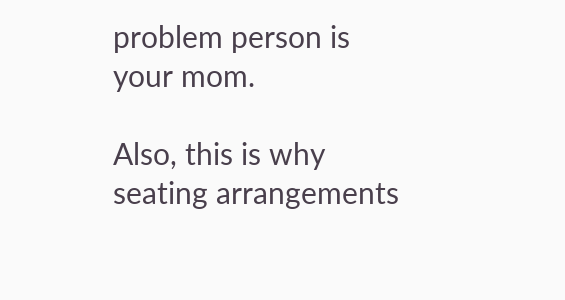problem person is your mom.

Also, this is why seating arrangements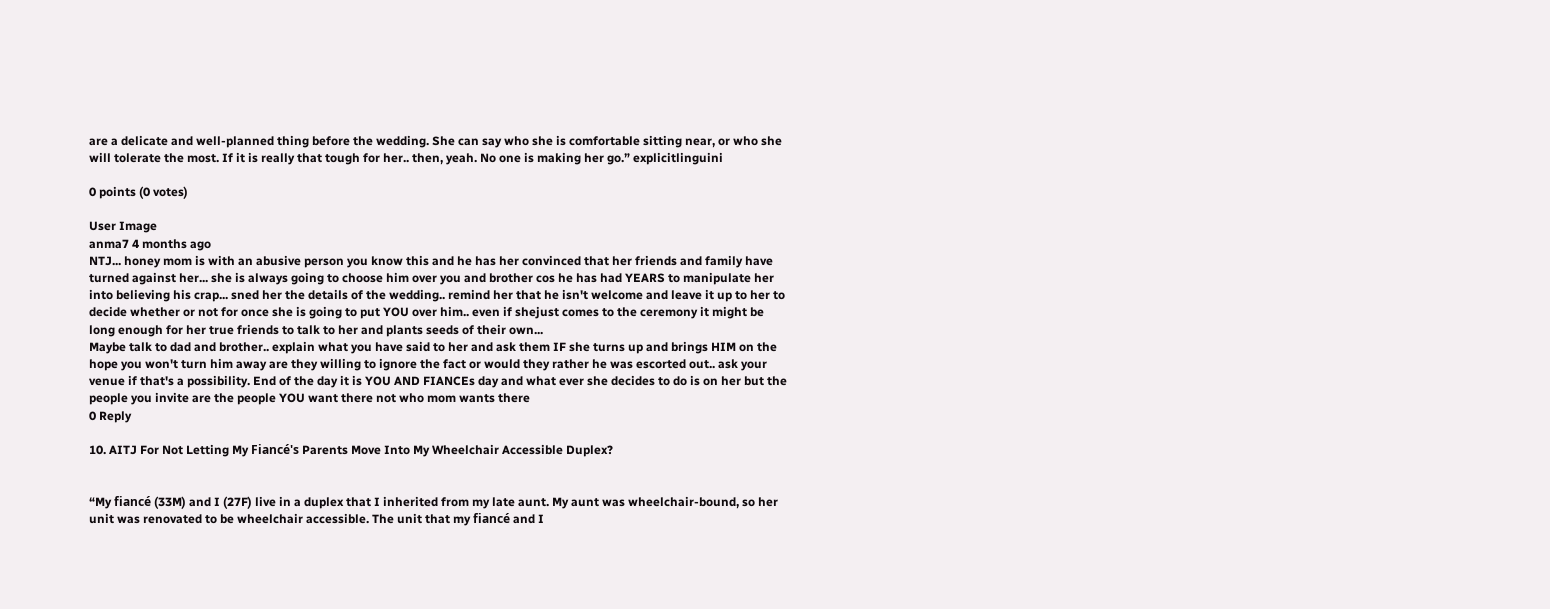are a delicate and well-planned thing before the wedding. She can say who she is comfortable sitting near, or who she will tolerate the most. If it is really that tough for her.. then, yeah. No one is making her go.” explicitlinguini

0 points (0 votes)

User Image
anma7 4 months ago
NTJ... honey mom is with an abusive person you know this and he has her convinced that her friends and family have turned against her... she is always going to choose him over you and brother cos he has had YEARS to manipulate her into believing his crap... sned her the details of the wedding.. remind her that he isn't welcome and leave it up to her to decide whether or not for once she is going to put YOU over him.. even if shejust comes to the ceremony it might be long enough for her true friends to talk to her and plants seeds of their own...
Maybe talk to dad and brother.. explain what you have said to her and ask them IF she turns up and brings HIM on the hope you won't turn him away are they willing to ignore the fact or would they rather he was escorted out.. ask your venue if that's a possibility. End of the day it is YOU AND FIANCEs day and what ever she decides to do is on her but the people you invite are the people YOU want there not who mom wants there
0 Reply

10. AITJ For Not Letting My Fiancé's Parents Move Into My Wheelchair Accessible Duplex?


“My fiancé (33M) and I (27F) live in a duplex that I inherited from my late aunt. My aunt was wheelchair-bound, so her unit was renovated to be wheelchair accessible. The unit that my fiancé and I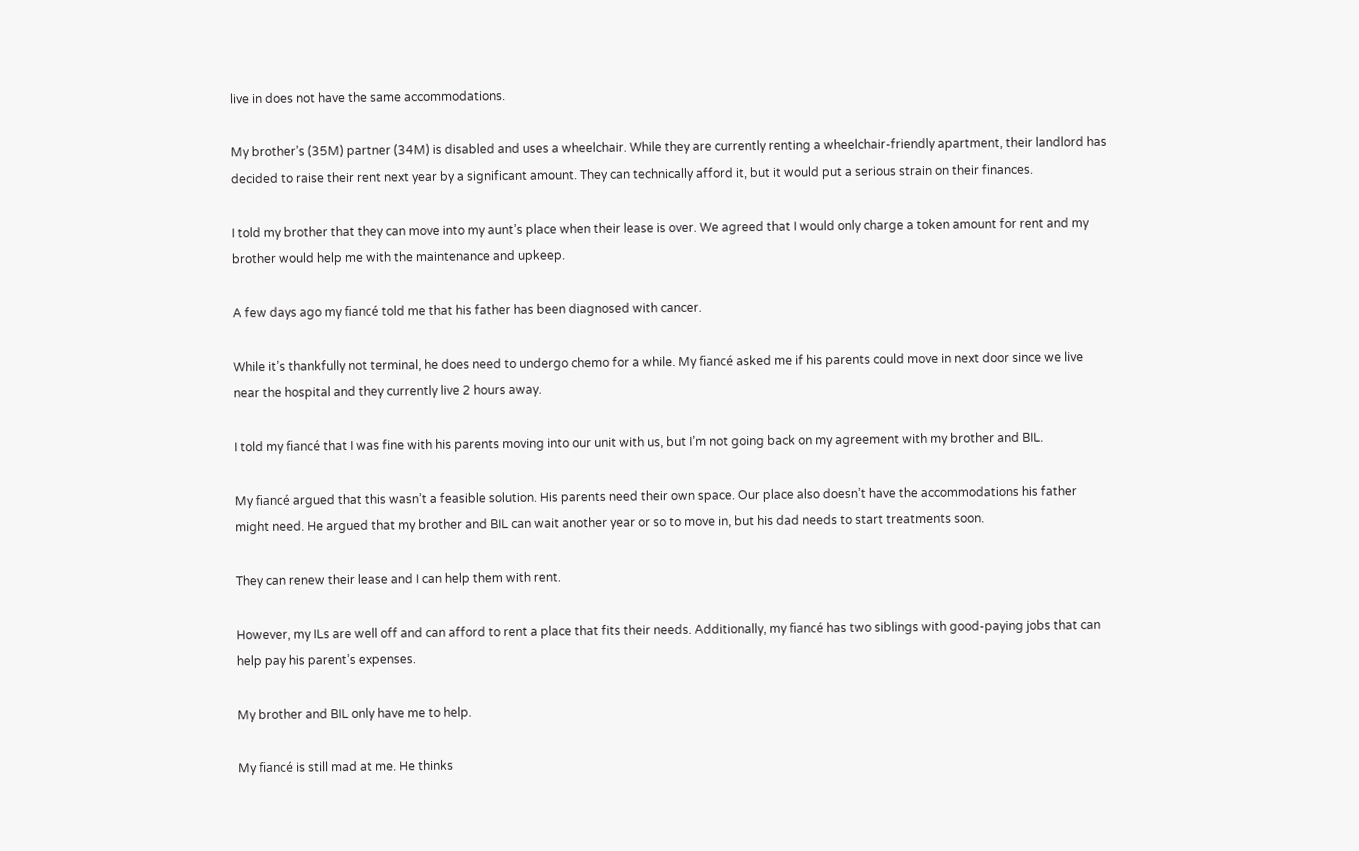live in does not have the same accommodations.

My brother’s (35M) partner (34M) is disabled and uses a wheelchair. While they are currently renting a wheelchair-friendly apartment, their landlord has decided to raise their rent next year by a significant amount. They can technically afford it, but it would put a serious strain on their finances.

I told my brother that they can move into my aunt’s place when their lease is over. We agreed that I would only charge a token amount for rent and my brother would help me with the maintenance and upkeep.

A few days ago my fiancé told me that his father has been diagnosed with cancer.

While it’s thankfully not terminal, he does need to undergo chemo for a while. My fiancé asked me if his parents could move in next door since we live near the hospital and they currently live 2 hours away.

I told my fiancé that I was fine with his parents moving into our unit with us, but I’m not going back on my agreement with my brother and BIL.

My fiancé argued that this wasn’t a feasible solution. His parents need their own space. Our place also doesn’t have the accommodations his father might need. He argued that my brother and BIL can wait another year or so to move in, but his dad needs to start treatments soon.

They can renew their lease and I can help them with rent.

However, my ILs are well off and can afford to rent a place that fits their needs. Additionally, my fiancé has two siblings with good-paying jobs that can help pay his parent’s expenses.

My brother and BIL only have me to help.

My fiancé is still mad at me. He thinks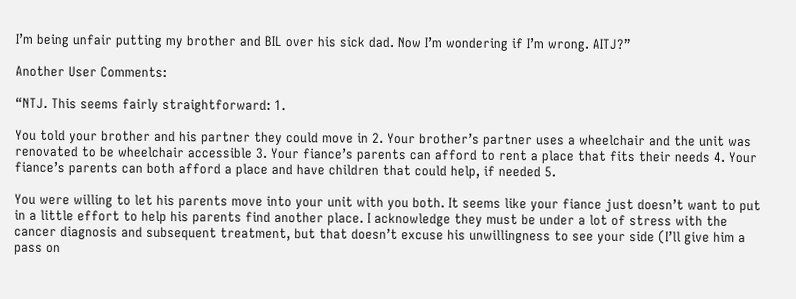I’m being unfair putting my brother and BIL over his sick dad. Now I’m wondering if I’m wrong. AITJ?”

Another User Comments:

“NTJ. This seems fairly straightforward: 1.

You told your brother and his partner they could move in 2. Your brother’s partner uses a wheelchair and the unit was renovated to be wheelchair accessible 3. Your fiance’s parents can afford to rent a place that fits their needs 4. Your fiance’s parents can both afford a place and have children that could help, if needed 5.

You were willing to let his parents move into your unit with you both. It seems like your fiance just doesn’t want to put in a little effort to help his parents find another place. I acknowledge they must be under a lot of stress with the cancer diagnosis and subsequent treatment, but that doesn’t excuse his unwillingness to see your side (I’ll give him a pass on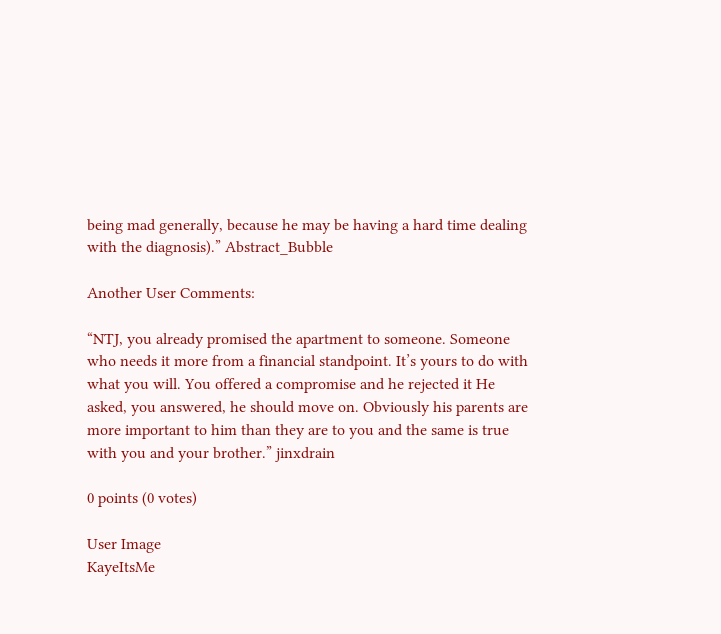being mad generally, because he may be having a hard time dealing with the diagnosis).” Abstract_Bubble

Another User Comments:

“NTJ, you already promised the apartment to someone. Someone who needs it more from a financial standpoint. It’s yours to do with what you will. You offered a compromise and he rejected it He asked, you answered, he should move on. Obviously his parents are more important to him than they are to you and the same is true with you and your brother.” jinxdrain

0 points (0 votes)

User Image
KayeItsMe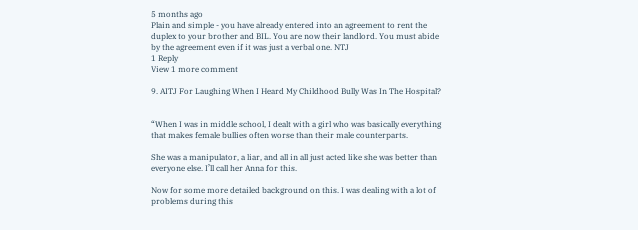5 months ago
Plain and simple - you have already entered into an agreement to rent the duplex to your brother and BIL. You are now their landlord. You must abide by the agreement even if it was just a verbal one. NTJ
1 Reply
View 1 more comment

9. AITJ For Laughing When I Heard My Childhood Bully Was In The Hospital?


“When I was in middle school, I dealt with a girl who was basically everything that makes female bullies often worse than their male counterparts.

She was a manipulator, a liar, and all in all just acted like she was better than everyone else. I’ll call her Anna for this.

Now for some more detailed background on this. I was dealing with a lot of problems during this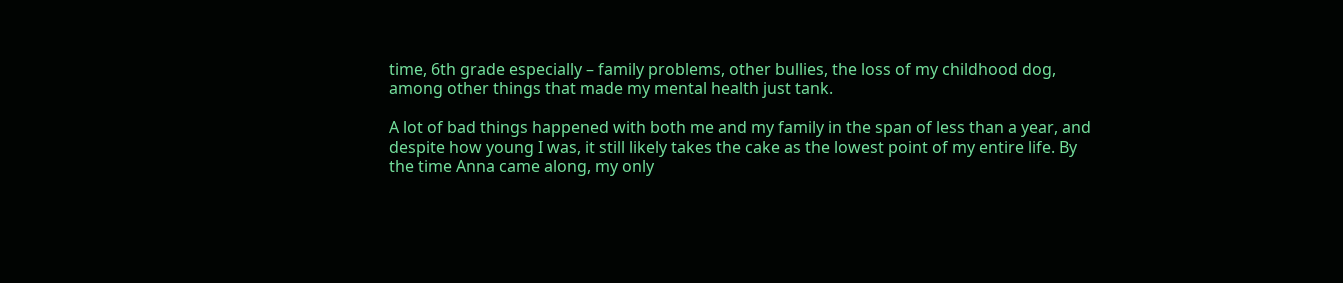time, 6th grade especially – family problems, other bullies, the loss of my childhood dog, among other things that made my mental health just tank.

A lot of bad things happened with both me and my family in the span of less than a year, and despite how young I was, it still likely takes the cake as the lowest point of my entire life. By the time Anna came along, my only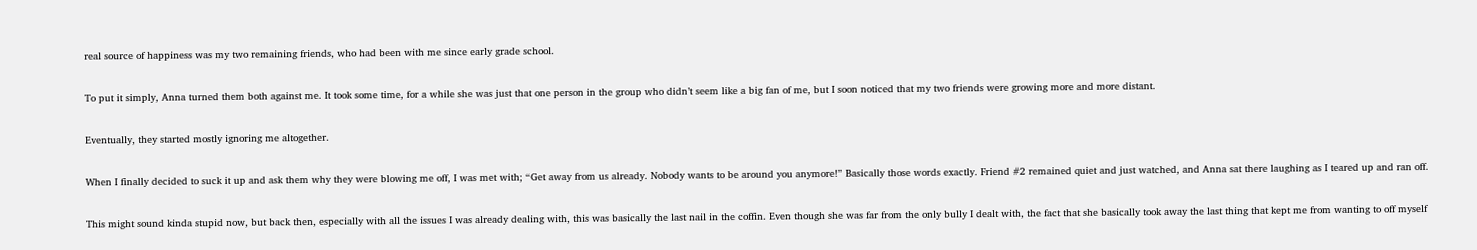real source of happiness was my two remaining friends, who had been with me since early grade school.

To put it simply, Anna turned them both against me. It took some time, for a while she was just that one person in the group who didn’t seem like a big fan of me, but I soon noticed that my two friends were growing more and more distant.

Eventually, they started mostly ignoring me altogether.

When I finally decided to suck it up and ask them why they were blowing me off, I was met with; “Get away from us already. Nobody wants to be around you anymore!” Basically those words exactly. Friend #2 remained quiet and just watched, and Anna sat there laughing as I teared up and ran off.

This might sound kinda stupid now, but back then, especially with all the issues I was already dealing with, this was basically the last nail in the coffin. Even though she was far from the only bully I dealt with, the fact that she basically took away the last thing that kept me from wanting to off myself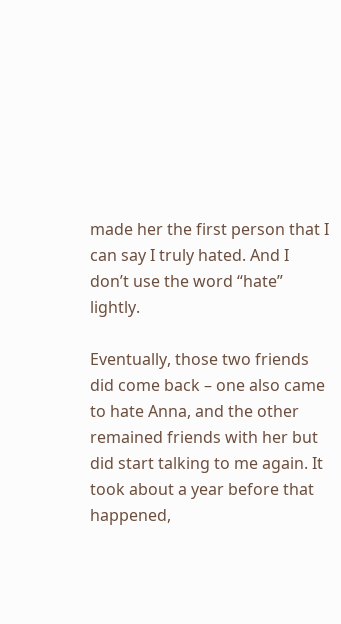made her the first person that I can say I truly hated. And I don’t use the word “hate” lightly.

Eventually, those two friends did come back – one also came to hate Anna, and the other remained friends with her but did start talking to me again. It took about a year before that happened,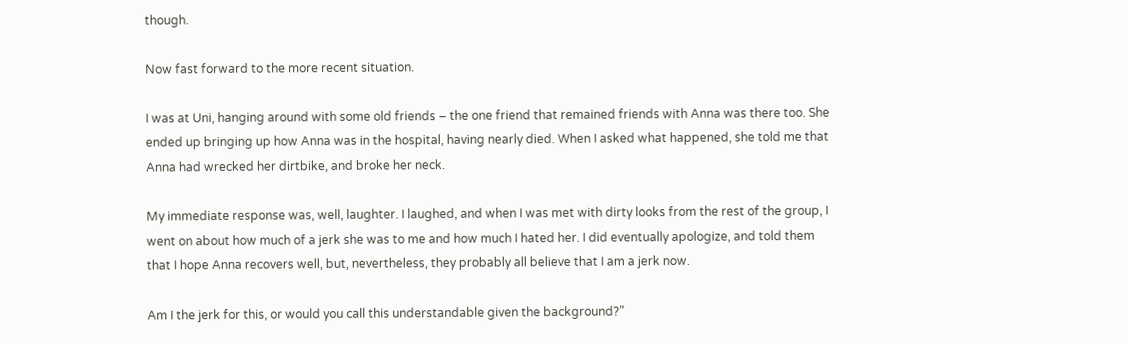though.

Now fast forward to the more recent situation.

I was at Uni, hanging around with some old friends – the one friend that remained friends with Anna was there too. She ended up bringing up how Anna was in the hospital, having nearly died. When I asked what happened, she told me that Anna had wrecked her dirtbike, and broke her neck.

My immediate response was, well, laughter. I laughed, and when I was met with dirty looks from the rest of the group, I went on about how much of a jerk she was to me and how much I hated her. I did eventually apologize, and told them that I hope Anna recovers well, but, nevertheless, they probably all believe that I am a jerk now.

Am I the jerk for this, or would you call this understandable given the background?”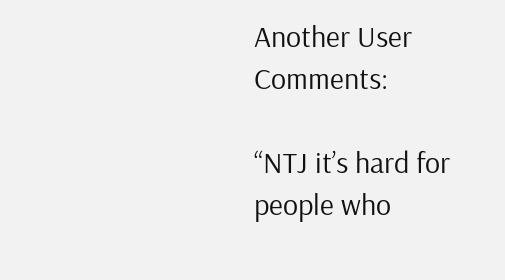Another User Comments:

“NTJ it’s hard for people who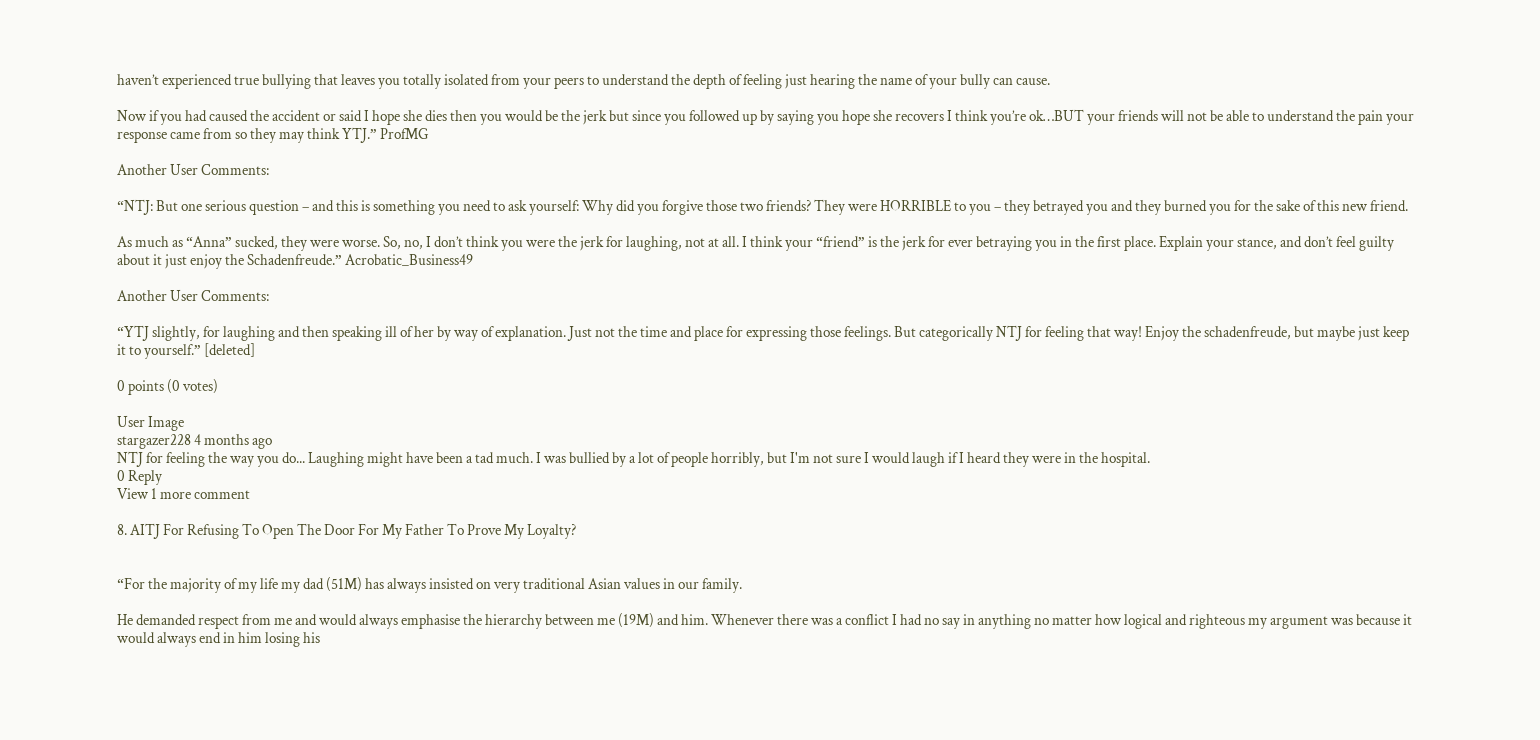haven’t experienced true bullying that leaves you totally isolated from your peers to understand the depth of feeling just hearing the name of your bully can cause.

Now if you had caused the accident or said I hope she dies then you would be the jerk but since you followed up by saying you hope she recovers I think you’re ok…BUT your friends will not be able to understand the pain your response came from so they may think YTJ.” ProfMG

Another User Comments:

“NTJ: But one serious question – and this is something you need to ask yourself: Why did you forgive those two friends? They were HORRIBLE to you – they betrayed you and they burned you for the sake of this new friend.

As much as “Anna” sucked, they were worse. So, no, I don’t think you were the jerk for laughing, not at all. I think your “friend” is the jerk for ever betraying you in the first place. Explain your stance, and don’t feel guilty about it just enjoy the Schadenfreude.” Acrobatic_Business49

Another User Comments:

“YTJ slightly, for laughing and then speaking ill of her by way of explanation. Just not the time and place for expressing those feelings. But categorically NTJ for feeling that way! Enjoy the schadenfreude, but maybe just keep it to yourself.” [deleted]

0 points (0 votes)

User Image
stargazer228 4 months ago
NTJ for feeling the way you do... Laughing might have been a tad much. I was bullied by a lot of people horribly, but I'm not sure I would laugh if I heard they were in the hospital.
0 Reply
View 1 more comment

8. AITJ For Refusing To Open The Door For My Father To Prove My Loyalty?


“For the majority of my life my dad (51M) has always insisted on very traditional Asian values in our family.

He demanded respect from me and would always emphasise the hierarchy between me (19M) and him. Whenever there was a conflict I had no say in anything no matter how logical and righteous my argument was because it would always end in him losing his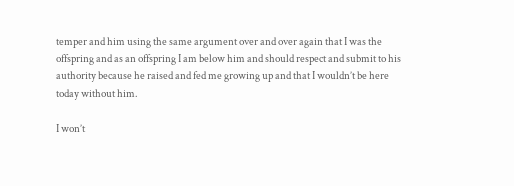temper and him using the same argument over and over again that I was the offspring and as an offspring I am below him and should respect and submit to his authority because he raised and fed me growing up and that I wouldn’t be here today without him.

I won’t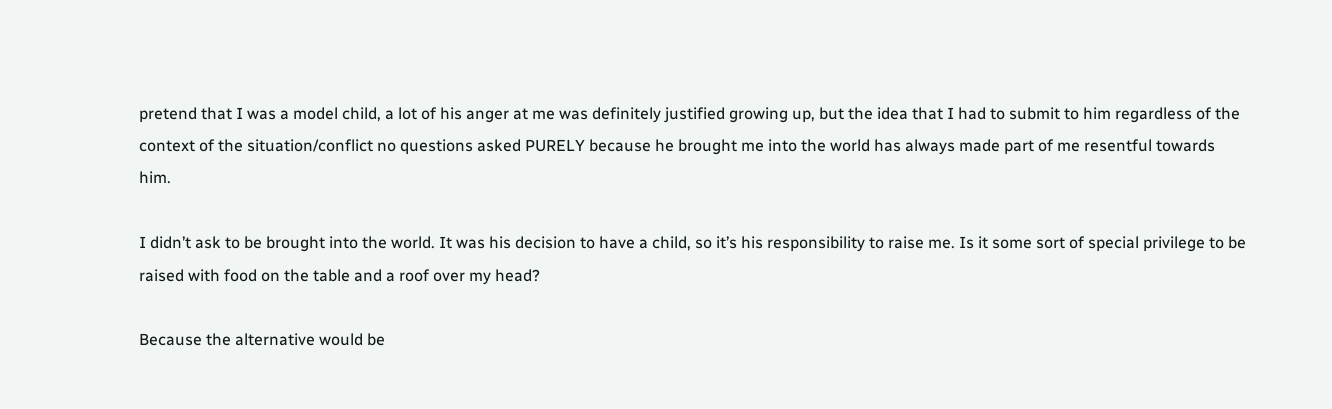pretend that I was a model child, a lot of his anger at me was definitely justified growing up, but the idea that I had to submit to him regardless of the context of the situation/conflict no questions asked PURELY because he brought me into the world has always made part of me resentful towards him.

I didn’t ask to be brought into the world. It was his decision to have a child, so it’s his responsibility to raise me. Is it some sort of special privilege to be raised with food on the table and a roof over my head?

Because the alternative would be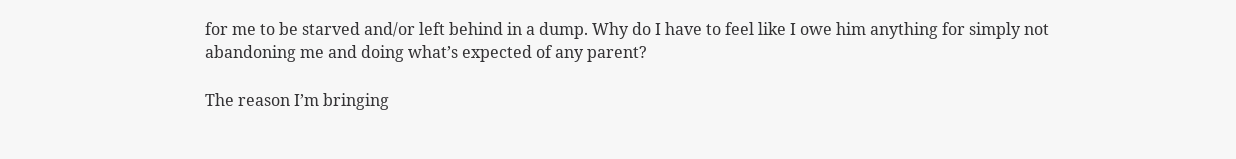for me to be starved and/or left behind in a dump. Why do I have to feel like I owe him anything for simply not abandoning me and doing what’s expected of any parent?

The reason I’m bringing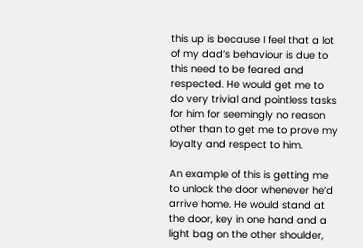this up is because I feel that a lot of my dad’s behaviour is due to this need to be feared and respected. He would get me to do very trivial and pointless tasks for him for seemingly no reason other than to get me to prove my loyalty and respect to him.

An example of this is getting me to unlock the door whenever he’d arrive home. He would stand at the door, key in one hand and a light bag on the other shoulder,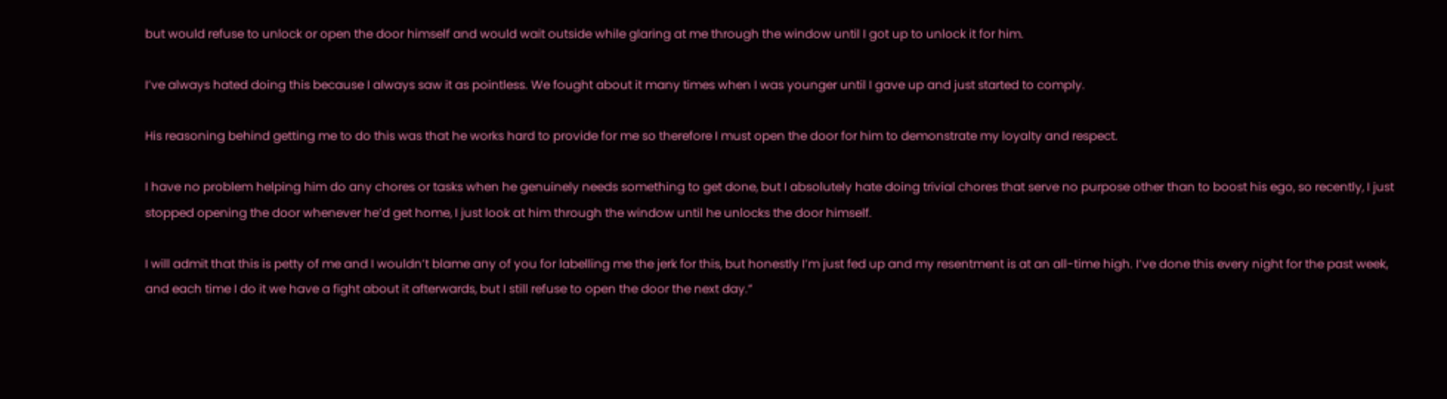but would refuse to unlock or open the door himself and would wait outside while glaring at me through the window until I got up to unlock it for him.

I’ve always hated doing this because I always saw it as pointless. We fought about it many times when I was younger until I gave up and just started to comply.

His reasoning behind getting me to do this was that he works hard to provide for me so therefore I must open the door for him to demonstrate my loyalty and respect.

I have no problem helping him do any chores or tasks when he genuinely needs something to get done, but I absolutely hate doing trivial chores that serve no purpose other than to boost his ego, so recently, I just stopped opening the door whenever he’d get home, I just look at him through the window until he unlocks the door himself.

I will admit that this is petty of me and I wouldn’t blame any of you for labelling me the jerk for this, but honestly I’m just fed up and my resentment is at an all-time high. I’ve done this every night for the past week, and each time I do it we have a fight about it afterwards, but I still refuse to open the door the next day.”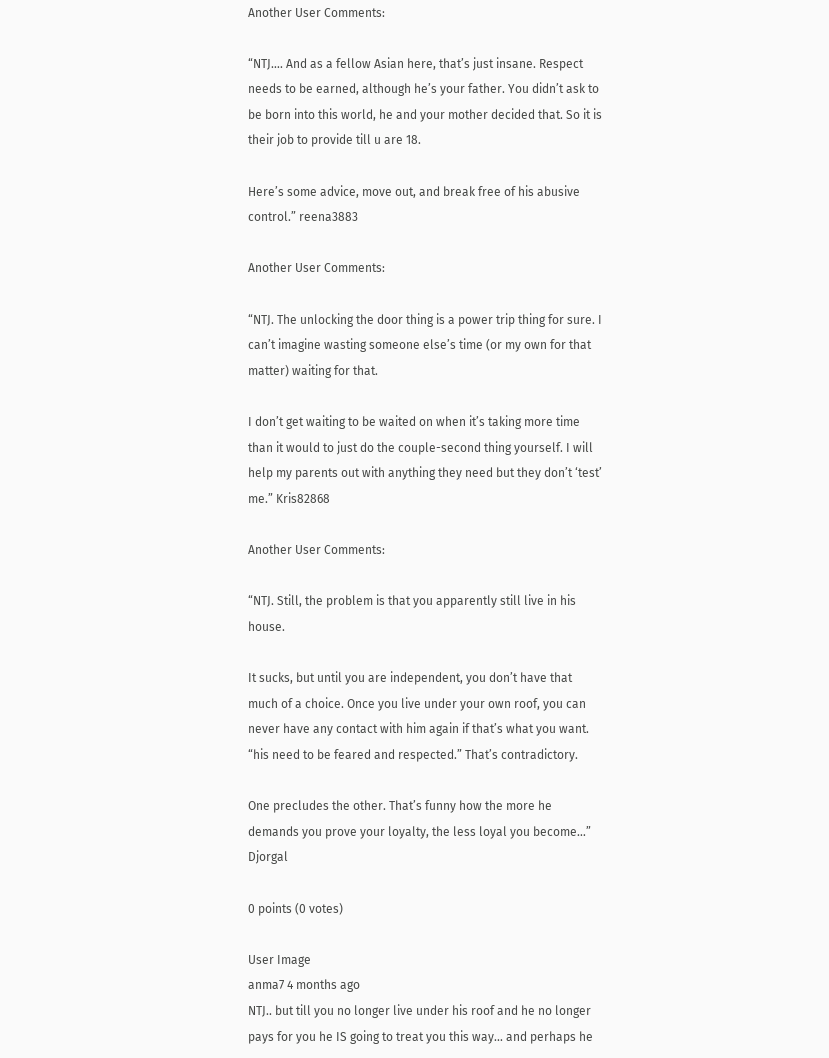Another User Comments:

“NTJ…. And as a fellow Asian here, that’s just insane. Respect needs to be earned, although he’s your father. You didn’t ask to be born into this world, he and your mother decided that. So it is their job to provide till u are 18.

Here’s some advice, move out, and break free of his abusive control.” reena3883

Another User Comments:

“NTJ. The unlocking the door thing is a power trip thing for sure. I can’t imagine wasting someone else’s time (or my own for that matter) waiting for that.

I don’t get waiting to be waited on when it’s taking more time than it would to just do the couple-second thing yourself. I will help my parents out with anything they need but they don’t ‘test’ me.” Kris82868

Another User Comments:

“NTJ. Still, the problem is that you apparently still live in his house.

It sucks, but until you are independent, you don’t have that much of a choice. Once you live under your own roof, you can never have any contact with him again if that’s what you want. “his need to be feared and respected.” That’s contradictory.

One precludes the other. That’s funny how the more he demands you prove your loyalty, the less loyal you become…” Djorgal

0 points (0 votes)

User Image
anma7 4 months ago
NTJ.. but till you no longer live under his roof and he no longer pays for you he IS going to treat you this way... and perhaps he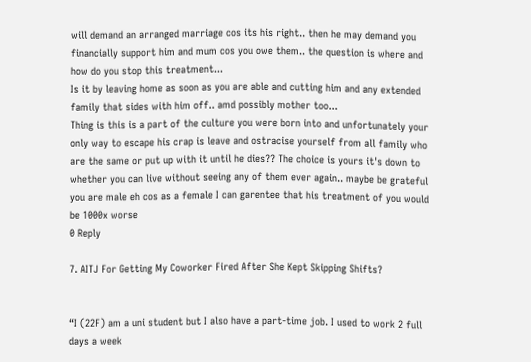will demand an arranged marriage cos its his right.. then he may demand you financially support him and mum cos you owe them.. the question is where and how do you stop this treatment...
Is it by leaving home as soon as you are able and cutting him and any extended family that sides with him off.. amd possibly mother too...
Thing is this is a part of the culture you were born into and unfortunately your only way to escape his crap is leave and ostracise yourself from all family who are the same or put up with it until he dies?? The choice is yours it's down to whether you can live without seeing any of them ever again.. maybe be grateful you are male eh cos as a female I can garentee that his treatment of you would be 1000x worse
0 Reply

7. AITJ For Getting My Coworker Fired After She Kept Skipping Shifts?


“I (22F) am a uni student but I also have a part-time job. I used to work 2 full days a week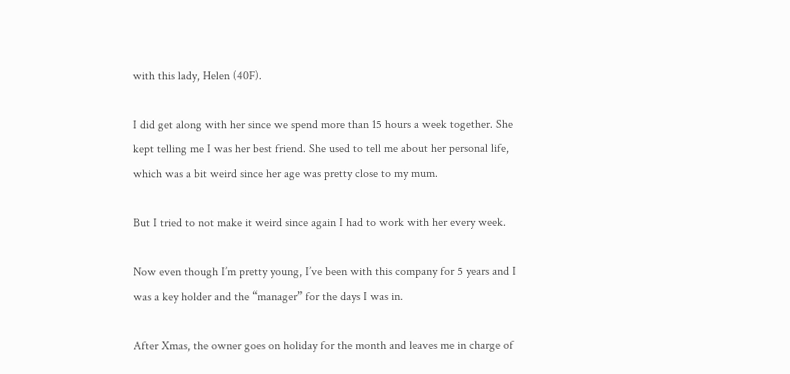with this lady, Helen (40F).

I did get along with her since we spend more than 15 hours a week together. She kept telling me I was her best friend. She used to tell me about her personal life, which was a bit weird since her age was pretty close to my mum.

But I tried to not make it weird since again I had to work with her every week.

Now even though I’m pretty young, I’ve been with this company for 5 years and I was a key holder and the “manager” for the days I was in.

After Xmas, the owner goes on holiday for the month and leaves me in charge of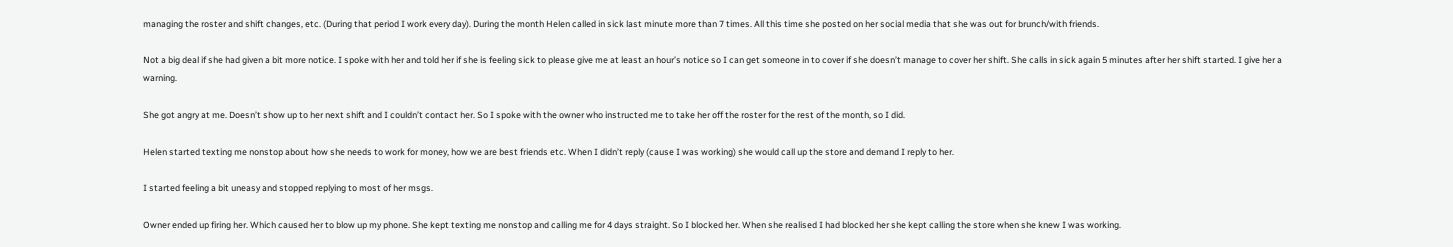managing the roster and shift changes, etc. (During that period I work every day). During the month Helen called in sick last minute more than 7 times. All this time she posted on her social media that she was out for brunch/with friends.

Not a big deal if she had given a bit more notice. I spoke with her and told her if she is feeling sick to please give me at least an hour’s notice so I can get someone in to cover if she doesn’t manage to cover her shift. She calls in sick again 5 minutes after her shift started. I give her a warning.

She got angry at me. Doesn’t show up to her next shift and I couldn’t contact her. So I spoke with the owner who instructed me to take her off the roster for the rest of the month, so I did.

Helen started texting me nonstop about how she needs to work for money, how we are best friends etc. When I didn’t reply (cause I was working) she would call up the store and demand I reply to her.

I started feeling a bit uneasy and stopped replying to most of her msgs.

Owner ended up firing her. Which caused her to blow up my phone. She kept texting me nonstop and calling me for 4 days straight. So I blocked her. When she realised I had blocked her she kept calling the store when she knew I was working.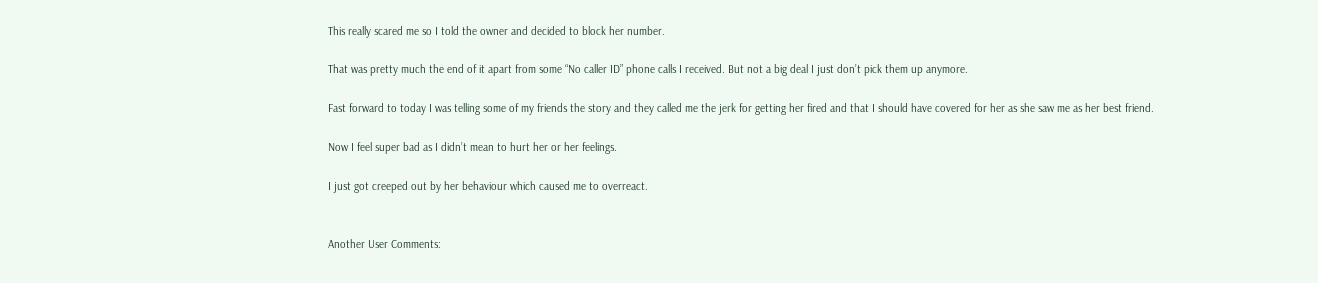This really scared me so I told the owner and decided to block her number.

That was pretty much the end of it apart from some “No caller ID” phone calls I received. But not a big deal I just don’t pick them up anymore.

Fast forward to today I was telling some of my friends the story and they called me the jerk for getting her fired and that I should have covered for her as she saw me as her best friend.

Now I feel super bad as I didn’t mean to hurt her or her feelings.

I just got creeped out by her behaviour which caused me to overreact.


Another User Comments: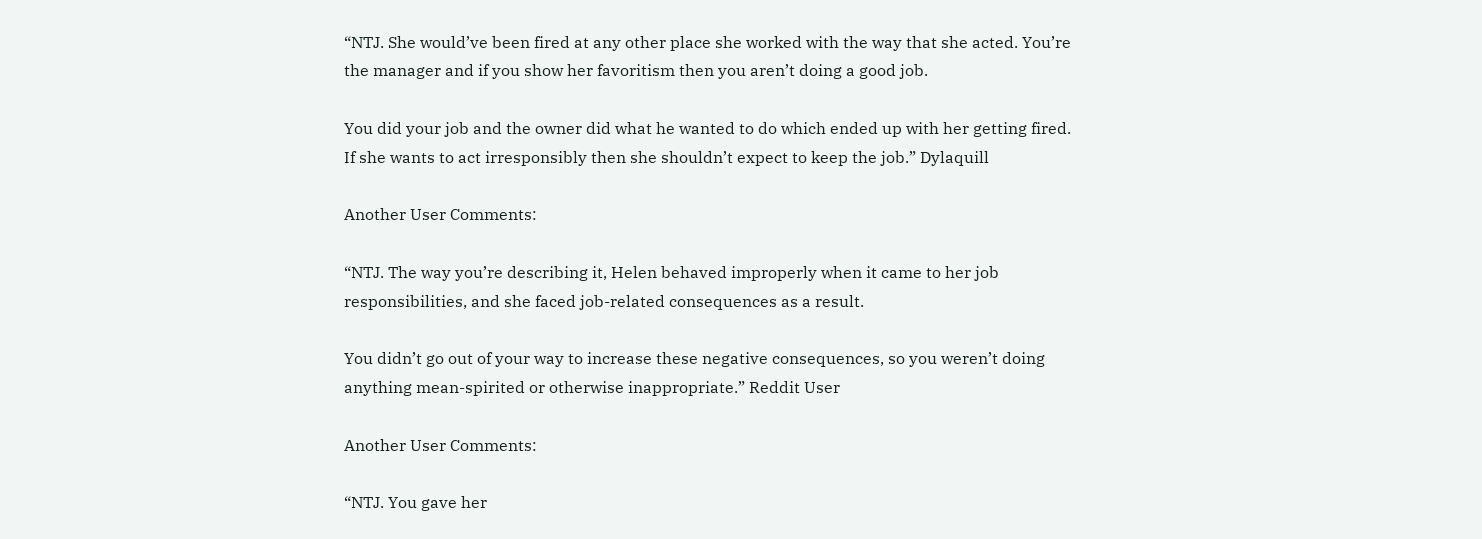“NTJ. She would’ve been fired at any other place she worked with the way that she acted. You’re the manager and if you show her favoritism then you aren’t doing a good job.

You did your job and the owner did what he wanted to do which ended up with her getting fired. If she wants to act irresponsibly then she shouldn’t expect to keep the job.” Dylaquill

Another User Comments:

“NTJ. The way you’re describing it, Helen behaved improperly when it came to her job responsibilities, and she faced job-related consequences as a result.

You didn’t go out of your way to increase these negative consequences, so you weren’t doing anything mean-spirited or otherwise inappropriate.” Reddit User

Another User Comments:

“NTJ. You gave her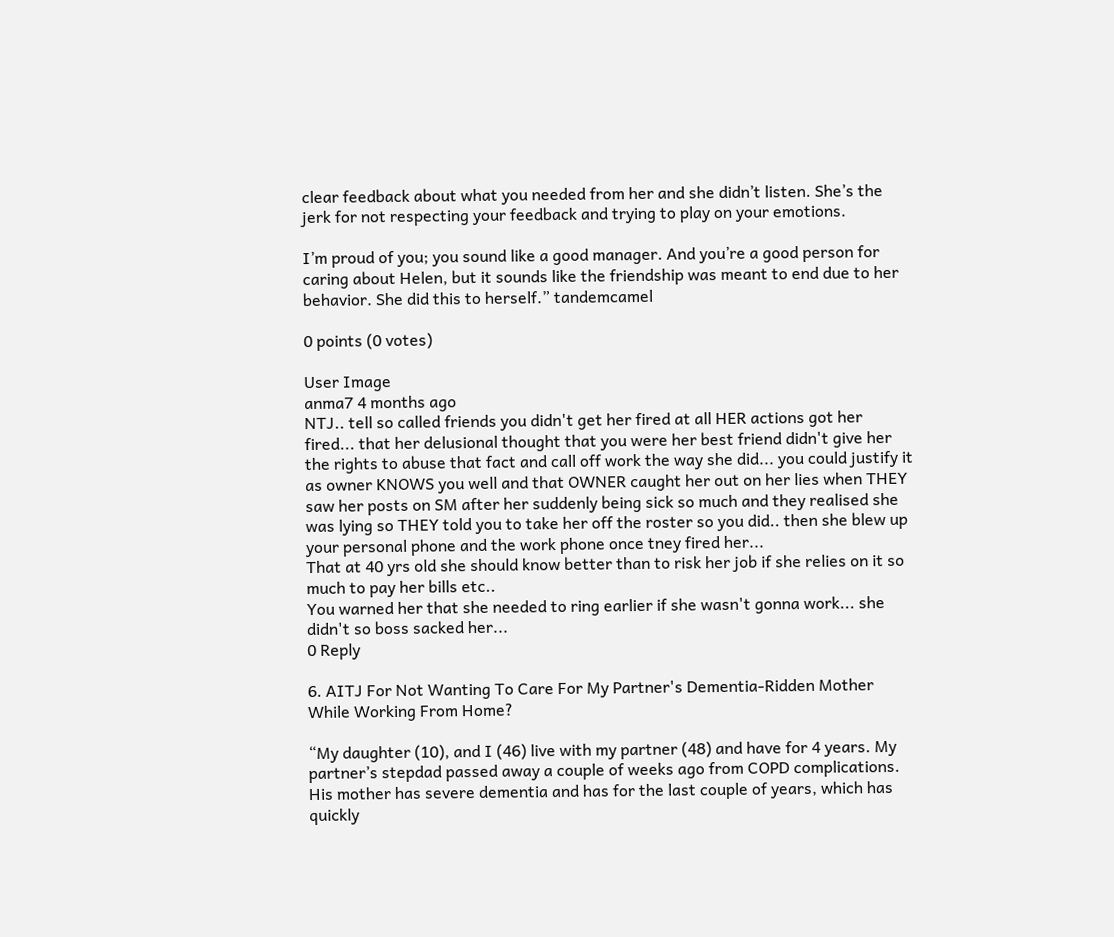clear feedback about what you needed from her and she didn’t listen. She’s the jerk for not respecting your feedback and trying to play on your emotions.

I’m proud of you; you sound like a good manager. And you’re a good person for caring about Helen, but it sounds like the friendship was meant to end due to her behavior. She did this to herself.” tandemcamel

0 points (0 votes)

User Image
anma7 4 months ago
NTJ.. tell so called friends you didn't get her fired at all HER actions got her fired... that her delusional thought that you were her best friend didn't give her the rights to abuse that fact and call off work the way she did... you could justify it as owner KNOWS you well and that OWNER caught her out on her lies when THEY saw her posts on SM after her suddenly being sick so much and they realised she was lying so THEY told you to take her off the roster so you did.. then she blew up your personal phone and the work phone once tney fired her...
That at 40 yrs old she should know better than to risk her job if she relies on it so much to pay her bills etc..
You warned her that she needed to ring earlier if she wasn't gonna work... she didn't so boss sacked her...
0 Reply

6. AITJ For Not Wanting To Care For My Partner's Dementia-Ridden Mother While Working From Home?

“My daughter (10), and I (46) live with my partner (48) and have for 4 years. My partner’s stepdad passed away a couple of weeks ago from COPD complications. His mother has severe dementia and has for the last couple of years, which has quickly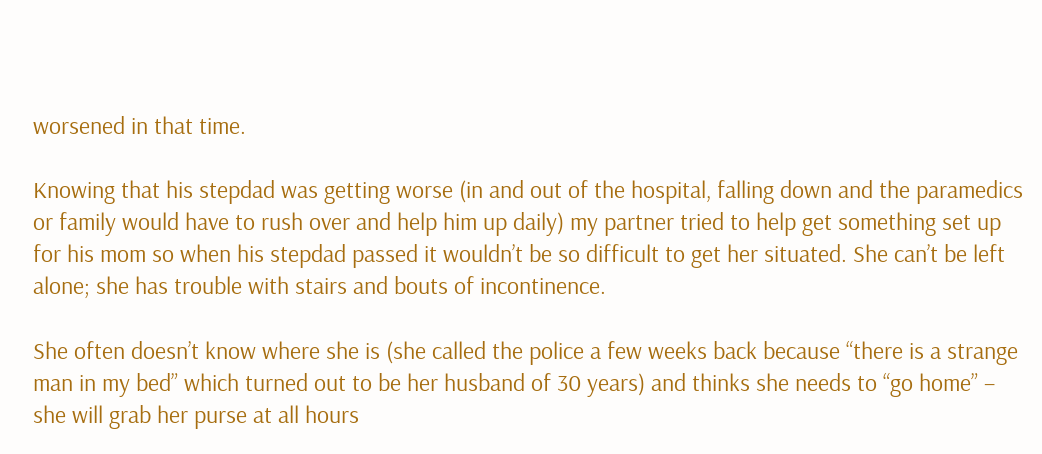worsened in that time.

Knowing that his stepdad was getting worse (in and out of the hospital, falling down and the paramedics or family would have to rush over and help him up daily) my partner tried to help get something set up for his mom so when his stepdad passed it wouldn’t be so difficult to get her situated. She can’t be left alone; she has trouble with stairs and bouts of incontinence.

She often doesn’t know where she is (she called the police a few weeks back because “there is a strange man in my bed” which turned out to be her husband of 30 years) and thinks she needs to “go home” – she will grab her purse at all hours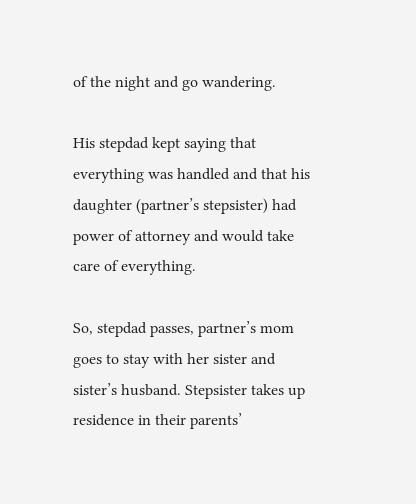of the night and go wandering.

His stepdad kept saying that everything was handled and that his daughter (partner’s stepsister) had power of attorney and would take care of everything.

So, stepdad passes, partner’s mom goes to stay with her sister and sister’s husband. Stepsister takes up residence in their parents’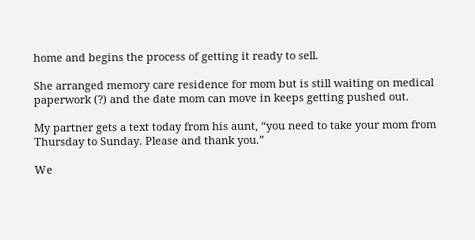home and begins the process of getting it ready to sell.

She arranged memory care residence for mom but is still waiting on medical paperwork (?) and the date mom can move in keeps getting pushed out.

My partner gets a text today from his aunt, “you need to take your mom from Thursday to Sunday. Please and thank you.”

We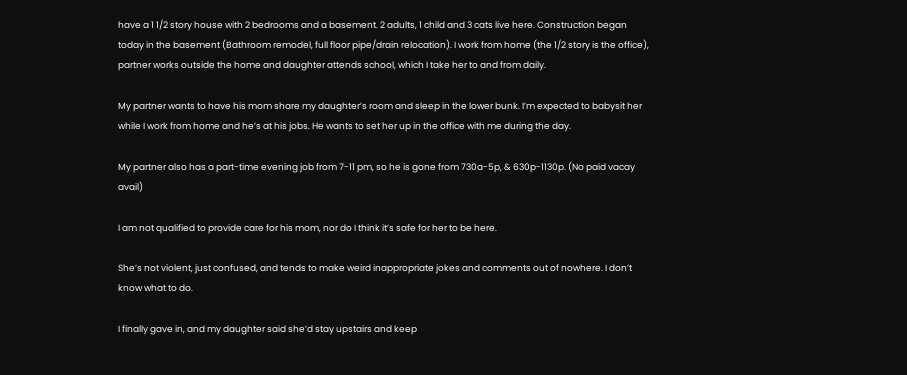have a 1 1/2 story house with 2 bedrooms and a basement. 2 adults, 1 child and 3 cats live here. Construction began today in the basement (Bathroom remodel, full floor pipe/drain relocation). I work from home (the 1/2 story is the office), partner works outside the home and daughter attends school, which I take her to and from daily.

My partner wants to have his mom share my daughter’s room and sleep in the lower bunk. I’m expected to babysit her while I work from home and he’s at his jobs. He wants to set her up in the office with me during the day.

My partner also has a part-time evening job from 7-11 pm, so he is gone from 730a-5p, & 630p-1130p. (No paid vacay avail)

I am not qualified to provide care for his mom, nor do I think it’s safe for her to be here.

She’s not violent, just confused, and tends to make weird inappropriate jokes and comments out of nowhere. I don’t know what to do.

I finally gave in, and my daughter said she’d stay upstairs and keep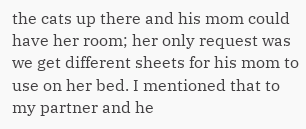the cats up there and his mom could have her room; her only request was we get different sheets for his mom to use on her bed. I mentioned that to my partner and he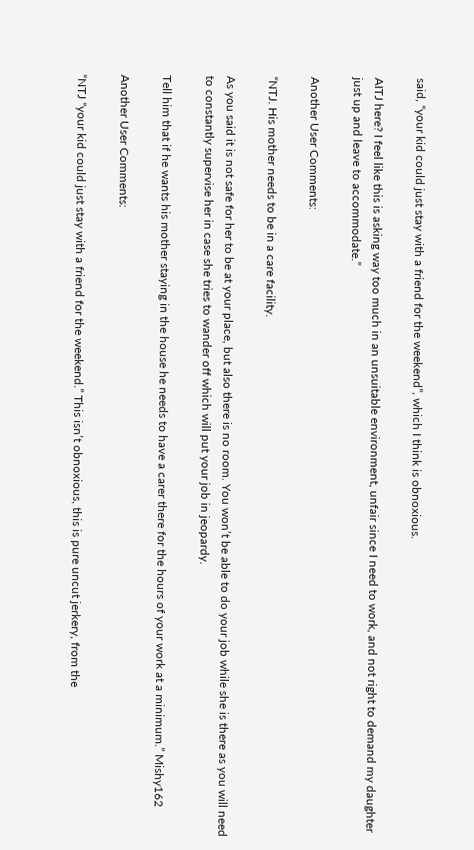said, “your kid could just stay with a friend for the weekend”, which I think is obnoxious.

AITJ here? I feel like this is asking way too much in an unsuitable environment, unfair since I need to work, and not right to demand my daughter just up and leave to accommodate.”

Another User Comments:

“NTJ. His mother needs to be in a care facility.

As you said it is not safe for her to be at your place, but also there is no room. You won’t be able to do your job while she is there as you will need to constantly supervise her in case she tries to wander off which will put your job in jeopardy.

Tell him that if he wants his mother staying in the house he needs to have a carer there for the hours of your work at a minimum.” Mishy162

Another User Comments:

“NTJ “your kid could just stay with a friend for the weekend.” This isn’t obnoxious, this is pure uncut jerkery, from the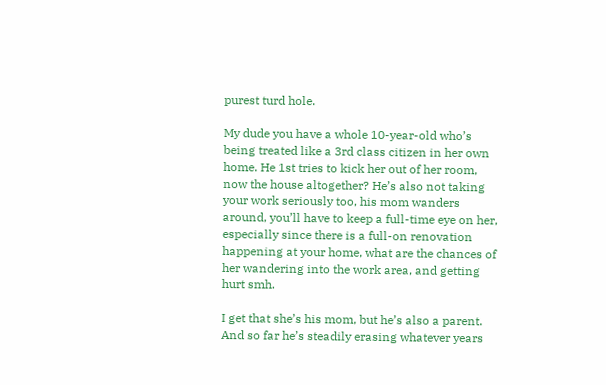purest turd hole.

My dude you have a whole 10-year-old who’s being treated like a 3rd class citizen in her own home. He 1st tries to kick her out of her room, now the house altogether? He’s also not taking your work seriously too, his mom wanders around, you’ll have to keep a full-time eye on her, especially since there is a full-on renovation happening at your home, what are the chances of her wandering into the work area, and getting hurt smh.

I get that she’s his mom, but he’s also a parent. And so far he’s steadily erasing whatever years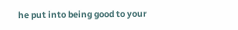he put into being good to your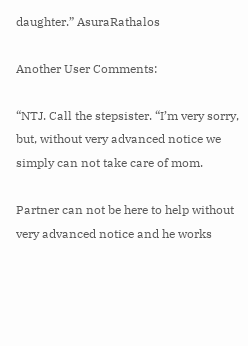daughter.” AsuraRathalos

Another User Comments:

“NTJ. Call the stepsister. “I’m very sorry, but, without very advanced notice we simply can not take care of mom.

Partner can not be here to help without very advanced notice and he works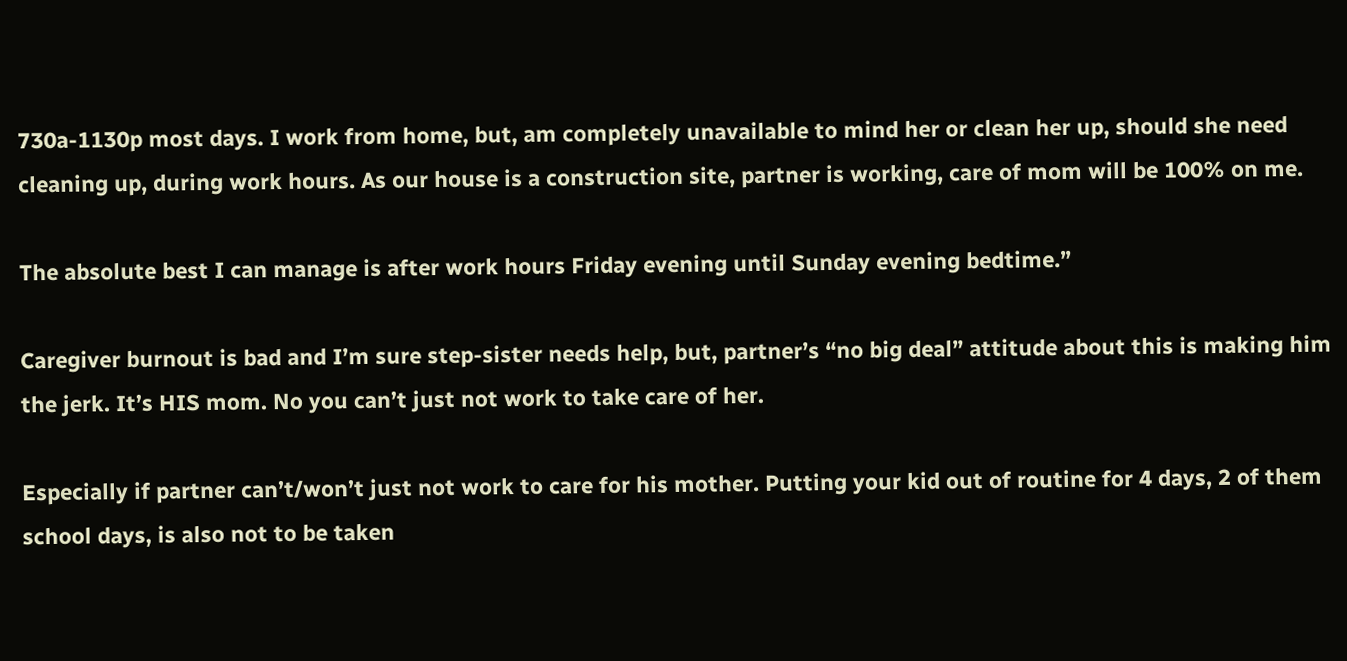730a-1130p most days. I work from home, but, am completely unavailable to mind her or clean her up, should she need cleaning up, during work hours. As our house is a construction site, partner is working, care of mom will be 100% on me.

The absolute best I can manage is after work hours Friday evening until Sunday evening bedtime.”

Caregiver burnout is bad and I’m sure step-sister needs help, but, partner’s “no big deal” attitude about this is making him the jerk. It’s HIS mom. No you can’t just not work to take care of her.

Especially if partner can’t/won’t just not work to care for his mother. Putting your kid out of routine for 4 days, 2 of them school days, is also not to be taken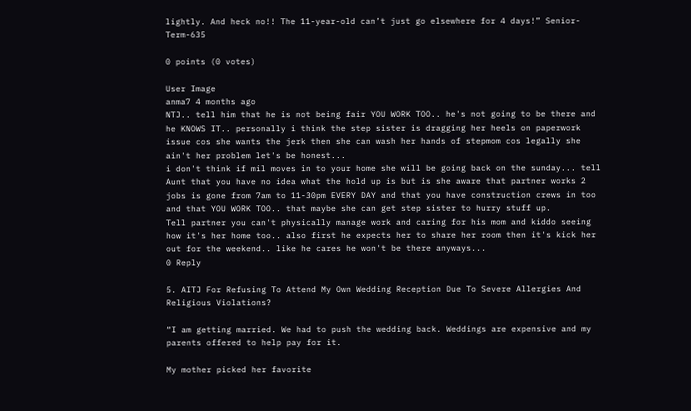lightly. And heck no!! The 11-year-old can’t just go elsewhere for 4 days!” Senior-Term-635

0 points (0 votes)

User Image
anma7 4 months ago
NTJ.. tell him that he is not being fair YOU WORK TOO.. he's not going to be there and he KNOWS IT.. personally i think the step sister is dragging her heels on paperwork issue cos she wants the jerk then she can wash her hands of stepmom cos legally she ain't her problem let's be honest...
i don't think if mil moves in to your home she will be going back on the sunday... tell Aunt that you have no idea what the hold up is but is she aware that partner works 2 jobs is gone from 7am to 11-30pm EVERY DAY and that you have construction crews in too and that YOU WORK TOO.. that maybe she can get step sister to hurry stuff up.
Tell partner you can't physically manage work and caring for his mom and kiddo seeing how it's her home too.. also first he expects her to share her room then it's kick her out for the weekend.. like he cares he won't be there anyways...
0 Reply

5. AITJ For Refusing To Attend My Own Wedding Reception Due To Severe Allergies And Religious Violations?

“I am getting married. We had to push the wedding back. Weddings are expensive and my parents offered to help pay for it.

My mother picked her favorite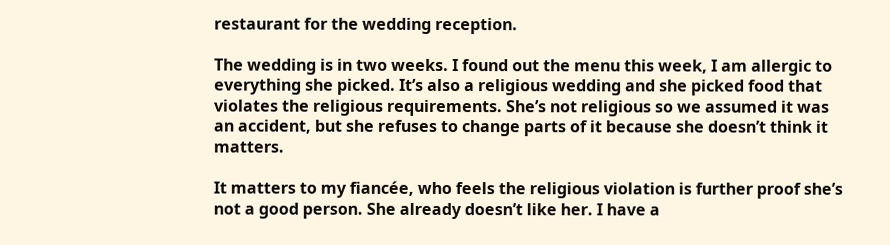restaurant for the wedding reception.

The wedding is in two weeks. I found out the menu this week, I am allergic to everything she picked. It’s also a religious wedding and she picked food that violates the religious requirements. She’s not religious so we assumed it was an accident, but she refuses to change parts of it because she doesn’t think it matters.

It matters to my fiancée, who feels the religious violation is further proof she’s not a good person. She already doesn’t like her. I have a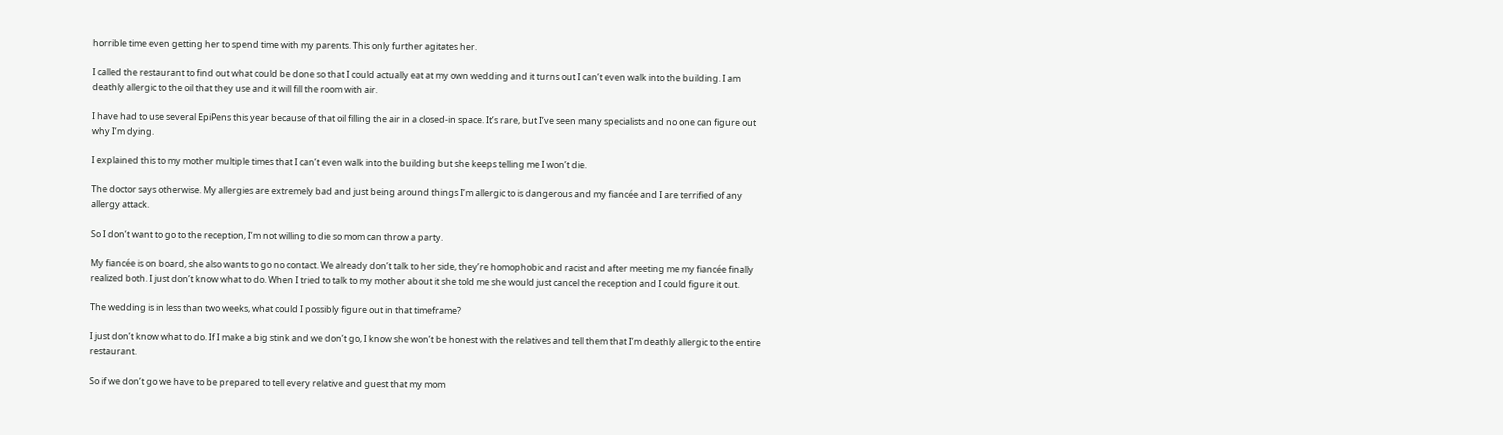horrible time even getting her to spend time with my parents. This only further agitates her.

I called the restaurant to find out what could be done so that I could actually eat at my own wedding and it turns out I can’t even walk into the building. I am deathly allergic to the oil that they use and it will fill the room with air.

I have had to use several EpiPens this year because of that oil filling the air in a closed-in space. It’s rare, but I’ve seen many specialists and no one can figure out why I’m dying.

I explained this to my mother multiple times that I can’t even walk into the building but she keeps telling me I won’t die.

The doctor says otherwise. My allergies are extremely bad and just being around things I’m allergic to is dangerous and my fiancée and I are terrified of any allergy attack.

So I don’t want to go to the reception, I’m not willing to die so mom can throw a party.

My fiancée is on board, she also wants to go no contact. We already don’t talk to her side, they’re homophobic and racist and after meeting me my fiancée finally realized both. I just don’t know what to do. When I tried to talk to my mother about it she told me she would just cancel the reception and I could figure it out.

The wedding is in less than two weeks, what could I possibly figure out in that timeframe?

I just don’t know what to do. If I make a big stink and we don’t go, I know she won’t be honest with the relatives and tell them that I’m deathly allergic to the entire restaurant.

So if we don’t go we have to be prepared to tell every relative and guest that my mom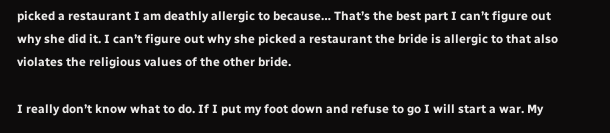picked a restaurant I am deathly allergic to because… That’s the best part I can’t figure out why she did it. I can’t figure out why she picked a restaurant the bride is allergic to that also violates the religious values of the other bride.

I really don’t know what to do. If I put my foot down and refuse to go I will start a war. My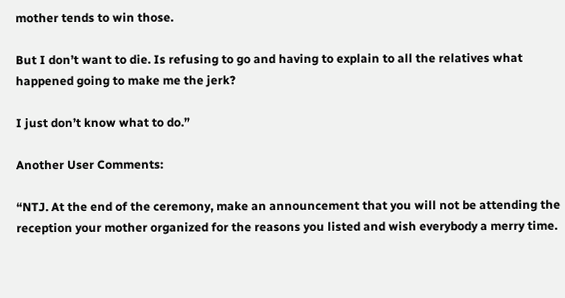mother tends to win those.

But I don’t want to die. Is refusing to go and having to explain to all the relatives what happened going to make me the jerk?

I just don’t know what to do.”

Another User Comments:

“NTJ. At the end of the ceremony, make an announcement that you will not be attending the reception your mother organized for the reasons you listed and wish everybody a merry time.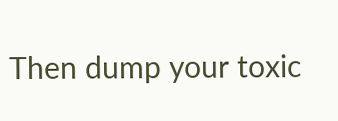Then dump your toxic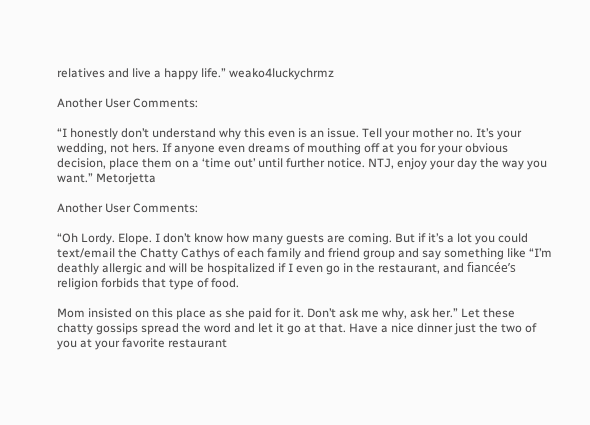relatives and live a happy life.” weako4luckychrmz

Another User Comments:

“I honestly don’t understand why this even is an issue. Tell your mother no. It’s your wedding, not hers. If anyone even dreams of mouthing off at you for your obvious decision, place them on a ‘time out’ until further notice. NTJ, enjoy your day the way you want.” Metorjetta

Another User Comments:

“Oh Lordy. Elope. I don’t know how many guests are coming. But if it’s a lot you could text/email the Chatty Cathys of each family and friend group and say something like “I’m deathly allergic and will be hospitalized if I even go in the restaurant, and fiancée’s religion forbids that type of food.

Mom insisted on this place as she paid for it. Don’t ask me why, ask her.” Let these chatty gossips spread the word and let it go at that. Have a nice dinner just the two of you at your favorite restaurant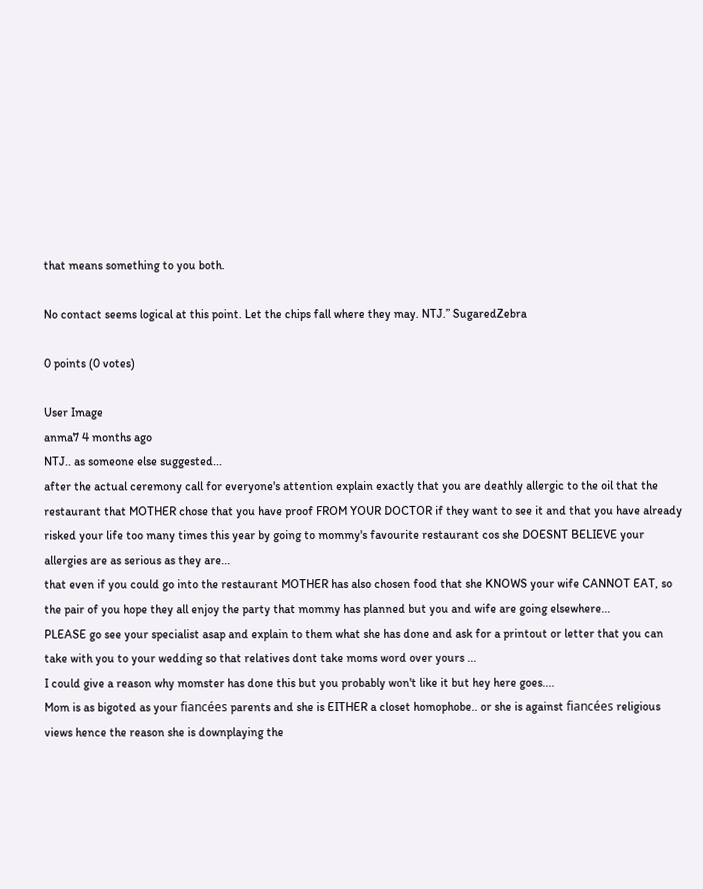that means something to you both.

No contact seems logical at this point. Let the chips fall where they may. NTJ.” SugaredZebra

0 points (0 votes)

User Image
anma7 4 months ago
NTJ.. as someone else suggested...
after the actual ceremony call for everyone's attention explain exactly that you are deathly allergic to the oil that the restaurant that MOTHER chose that you have proof FROM YOUR DOCTOR if they want to see it and that you have already risked your life too many times this year by going to mommy's favourite restaurant cos she DOESNT BELIEVE your allergies are as serious as they are...
that even if you could go into the restaurant MOTHER has also chosen food that she KNOWS your wife CANNOT EAT, so the pair of you hope they all enjoy the party that mommy has planned but you and wife are going elsewhere...
PLEASE go see your specialist asap and explain to them what she has done and ask for a printout or letter that you can take with you to your wedding so that relatives dont take moms word over yours ...
I could give a reason why momster has done this but you probably won't like it but hey here goes....
Mom is as bigoted as your fiancées parents and she is EITHER a closet homophobe.. or she is against fiancées religious views hence the reason she is downplaying the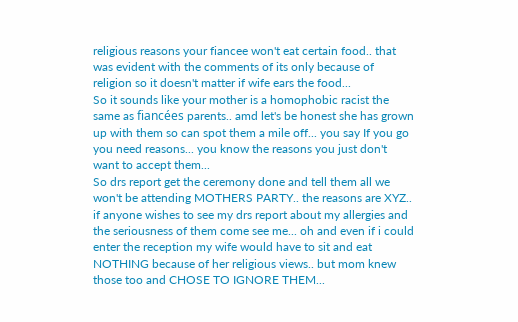religious reasons your fiancee won't eat certain food.. that was evident with the comments of its only because of religion so it doesn't matter if wife ears the food...
So it sounds like your mother is a homophobic racist the same as fiancées parents.. amd let's be honest she has grown up with them so can spot them a mile off... you say If you go you need reasons... you know the reasons you just don't want to accept them...
So drs report get the ceremony done and tell them all we won't be attending MOTHERS PARTY.. the reasons are XYZ.. if anyone wishes to see my drs report about my allergies and the seriousness of them come see me... oh and even if i could enter the reception my wife would have to sit and eat NOTHING because of her religious views.. but mom knew those too and CHOSE TO IGNORE THEM...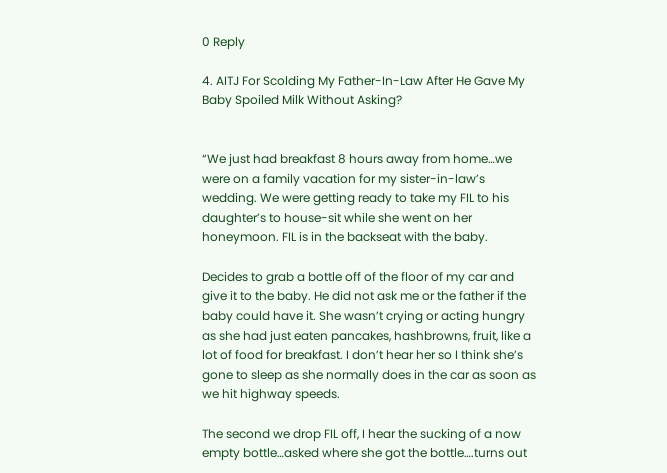0 Reply

4. AITJ For Scolding My Father-In-Law After He Gave My Baby Spoiled Milk Without Asking?


“We just had breakfast 8 hours away from home…we were on a family vacation for my sister-in-law’s wedding. We were getting ready to take my FIL to his daughter’s to house-sit while she went on her honeymoon. FIL is in the backseat with the baby.

Decides to grab a bottle off of the floor of my car and give it to the baby. He did not ask me or the father if the baby could have it. She wasn’t crying or acting hungry as she had just eaten pancakes, hashbrowns, fruit, like a lot of food for breakfast. I don’t hear her so I think she’s gone to sleep as she normally does in the car as soon as we hit highway speeds.

The second we drop FIL off, I hear the sucking of a now empty bottle…asked where she got the bottle….turns out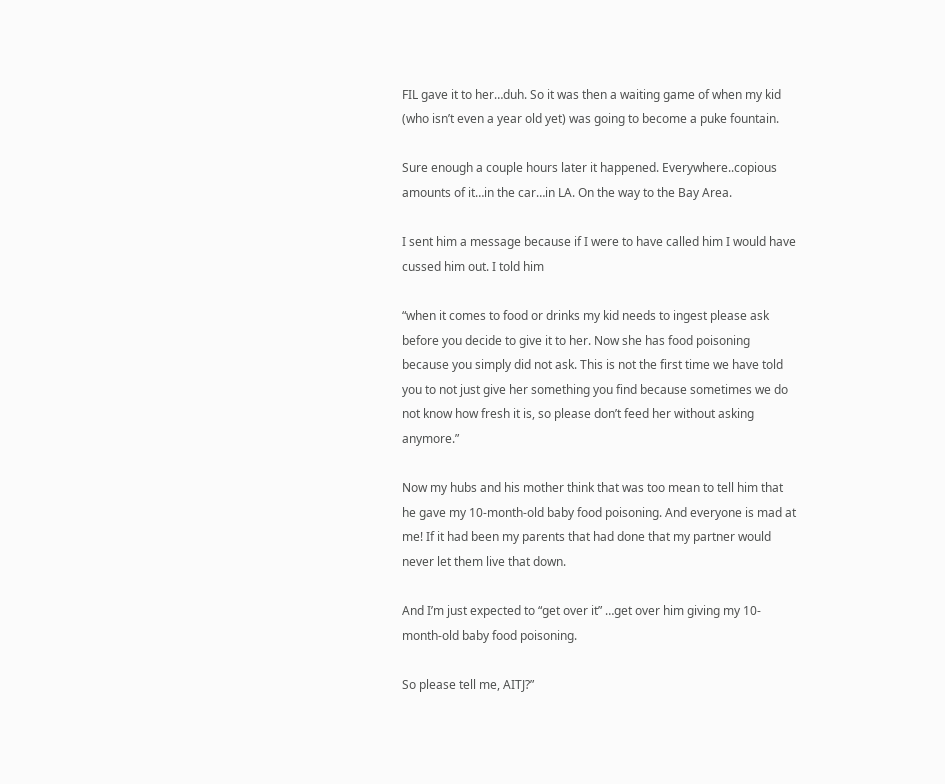FIL gave it to her…duh. So it was then a waiting game of when my kid (who isn’t even a year old yet) was going to become a puke fountain.

Sure enough a couple hours later it happened. Everywhere..copious amounts of it…in the car…in LA. On the way to the Bay Area.

I sent him a message because if I were to have called him I would have cussed him out. I told him

“when it comes to food or drinks my kid needs to ingest please ask before you decide to give it to her. Now she has food poisoning because you simply did not ask. This is not the first time we have told you to not just give her something you find because sometimes we do not know how fresh it is, so please don’t feed her without asking anymore.”

Now my hubs and his mother think that was too mean to tell him that he gave my 10-month-old baby food poisoning. And everyone is mad at me! If it had been my parents that had done that my partner would never let them live that down.

And I’m just expected to “get over it” …get over him giving my 10-month-old baby food poisoning.

So please tell me, AITJ?”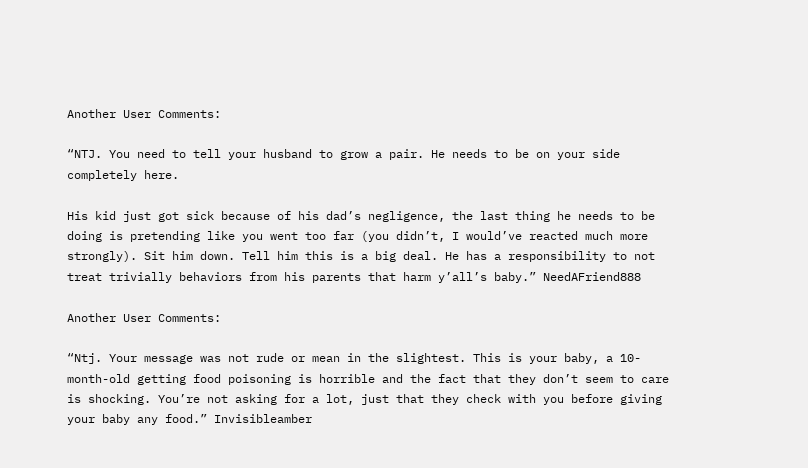Another User Comments:

“NTJ. You need to tell your husband to grow a pair. He needs to be on your side completely here.

His kid just got sick because of his dad’s negligence, the last thing he needs to be doing is pretending like you went too far (you didn’t, I would’ve reacted much more strongly). Sit him down. Tell him this is a big deal. He has a responsibility to not treat trivially behaviors from his parents that harm y’all’s baby.” NeedAFriend888

Another User Comments:

“Ntj. Your message was not rude or mean in the slightest. This is your baby, a 10-month-old getting food poisoning is horrible and the fact that they don’t seem to care is shocking. You’re not asking for a lot, just that they check with you before giving your baby any food.” Invisibleamber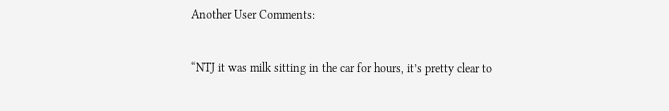Another User Comments:

“NTJ it was milk sitting in the car for hours, it’s pretty clear to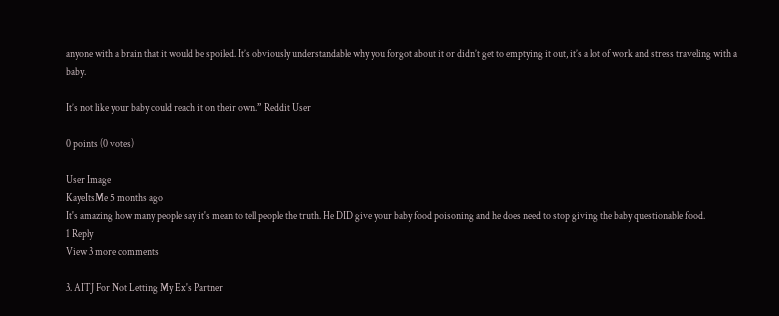anyone with a brain that it would be spoiled. It’s obviously understandable why you forgot about it or didn’t get to emptying it out, it’s a lot of work and stress traveling with a baby.

It’s not like your baby could reach it on their own.” Reddit User

0 points (0 votes)

User Image
KayeItsMe 5 months ago
It's amazing how many people say it's mean to tell people the truth. He DID give your baby food poisoning and he does need to stop giving the baby questionable food.
1 Reply
View 3 more comments

3. AITJ For Not Letting My Ex's Partner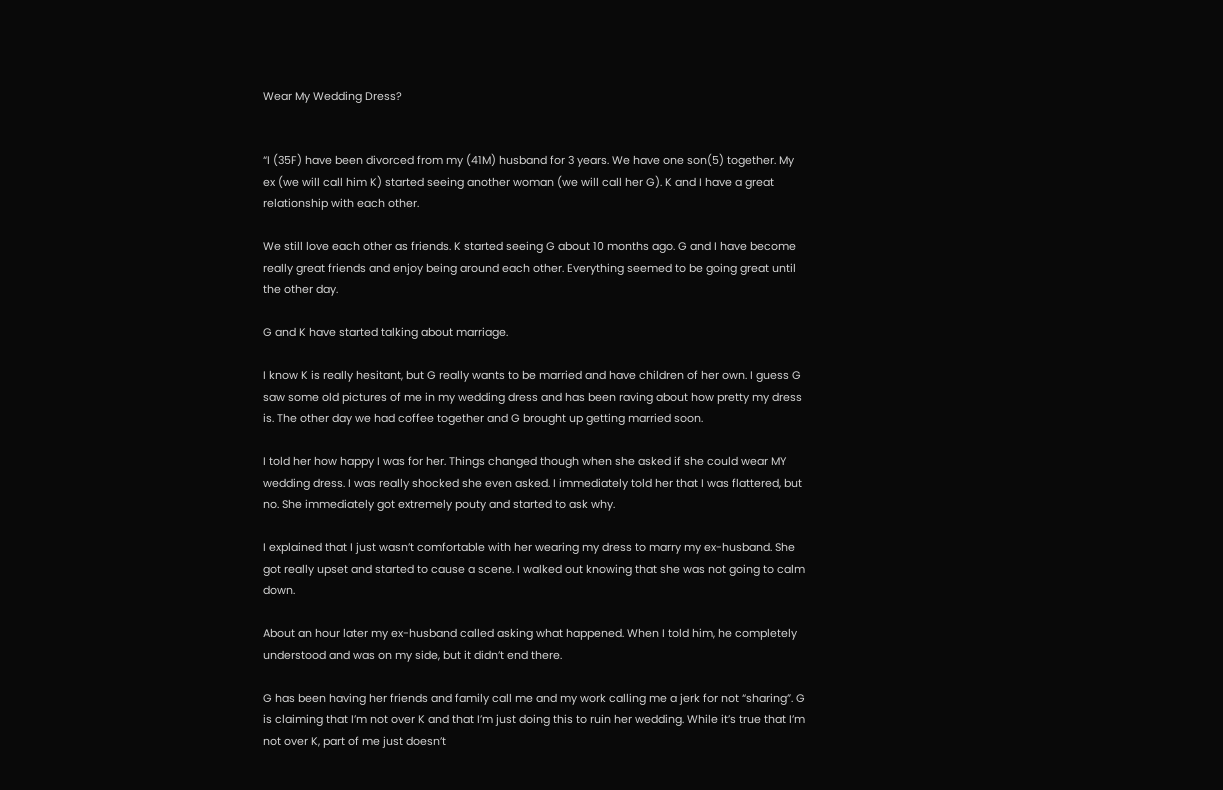Wear My Wedding Dress?


“I (35F) have been divorced from my (41M) husband for 3 years. We have one son(5) together. My ex (we will call him K) started seeing another woman (we will call her G). K and I have a great relationship with each other.

We still love each other as friends. K started seeing G about 10 months ago. G and I have become really great friends and enjoy being around each other. Everything seemed to be going great until the other day.

G and K have started talking about marriage.

I know K is really hesitant, but G really wants to be married and have children of her own. I guess G saw some old pictures of me in my wedding dress and has been raving about how pretty my dress is. The other day we had coffee together and G brought up getting married soon.

I told her how happy I was for her. Things changed though when she asked if she could wear MY wedding dress. I was really shocked she even asked. I immediately told her that I was flattered, but no. She immediately got extremely pouty and started to ask why.

I explained that I just wasn’t comfortable with her wearing my dress to marry my ex-husband. She got really upset and started to cause a scene. I walked out knowing that she was not going to calm down.

About an hour later my ex-husband called asking what happened. When I told him, he completely understood and was on my side, but it didn’t end there.

G has been having her friends and family call me and my work calling me a jerk for not “sharing”. G is claiming that I’m not over K and that I’m just doing this to ruin her wedding. While it’s true that I’m not over K, part of me just doesn’t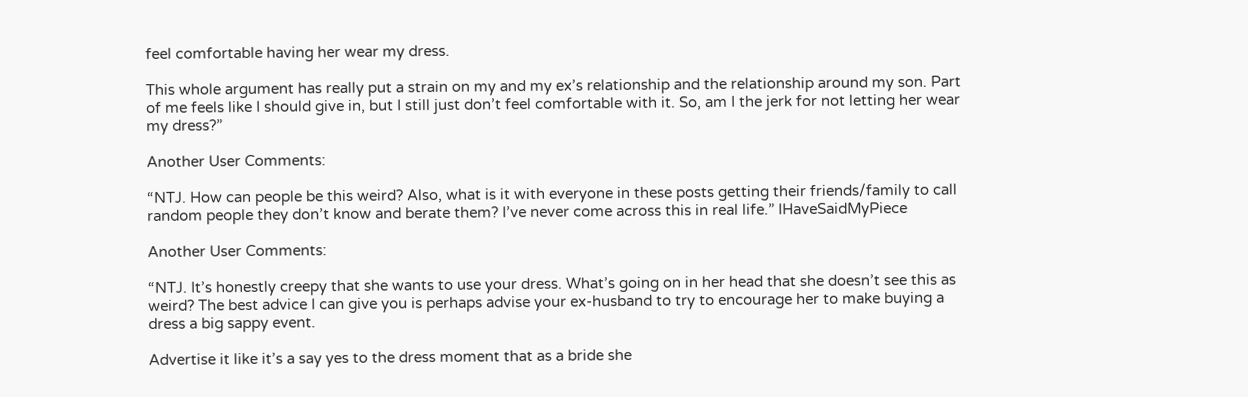feel comfortable having her wear my dress.

This whole argument has really put a strain on my and my ex’s relationship and the relationship around my son. Part of me feels like I should give in, but I still just don’t feel comfortable with it. So, am I the jerk for not letting her wear my dress?”

Another User Comments:

“NTJ. How can people be this weird? Also, what is it with everyone in these posts getting their friends/family to call random people they don’t know and berate them? I’ve never come across this in real life.” IHaveSaidMyPiece

Another User Comments:

“NTJ. It’s honestly creepy that she wants to use your dress. What’s going on in her head that she doesn’t see this as weird? The best advice I can give you is perhaps advise your ex-husband to try to encourage her to make buying a dress a big sappy event.

Advertise it like it’s a say yes to the dress moment that as a bride she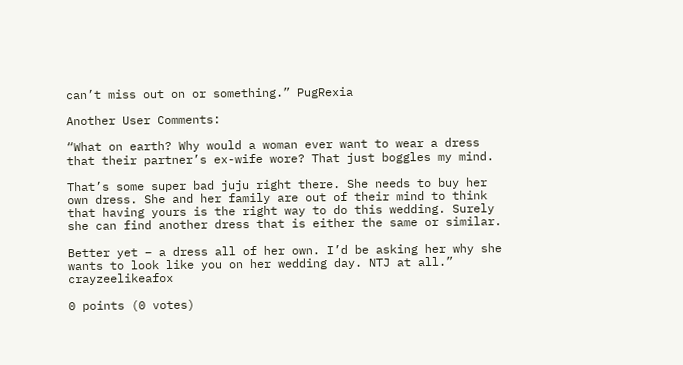can’t miss out on or something.” PugRexia

Another User Comments:

“What on earth? Why would a woman ever want to wear a dress that their partner’s ex-wife wore? That just boggles my mind.

That’s some super bad juju right there. She needs to buy her own dress. She and her family are out of their mind to think that having yours is the right way to do this wedding. Surely she can find another dress that is either the same or similar.

Better yet – a dress all of her own. I’d be asking her why she wants to look like you on her wedding day. NTJ at all.” crayzeelikeafox

0 points (0 votes)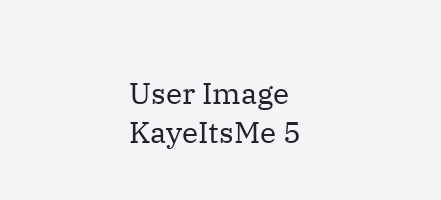User Image
KayeItsMe 5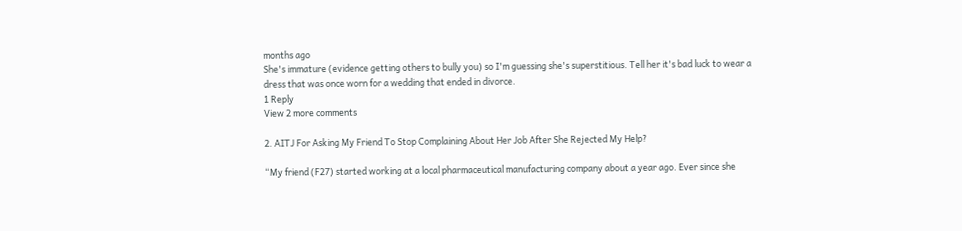months ago
She's immature (evidence getting others to bully you) so I'm guessing she's superstitious. Tell her it's bad luck to wear a dress that was once worn for a wedding that ended in divorce.
1 Reply
View 2 more comments

2. AITJ For Asking My Friend To Stop Complaining About Her Job After She Rejected My Help?

“My friend (F27) started working at a local pharmaceutical manufacturing company about a year ago. Ever since she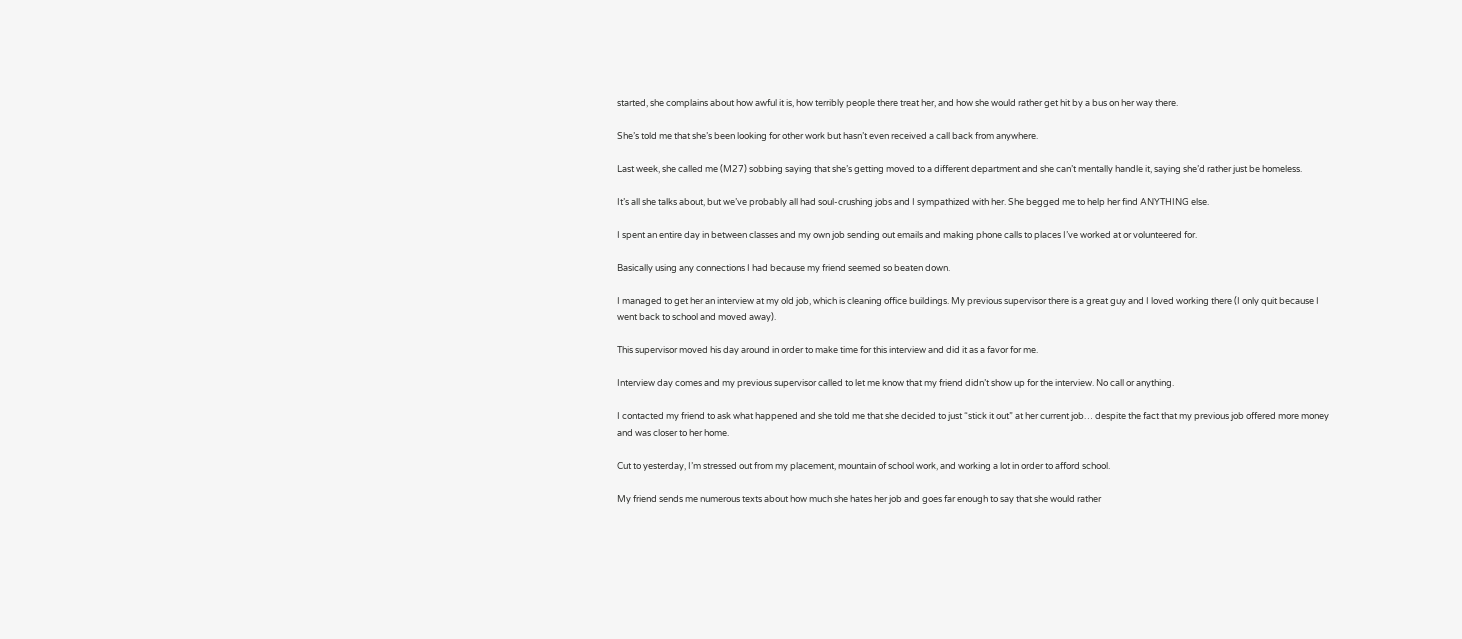started, she complains about how awful it is, how terribly people there treat her, and how she would rather get hit by a bus on her way there.

She’s told me that she’s been looking for other work but hasn’t even received a call back from anywhere.

Last week, she called me (M27) sobbing saying that she’s getting moved to a different department and she can’t mentally handle it, saying she’d rather just be homeless.

It’s all she talks about, but we’ve probably all had soul-crushing jobs and I sympathized with her. She begged me to help her find ANYTHING else.

I spent an entire day in between classes and my own job sending out emails and making phone calls to places I’ve worked at or volunteered for.

Basically using any connections I had because my friend seemed so beaten down.

I managed to get her an interview at my old job, which is cleaning office buildings. My previous supervisor there is a great guy and I loved working there (I only quit because I went back to school and moved away).

This supervisor moved his day around in order to make time for this interview and did it as a favor for me.

Interview day comes and my previous supervisor called to let me know that my friend didn’t show up for the interview. No call or anything.

I contacted my friend to ask what happened and she told me that she decided to just “stick it out” at her current job… despite the fact that my previous job offered more money and was closer to her home.

Cut to yesterday, I’m stressed out from my placement, mountain of school work, and working a lot in order to afford school.

My friend sends me numerous texts about how much she hates her job and goes far enough to say that she would rather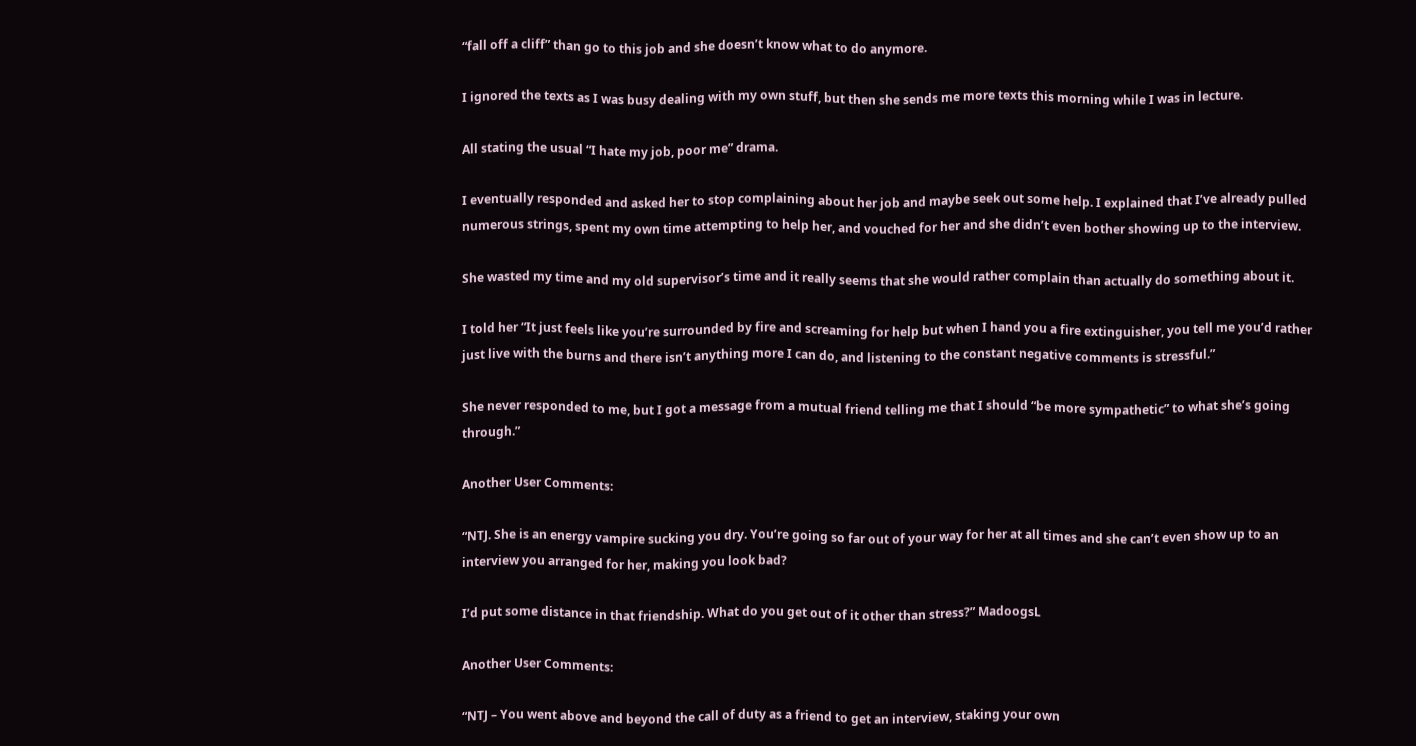“fall off a cliff” than go to this job and she doesn’t know what to do anymore.

I ignored the texts as I was busy dealing with my own stuff, but then she sends me more texts this morning while I was in lecture.

All stating the usual “I hate my job, poor me” drama.

I eventually responded and asked her to stop complaining about her job and maybe seek out some help. I explained that I’ve already pulled numerous strings, spent my own time attempting to help her, and vouched for her and she didn’t even bother showing up to the interview.

She wasted my time and my old supervisor’s time and it really seems that she would rather complain than actually do something about it.

I told her “It just feels like you’re surrounded by fire and screaming for help but when I hand you a fire extinguisher, you tell me you’d rather just live with the burns and there isn’t anything more I can do, and listening to the constant negative comments is stressful.”

She never responded to me, but I got a message from a mutual friend telling me that I should “be more sympathetic” to what she’s going through.”

Another User Comments:

“NTJ. She is an energy vampire sucking you dry. You’re going so far out of your way for her at all times and she can’t even show up to an interview you arranged for her, making you look bad?

I’d put some distance in that friendship. What do you get out of it other than stress?” MadoogsL

Another User Comments:

“NTJ – You went above and beyond the call of duty as a friend to get an interview, staking your own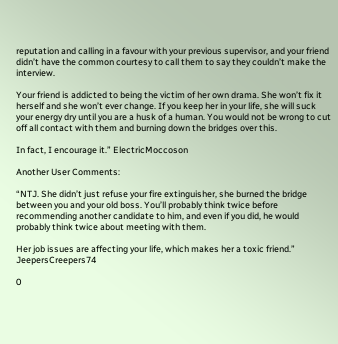reputation and calling in a favour with your previous supervisor, and your friend didn’t have the common courtesy to call them to say they couldn’t make the interview.

Your friend is addicted to being the victim of her own drama. She won’t fix it herself and she won’t ever change. If you keep her in your life, she will suck your energy dry until you are a husk of a human. You would not be wrong to cut off all contact with them and burning down the bridges over this.

In fact, I encourage it.” ElectricMoccoson

Another User Comments:

“NTJ. She didn’t just refuse your fire extinguisher, she burned the bridge between you and your old boss. You’ll probably think twice before recommending another candidate to him, and even if you did, he would probably think twice about meeting with them.

Her job issues are affecting your life, which makes her a toxic friend.” JeepersCreepers74

0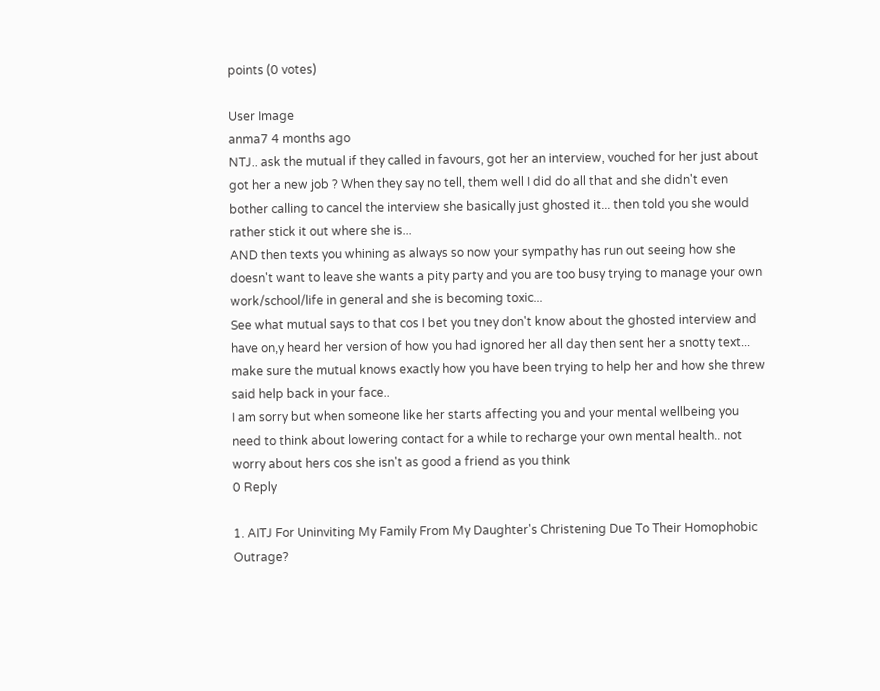points (0 votes)

User Image
anma7 4 months ago
NTJ.. ask the mutual if they called in favours, got her an interview, vouched for her just about got her a new job ? When they say no tell, them well I did do all that and she didn't even bother calling to cancel the interview she basically just ghosted it... then told you she would rather stick it out where she is...
AND then texts you whining as always so now your sympathy has run out seeing how she doesn't want to leave she wants a pity party and you are too busy trying to manage your own work/school/life in general and she is becoming toxic...
See what mutual says to that cos I bet you tney don't know about the ghosted interview and have on,y heard her version of how you had ignored her all day then sent her a snotty text... make sure the mutual knows exactly how you have been trying to help her and how she threw said help back in your face..
I am sorry but when someone like her starts affecting you and your mental wellbeing you need to think about lowering contact for a while to recharge your own mental health.. not worry about hers cos she isn't as good a friend as you think
0 Reply

1. AITJ For Uninviting My Family From My Daughter's Christening Due To Their Homophobic Outrage?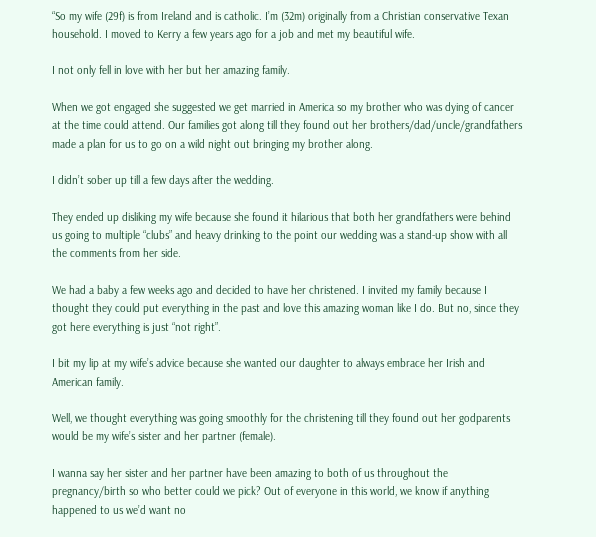“So my wife (29f) is from Ireland and is catholic. I’m (32m) originally from a Christian conservative Texan household. I moved to Kerry a few years ago for a job and met my beautiful wife.

I not only fell in love with her but her amazing family.

When we got engaged she suggested we get married in America so my brother who was dying of cancer at the time could attend. Our families got along till they found out her brothers/dad/uncle/grandfathers made a plan for us to go on a wild night out bringing my brother along.

I didn’t sober up till a few days after the wedding.

They ended up disliking my wife because she found it hilarious that both her grandfathers were behind us going to multiple “clubs” and heavy drinking to the point our wedding was a stand-up show with all the comments from her side.

We had a baby a few weeks ago and decided to have her christened. I invited my family because I thought they could put everything in the past and love this amazing woman like I do. But no, since they got here everything is just “not right”.

I bit my lip at my wife’s advice because she wanted our daughter to always embrace her Irish and American family.

Well, we thought everything was going smoothly for the christening till they found out her godparents would be my wife’s sister and her partner (female).

I wanna say her sister and her partner have been amazing to both of us throughout the pregnancy/birth so who better could we pick? Out of everyone in this world, we know if anything happened to us we’d want no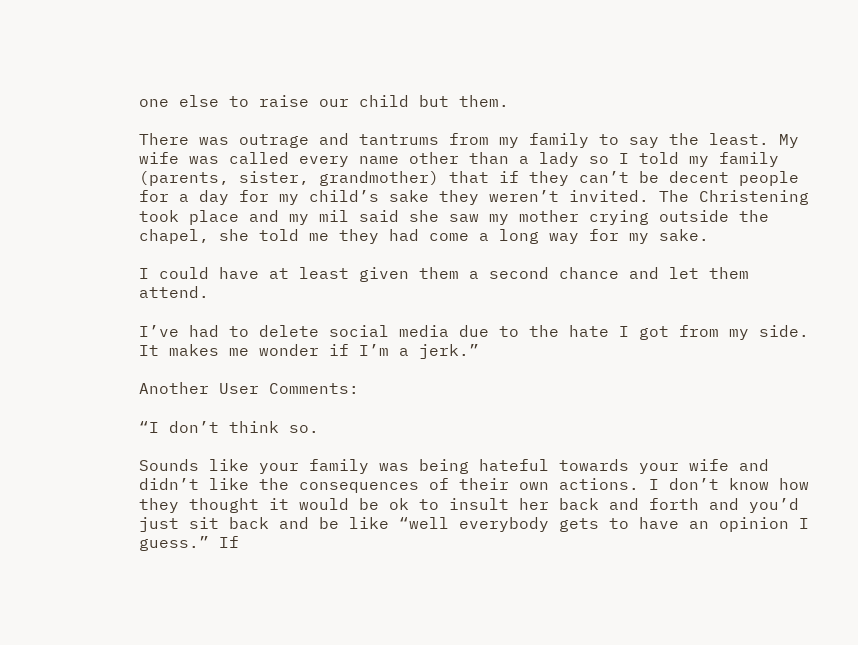one else to raise our child but them.

There was outrage and tantrums from my family to say the least. My wife was called every name other than a lady so I told my family (parents, sister, grandmother) that if they can’t be decent people for a day for my child’s sake they weren’t invited. The Christening took place and my mil said she saw my mother crying outside the chapel, she told me they had come a long way for my sake.

I could have at least given them a second chance and let them attend.

I’ve had to delete social media due to the hate I got from my side. It makes me wonder if I’m a jerk.”

Another User Comments:

“I don’t think so.

Sounds like your family was being hateful towards your wife and didn’t like the consequences of their own actions. I don’t know how they thought it would be ok to insult her back and forth and you’d just sit back and be like “well everybody gets to have an opinion I guess.” If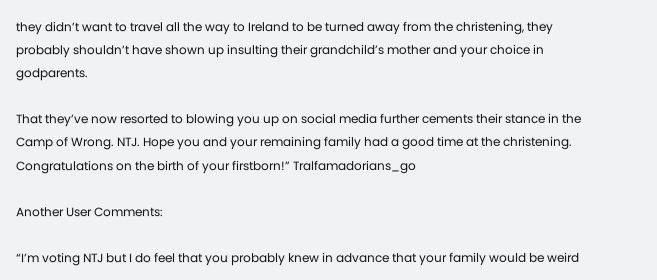they didn’t want to travel all the way to Ireland to be turned away from the christening, they probably shouldn’t have shown up insulting their grandchild’s mother and your choice in godparents.

That they’ve now resorted to blowing you up on social media further cements their stance in the Camp of Wrong. NTJ. Hope you and your remaining family had a good time at the christening. Congratulations on the birth of your firstborn!” Tralfamadorians_go

Another User Comments:

“I’m voting NTJ but I do feel that you probably knew in advance that your family would be weird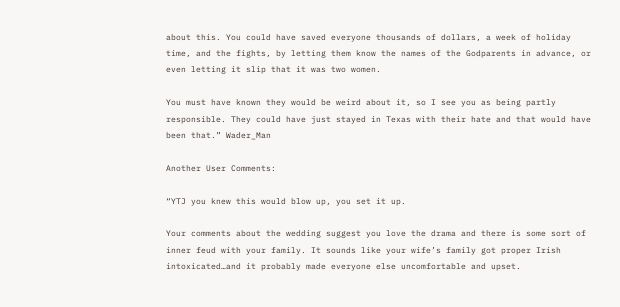about this. You could have saved everyone thousands of dollars, a week of holiday time, and the fights, by letting them know the names of the Godparents in advance, or even letting it slip that it was two women.

You must have known they would be weird about it, so I see you as being partly responsible. They could have just stayed in Texas with their hate and that would have been that.” Wader_Man

Another User Comments:

“YTJ you knew this would blow up, you set it up.

Your comments about the wedding suggest you love the drama and there is some sort of inner feud with your family. It sounds like your wife’s family got proper Irish intoxicated…and it probably made everyone else uncomfortable and upset.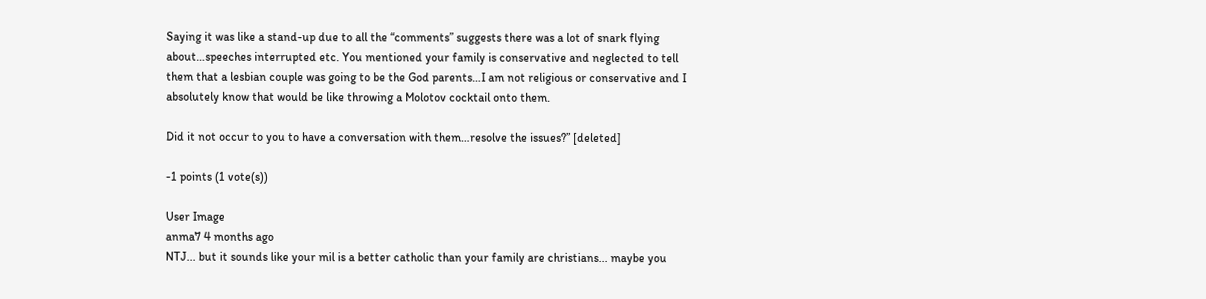Saying it was like a stand-up due to all the “comments” suggests there was a lot of snark flying about…speeches interrupted etc. You mentioned your family is conservative and neglected to tell them that a lesbian couple was going to be the God parents…I am not religious or conservative and I absolutely know that would be like throwing a Molotov cocktail onto them.

Did it not occur to you to have a conversation with them…resolve the issues?” [deleted]

-1 points (1 vote(s))

User Image
anma7 4 months ago
NTJ... but it sounds like your mil is a better catholic than your family are christians... maybe you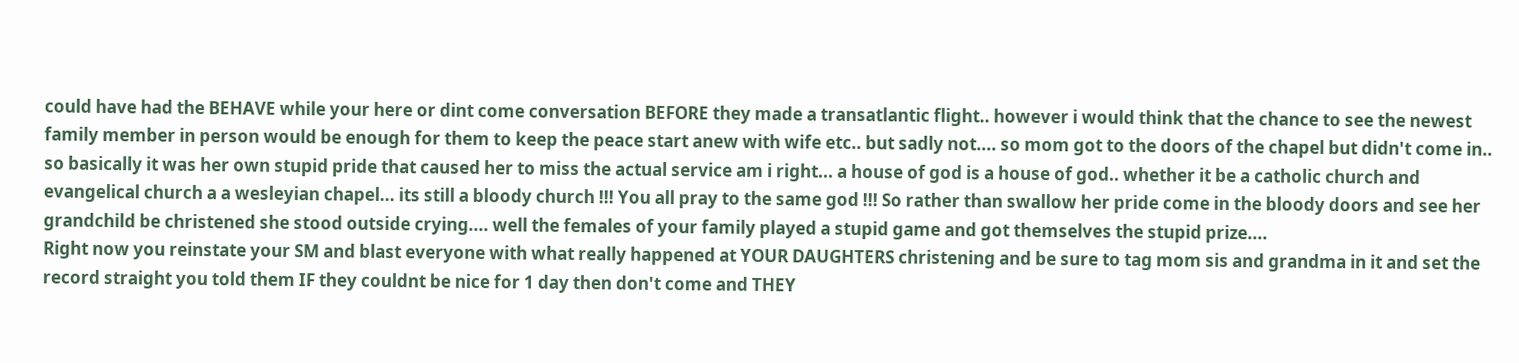could have had the BEHAVE while your here or dint come conversation BEFORE they made a transatlantic flight.. however i would think that the chance to see the newest family member in person would be enough for them to keep the peace start anew with wife etc.. but sadly not.... so mom got to the doors of the chapel but didn't come in.. so basically it was her own stupid pride that caused her to miss the actual service am i right... a house of god is a house of god.. whether it be a catholic church and evangelical church a a wesleyian chapel... its still a bloody church !!! You all pray to the same god !!! So rather than swallow her pride come in the bloody doors and see her grandchild be christened she stood outside crying.... well the females of your family played a stupid game and got themselves the stupid prize....
Right now you reinstate your SM and blast everyone with what really happened at YOUR DAUGHTERS christening and be sure to tag mom sis and grandma in it and set the record straight you told them IF they couldnt be nice for 1 day then don't come and THEY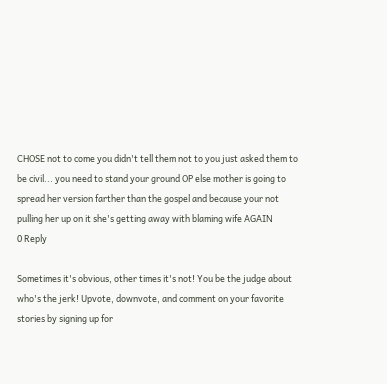CHOSE not to come you didn't tell them not to you just asked them to be civil... you need to stand your ground OP else mother is going to spread her version farther than the gospel and because your not pulling her up on it she's getting away with blaming wife AGAIN
0 Reply

Sometimes it's obvious, other times it's not! You be the judge about who's the jerk! Upvote, downvote, and comment on your favorite stories by signing up for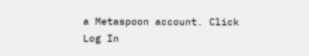a Metaspoon account. Click Log In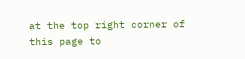at the top right corner of this page to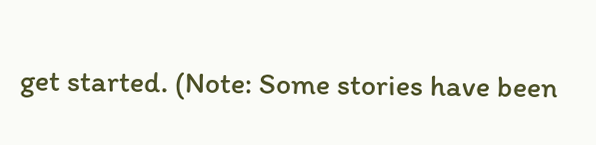get started. (Note: Some stories have been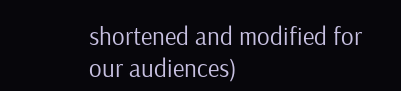shortened and modified for our audiences)